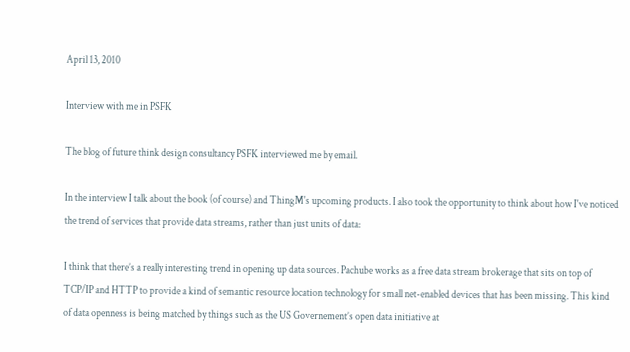April 13, 2010

Interview with me in PSFK

The blog of future think design consultancy PSFK interviewed me by email.

In the interview I talk about the book (of course) and ThingM's upcoming products. I also took the opportunity to think about how I've noticed the trend of services that provide data streams, rather than just units of data:

I think that there’s a really interesting trend in opening up data sources. Pachube works as a free data stream brokerage that sits on top of TCP/IP and HTTP to provide a kind of semantic resource location technology for small net-enabled devices that has been missing. This kind of data openness is being matched by things such as the US Governement’s open data initiative at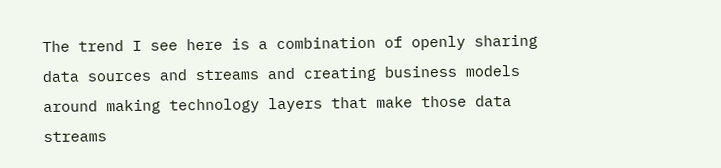The trend I see here is a combination of openly sharing data sources and streams and creating business models around making technology layers that make those data streams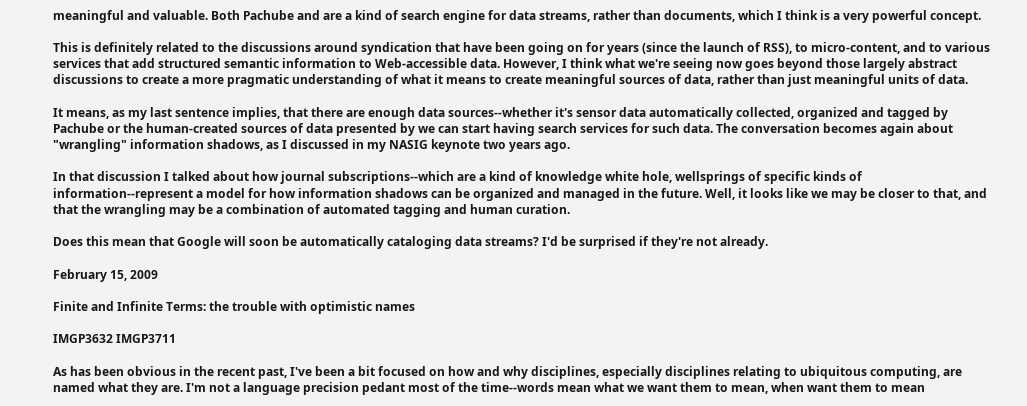meaningful and valuable. Both Pachube and are a kind of search engine for data streams, rather than documents, which I think is a very powerful concept.

This is definitely related to the discussions around syndication that have been going on for years (since the launch of RSS), to micro-content, and to various services that add structured semantic information to Web-accessible data. However, I think what we're seeing now goes beyond those largely abstract discussions to create a more pragmatic understanding of what it means to create meaningful sources of data, rather than just meaningful units of data.

It means, as my last sentence implies, that there are enough data sources--whether it's sensor data automatically collected, organized and tagged by Pachube or the human-created sources of data presented by we can start having search services for such data. The conversation becomes again about "wrangling" information shadows, as I discussed in my NASIG keynote two years ago.

In that discussion I talked about how journal subscriptions--which are a kind of knowledge white hole, wellsprings of specific kinds of information--represent a model for how information shadows can be organized and managed in the future. Well, it looks like we may be closer to that, and that the wrangling may be a combination of automated tagging and human curation.

Does this mean that Google will soon be automatically cataloging data streams? I'd be surprised if they're not already.

February 15, 2009

Finite and Infinite Terms: the trouble with optimistic names

IMGP3632 IMGP3711

As has been obvious in the recent past, I've been a bit focused on how and why disciplines, especially disciplines relating to ubiquitous computing, are named what they are. I'm not a language precision pedant most of the time--words mean what we want them to mean, when want them to mean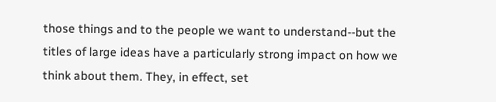those things and to the people we want to understand--but the titles of large ideas have a particularly strong impact on how we think about them. They, in effect, set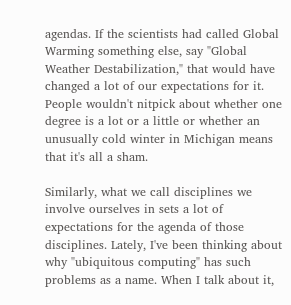agendas. If the scientists had called Global Warming something else, say "Global Weather Destabilization," that would have changed a lot of our expectations for it. People wouldn't nitpick about whether one degree is a lot or a little or whether an unusually cold winter in Michigan means that it's all a sham.

Similarly, what we call disciplines we involve ourselves in sets a lot of expectations for the agenda of those disciplines. Lately, I've been thinking about why "ubiquitous computing" has such problems as a name. When I talk about it,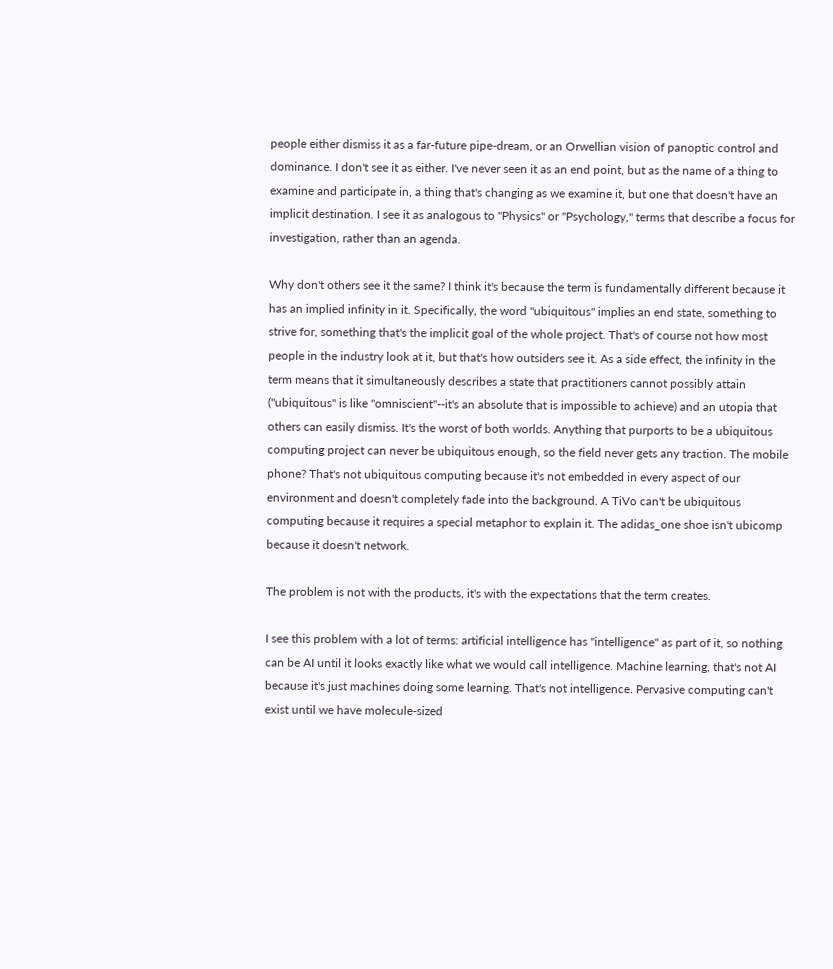people either dismiss it as a far-future pipe-dream, or an Orwellian vision of panoptic control and dominance. I don't see it as either. I've never seen it as an end point, but as the name of a thing to examine and participate in, a thing that's changing as we examine it, but one that doesn't have an implicit destination. I see it as analogous to "Physics" or "Psychology," terms that describe a focus for investigation, rather than an agenda.

Why don't others see it the same? I think it's because the term is fundamentally different because it has an implied infinity in it. Specifically, the word "ubiquitous" implies an end state, something to strive for, something that's the implicit goal of the whole project. That's of course not how most people in the industry look at it, but that's how outsiders see it. As a side effect, the infinity in the term means that it simultaneously describes a state that practitioners cannot possibly attain ("ubiquitous" is like "omniscient"--it's an absolute that is impossible to achieve) and an utopia that others can easily dismiss. It's the worst of both worlds. Anything that purports to be a ubiquitous computing project can never be ubiquitous enough, so the field never gets any traction. The mobile phone? That's not ubiquitous computing because it's not embedded in every aspect of our environment and doesn't completely fade into the background. A TiVo can't be ubiquitous computing because it requires a special metaphor to explain it. The adidas_one shoe isn't ubicomp because it doesn't network.

The problem is not with the products, it's with the expectations that the term creates.

I see this problem with a lot of terms: artificial intelligence has "intelligence" as part of it, so nothing can be AI until it looks exactly like what we would call intelligence. Machine learning, that's not AI because it's just machines doing some learning. That's not intelligence. Pervasive computing can't exist until we have molecule-sized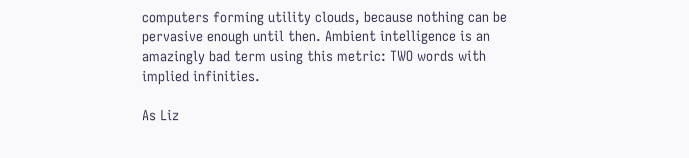computers forming utility clouds, because nothing can be pervasive enough until then. Ambient intelligence is an amazingly bad term using this metric: TWO words with implied infinities.

As Liz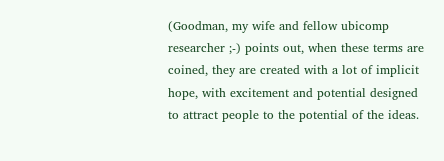(Goodman, my wife and fellow ubicomp researcher ;-) points out, when these terms are coined, they are created with a lot of implicit hope, with excitement and potential designed to attract people to the potential of the ideas.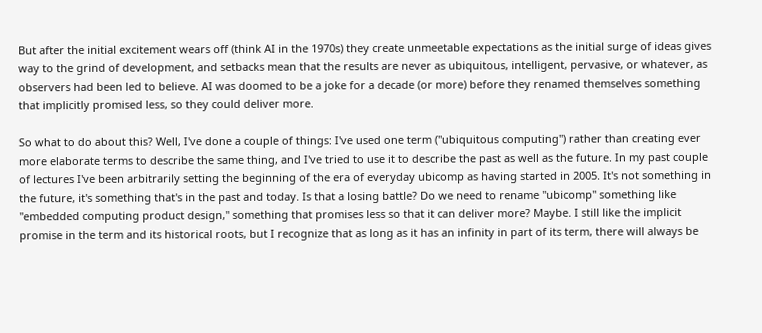But after the initial excitement wears off (think AI in the 1970s) they create unmeetable expectations as the initial surge of ideas gives way to the grind of development, and setbacks mean that the results are never as ubiquitous, intelligent, pervasive, or whatever, as observers had been led to believe. AI was doomed to be a joke for a decade (or more) before they renamed themselves something that implicitly promised less, so they could deliver more.

So what to do about this? Well, I've done a couple of things: I've used one term ("ubiquitous computing") rather than creating ever more elaborate terms to describe the same thing, and I've tried to use it to describe the past as well as the future. In my past couple of lectures I've been arbitrarily setting the beginning of the era of everyday ubicomp as having started in 2005. It's not something in the future, it's something that's in the past and today. Is that a losing battle? Do we need to rename "ubicomp" something like "embedded computing product design," something that promises less so that it can deliver more? Maybe. I still like the implicit promise in the term and its historical roots, but I recognize that as long as it has an infinity in part of its term, there will always be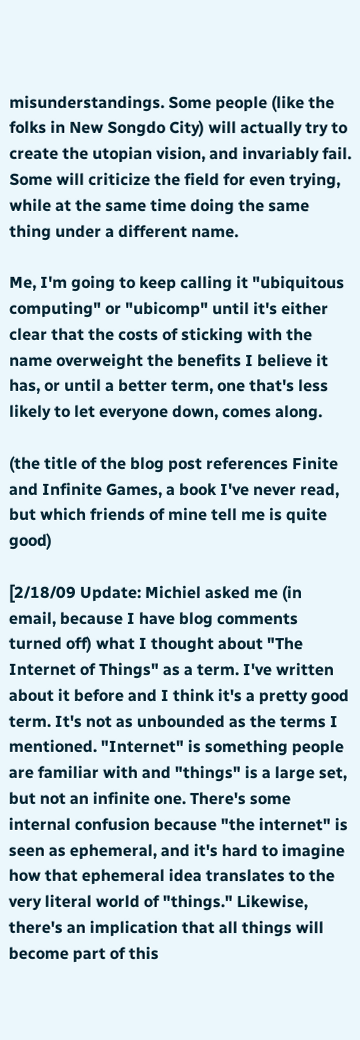misunderstandings. Some people (like the folks in New Songdo City) will actually try to create the utopian vision, and invariably fail. Some will criticize the field for even trying, while at the same time doing the same thing under a different name.

Me, I'm going to keep calling it "ubiquitous computing" or "ubicomp" until it's either clear that the costs of sticking with the name overweight the benefits I believe it has, or until a better term, one that's less likely to let everyone down, comes along.

(the title of the blog post references Finite and Infinite Games, a book I've never read, but which friends of mine tell me is quite good)

[2/18/09 Update: Michiel asked me (in email, because I have blog comments turned off) what I thought about "The Internet of Things" as a term. I've written about it before and I think it's a pretty good term. It's not as unbounded as the terms I mentioned. "Internet" is something people are familiar with and "things" is a large set, but not an infinite one. There's some internal confusion because "the internet" is seen as ephemeral, and it's hard to imagine how that ephemeral idea translates to the very literal world of "things." Likewise, there's an implication that all things will become part of this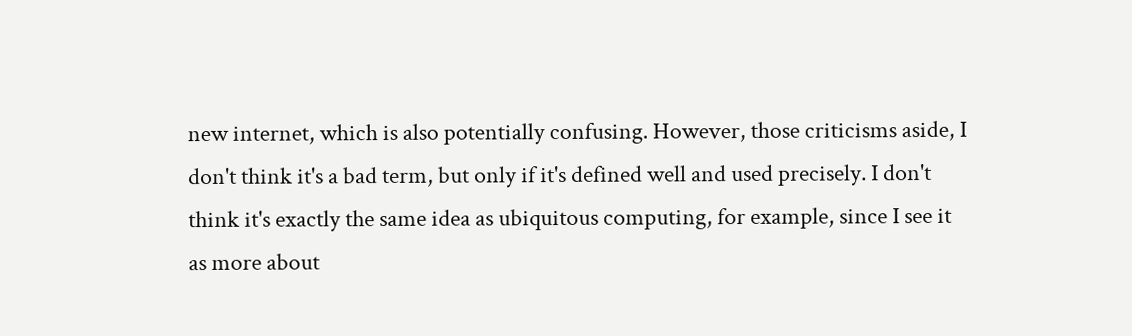new internet, which is also potentially confusing. However, those criticisms aside, I don't think it's a bad term, but only if it's defined well and used precisely. I don't think it's exactly the same idea as ubiquitous computing, for example, since I see it as more about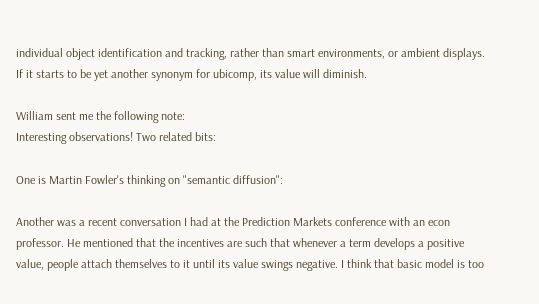individual object identification and tracking, rather than smart environments, or ambient displays. If it starts to be yet another synonym for ubicomp, its value will diminish.

William sent me the following note:
Interesting observations! Two related bits:

One is Martin Fowler's thinking on "semantic diffusion":

Another was a recent conversation I had at the Prediction Markets conference with an econ professor. He mentioned that the incentives are such that whenever a term develops a positive value, people attach themselves to it until its value swings negative. I think that basic model is too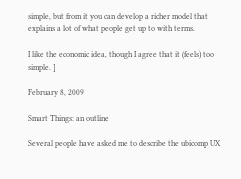simple, but from it you can develop a richer model that explains a lot of what people get up to with terms.

I like the economic idea, though I agree that it (feels) too simple. ]

February 8, 2009

Smart Things: an outline

Several people have asked me to describe the ubicomp UX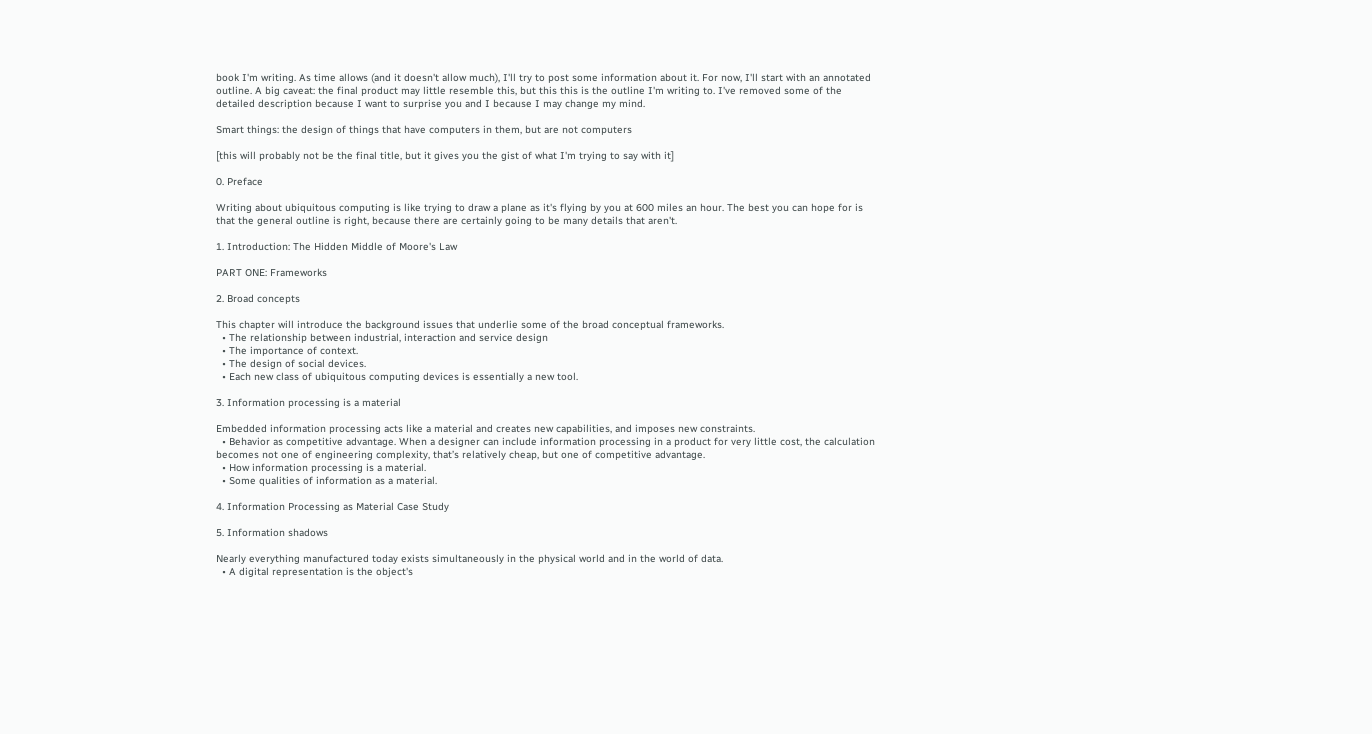book I'm writing. As time allows (and it doesn't allow much), I'll try to post some information about it. For now, I'll start with an annotated outline. A big caveat: the final product may little resemble this, but this this is the outline I'm writing to. I've removed some of the detailed description because I want to surprise you and I because I may change my mind.

Smart things: the design of things that have computers in them, but are not computers

[this will probably not be the final title, but it gives you the gist of what I'm trying to say with it]

0. Preface

Writing about ubiquitous computing is like trying to draw a plane as it's flying by you at 600 miles an hour. The best you can hope for is that the general outline is right, because there are certainly going to be many details that aren't.

1. Introduction: The Hidden Middle of Moore's Law

PART ONE: Frameworks

2. Broad concepts

This chapter will introduce the background issues that underlie some of the broad conceptual frameworks.
  • The relationship between industrial, interaction and service design
  • The importance of context.
  • The design of social devices.
  • Each new class of ubiquitous computing devices is essentially a new tool.

3. Information processing is a material

Embedded information processing acts like a material and creates new capabilities, and imposes new constraints.
  • Behavior as competitive advantage. When a designer can include information processing in a product for very little cost, the calculation becomes not one of engineering complexity, that’s relatively cheap, but one of competitive advantage.
  • How information processing is a material.
  • Some qualities of information as a material.

4. Information Processing as Material Case Study

5. Information shadows

Nearly everything manufactured today exists simultaneously in the physical world and in the world of data.
  • A digital representation is the object's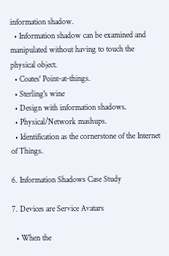information shadow.
  • Information shadow can be examined and manipulated without having to touch the physical object.
  • Coates' Point-at-things.
  • Sterling's wine
  • Design with information shadows.
  • Physical/Network mashups.
  • Identification as the cornerstone of the Internet of Things.

6. Information Shadows Case Study

7. Devices are Service Avatars

  • When the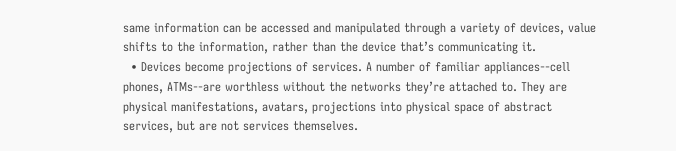same information can be accessed and manipulated through a variety of devices, value shifts to the information, rather than the device that’s communicating it.
  • Devices become projections of services. A number of familiar appliances--cell phones, ATMs--are worthless without the networks they’re attached to. They are physical manifestations, avatars, projections into physical space of abstract services, but are not services themselves.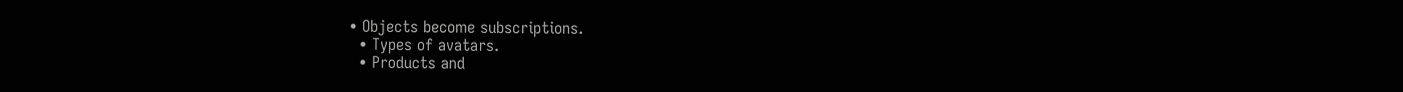• Objects become subscriptions.
  • Types of avatars.
  • Products and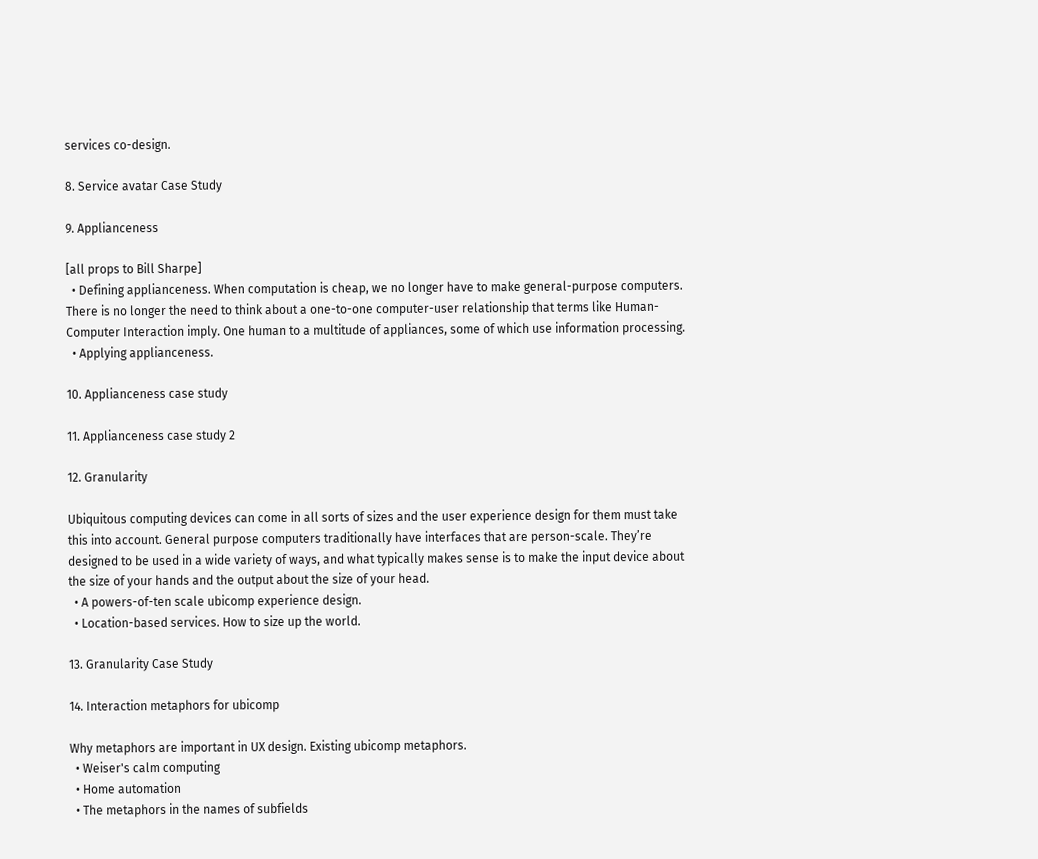services co-design.

8. Service avatar Case Study

9. Applianceness

[all props to Bill Sharpe]
  • Defining applianceness. When computation is cheap, we no longer have to make general-purpose computers. There is no longer the need to think about a one-to-one computer-user relationship that terms like Human-Computer Interaction imply. One human to a multitude of appliances, some of which use information processing.
  • Applying applianceness.

10. Applianceness case study

11. Applianceness case study 2

12. Granularity

Ubiquitous computing devices can come in all sorts of sizes and the user experience design for them must take this into account. General purpose computers traditionally have interfaces that are person-scale. They’re designed to be used in a wide variety of ways, and what typically makes sense is to make the input device about the size of your hands and the output about the size of your head.
  • A powers-of-ten scale ubicomp experience design.
  • Location-based services. How to size up the world.

13. Granularity Case Study

14. Interaction metaphors for ubicomp

Why metaphors are important in UX design. Existing ubicomp metaphors.
  • Weiser's calm computing
  • Home automation
  • The metaphors in the names of subfields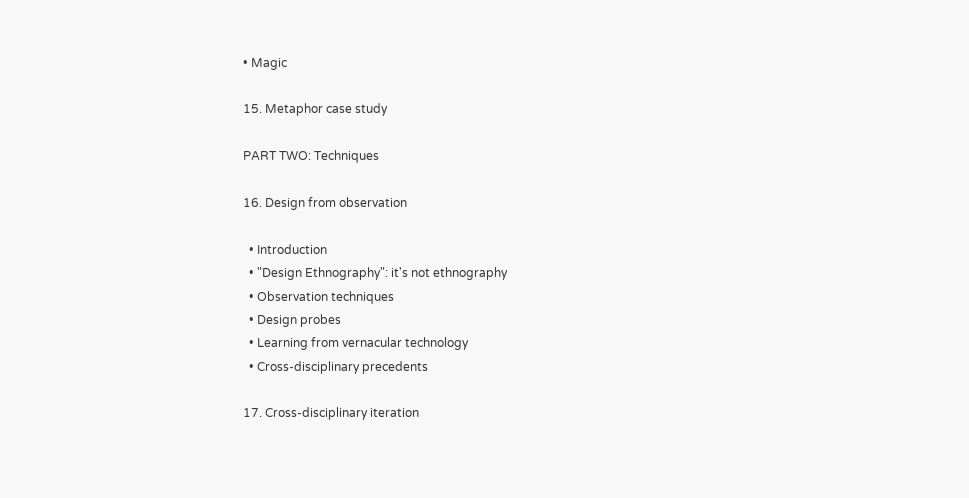• Magic

15. Metaphor case study

PART TWO: Techniques

16. Design from observation

  • Introduction
  • "Design Ethnography": it's not ethnography
  • Observation techniques
  • Design probes
  • Learning from vernacular technology
  • Cross-disciplinary precedents

17. Cross-disciplinary iteration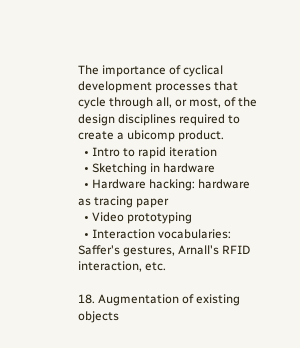The importance of cyclical development processes that cycle through all, or most, of the design disciplines required to create a ubicomp product.
  • Intro to rapid iteration
  • Sketching in hardware
  • Hardware hacking: hardware as tracing paper
  • Video prototyping
  • Interaction vocabularies: Saffer's gestures, Arnall's RFID interaction, etc.

18. Augmentation of existing objects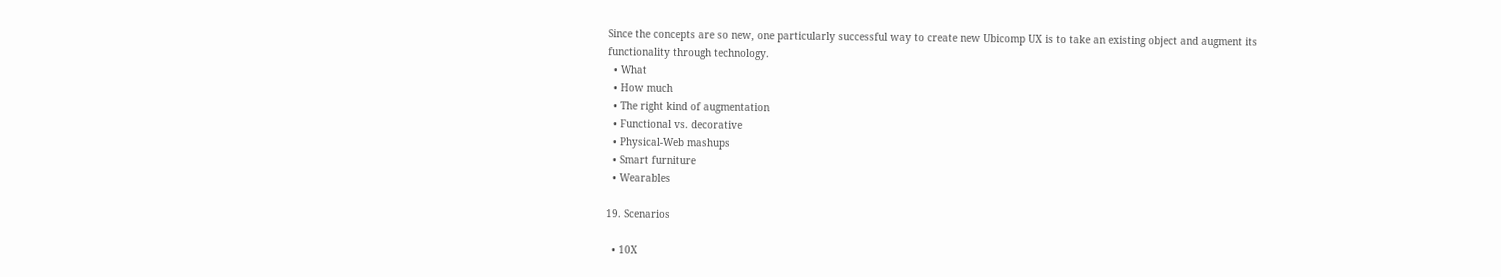Since the concepts are so new, one particularly successful way to create new Ubicomp UX is to take an existing object and augment its functionality through technology.
  • What
  • How much
  • The right kind of augmentation
  • Functional vs. decorative
  • Physical-Web mashups
  • Smart furniture
  • Wearables

19. Scenarios

  • 10X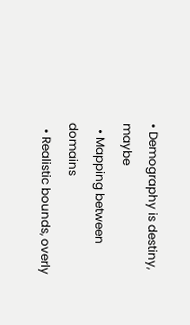• Demography is destiny, maybe
  • Mapping between domains
  • Realistic bounds, overly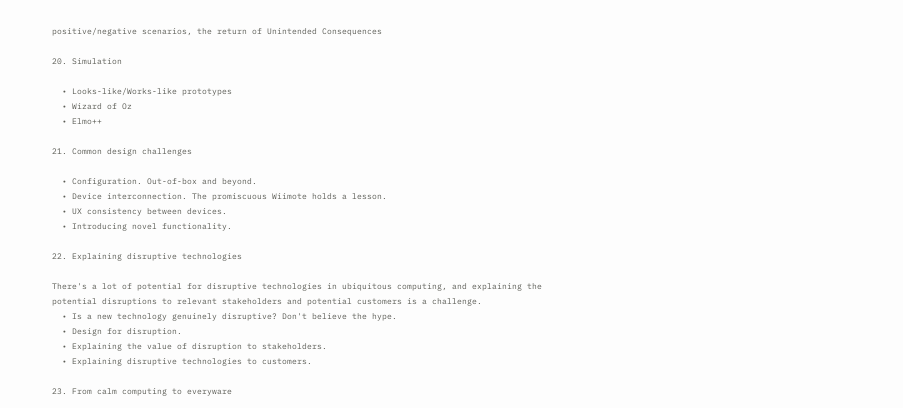positive/negative scenarios, the return of Unintended Consequences

20. Simulation

  • Looks-like/Works-like prototypes
  • Wizard of Oz
  • Elmo++

21. Common design challenges

  • Configuration. Out-of-box and beyond.
  • Device interconnection. The promiscuous Wiimote holds a lesson.
  • UX consistency between devices.
  • Introducing novel functionality.

22. Explaining disruptive technologies

There's a lot of potential for disruptive technologies in ubiquitous computing, and explaining the potential disruptions to relevant stakeholders and potential customers is a challenge.
  • Is a new technology genuinely disruptive? Don't believe the hype.
  • Design for disruption.
  • Explaining the value of disruption to stakeholders.
  • Explaining disruptive technologies to customers.

23. From calm computing to everyware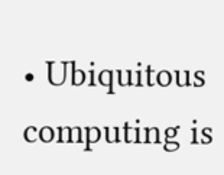• Ubiquitous computing is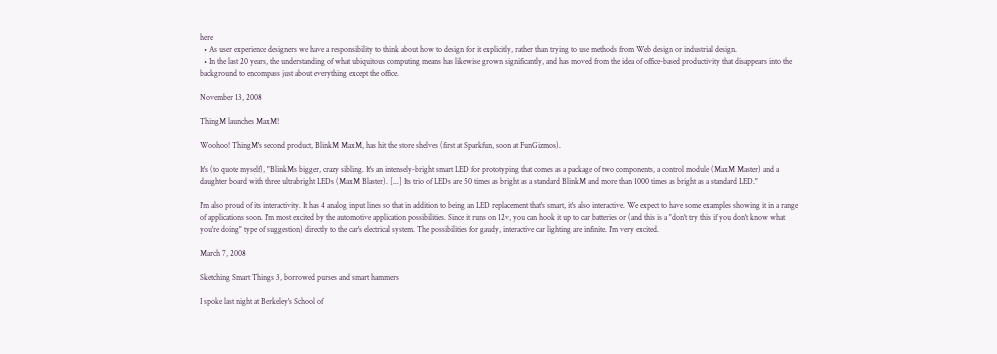here
  • As user experience designers we have a responsibility to think about how to design for it explicitly, rather than trying to use methods from Web design or industrial design.
  • In the last 20 years, the understanding of what ubiquitous computing means has likewise grown significantly, and has moved from the idea of office-based productivity that disappears into the background to encompass just about everything except the office.

November 13, 2008

ThingM launches MaxM!

Woohoo! ThingM's second product, BlinkM MaxM, has hit the store shelves (first at Sparkfun, soon at FunGizmos).

It's (to quote myself), "BlinkMs bigger, crazy sibling. It's an intensely-bright smart LED for prototyping that comes as a package of two components, a control module (MaxM Master) and a daughter board with three ultrabright LEDs (MaxM Blaster). [...] Its trio of LEDs are 50 times as bright as a standard BlinkM and more than 1000 times as bright as a standard LED."

I'm also proud of its interactivity. It has 4 analog input lines so that in addition to being an LED replacement that's smart, it's also interactive. We expect to have some examples showing it in a range of applications soon. I'm most excited by the automotive application possibilities. Since it runs on 12v, you can hook it up to car batteries or (and this is a "don't try this if you don't know what you're doing" type of suggestion) directly to the car's electrical system. The possibilities for gaudy, interactive car lighting are infinite. I'm very excited.

March 7, 2008

Sketching Smart Things 3, borrowed purses and smart hammers

I spoke last night at Berkeley's School of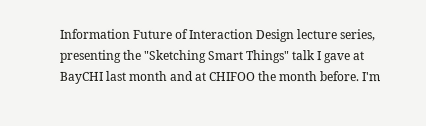Information Future of Interaction Design lecture series, presenting the "Sketching Smart Things" talk I gave at BayCHI last month and at CHIFOO the month before. I'm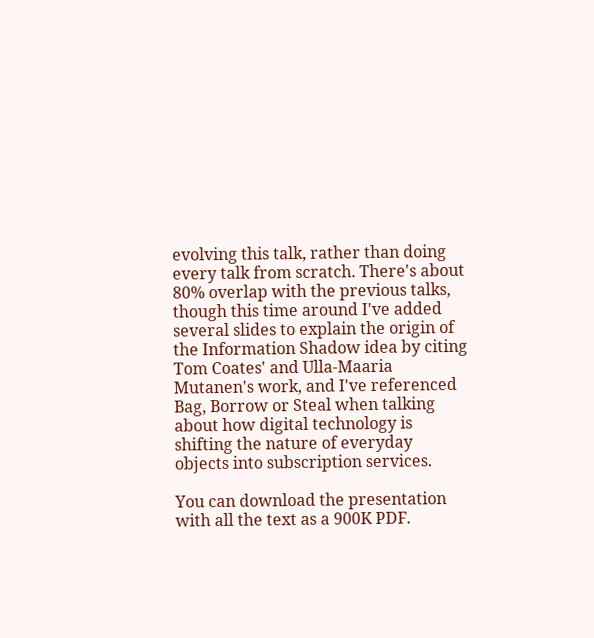evolving this talk, rather than doing every talk from scratch. There's about 80% overlap with the previous talks, though this time around I've added several slides to explain the origin of the Information Shadow idea by citing Tom Coates' and Ulla-Maaria Mutanen's work, and I've referenced Bag, Borrow or Steal when talking about how digital technology is shifting the nature of everyday objects into subscription services.

You can download the presentation with all the text as a 900K PDF.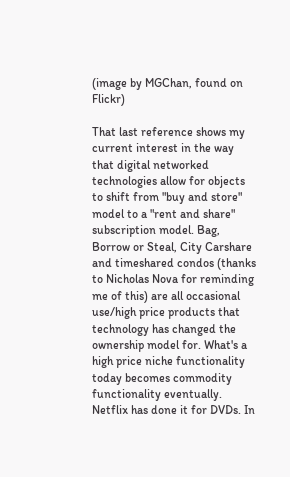(image by MGChan, found on Flickr)

That last reference shows my current interest in the way that digital networked technologies allow for objects to shift from "buy and store" model to a "rent and share" subscription model. Bag, Borrow or Steal, City Carshare and timeshared condos (thanks to Nicholas Nova for reminding me of this) are all occasional use/high price products that technology has changed the ownership model for. What's a high price niche functionality today becomes commodity functionality eventually. Netflix has done it for DVDs. In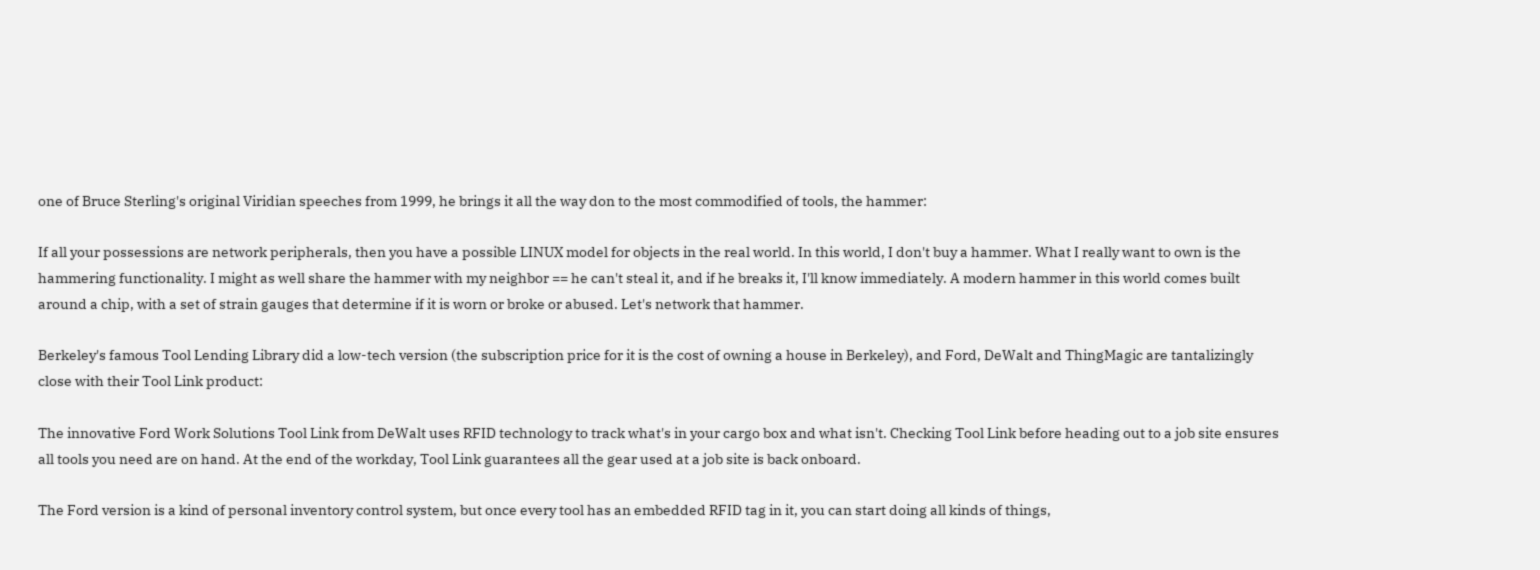one of Bruce Sterling's original Viridian speeches from 1999, he brings it all the way don to the most commodified of tools, the hammer:

If all your possessions are network peripherals, then you have a possible LINUX model for objects in the real world. In this world, I don't buy a hammer. What I really want to own is the hammering functionality. I might as well share the hammer with my neighbor == he can't steal it, and if he breaks it, I'll know immediately. A modern hammer in this world comes built around a chip, with a set of strain gauges that determine if it is worn or broke or abused. Let's network that hammer.

Berkeley's famous Tool Lending Library did a low-tech version (the subscription price for it is the cost of owning a house in Berkeley), and Ford, DeWalt and ThingMagic are tantalizingly close with their Tool Link product:

The innovative Ford Work Solutions Tool Link from DeWalt uses RFID technology to track what's in your cargo box and what isn't. Checking Tool Link before heading out to a job site ensures all tools you need are on hand. At the end of the workday, Tool Link guarantees all the gear used at a job site is back onboard.

The Ford version is a kind of personal inventory control system, but once every tool has an embedded RFID tag in it, you can start doing all kinds of things,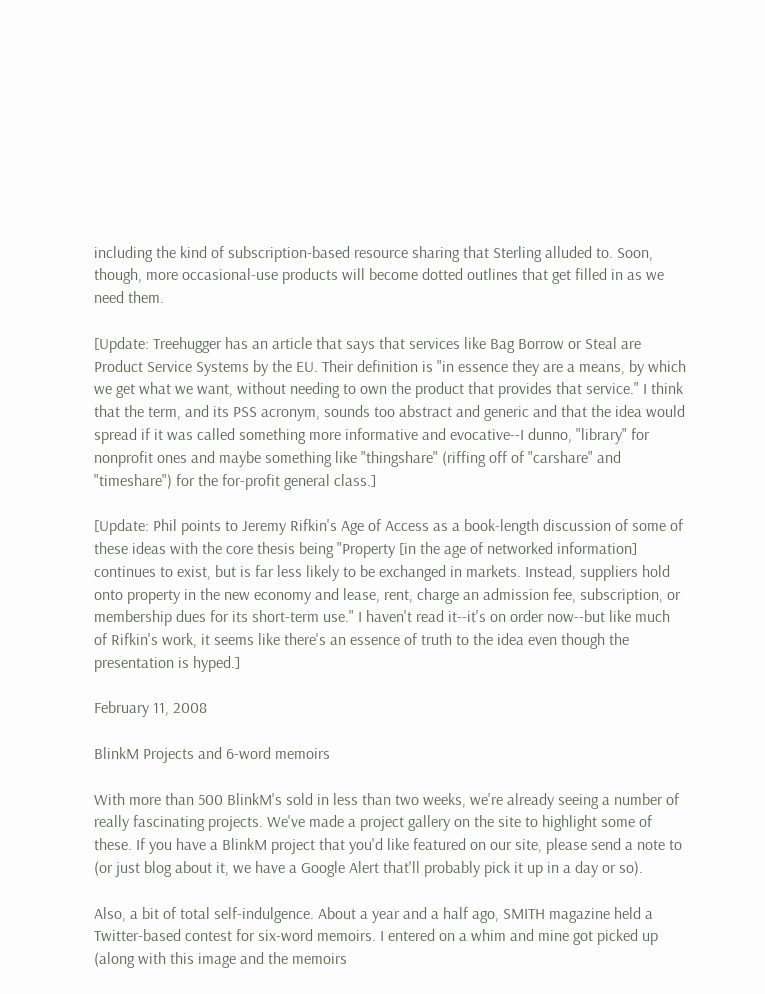including the kind of subscription-based resource sharing that Sterling alluded to. Soon, though, more occasional-use products will become dotted outlines that get filled in as we need them.

[Update: Treehugger has an article that says that services like Bag Borrow or Steal are Product Service Systems by the EU. Their definition is "in essence they are a means, by which we get what we want, without needing to own the product that provides that service." I think that the term, and its PSS acronym, sounds too abstract and generic and that the idea would spread if it was called something more informative and evocative--I dunno, "library" for nonprofit ones and maybe something like "thingshare" (riffing off of "carshare" and "timeshare") for the for-profit general class.]

[Update: Phil points to Jeremy Rifkin's Age of Access as a book-length discussion of some of these ideas with the core thesis being "Property [in the age of networked information] continues to exist, but is far less likely to be exchanged in markets. Instead, suppliers hold onto property in the new economy and lease, rent, charge an admission fee, subscription, or membership dues for its short-term use." I haven't read it--it's on order now--but like much of Rifkin's work, it seems like there's an essence of truth to the idea even though the presentation is hyped.]

February 11, 2008

BlinkM Projects and 6-word memoirs

With more than 500 BlinkM's sold in less than two weeks, we're already seeing a number of really fascinating projects. We've made a project gallery on the site to highlight some of these. If you have a BlinkM project that you'd like featured on our site, please send a note to (or just blog about it, we have a Google Alert that'll probably pick it up in a day or so).

Also, a bit of total self-indulgence. About a year and a half ago, SMITH magazine held a Twitter-based contest for six-word memoirs. I entered on a whim and mine got picked up (along with this image and the memoirs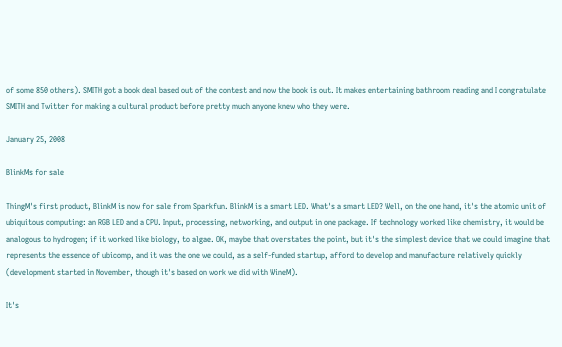of some 850 others). SMITH got a book deal based out of the contest and now the book is out. It makes entertaining bathroom reading and I congratulate SMITH and Twitter for making a cultural product before pretty much anyone knew who they were.

January 25, 2008

BlinkMs for sale

ThingM's first product, BlinkM is now for sale from Sparkfun. BlinkM is a smart LED. What's a smart LED? Well, on the one hand, it's the atomic unit of ubiquitous computing: an RGB LED and a CPU. Input, processing, networking, and output in one package. If technology worked like chemistry, it would be analogous to hydrogen; if it worked like biology, to algae. OK, maybe that overstates the point, but it's the simplest device that we could imagine that represents the essence of ubicomp, and it was the one we could, as a self-funded startup, afford to develop and manufacture relatively quickly (development started in November, though it's based on work we did with WineM).

It's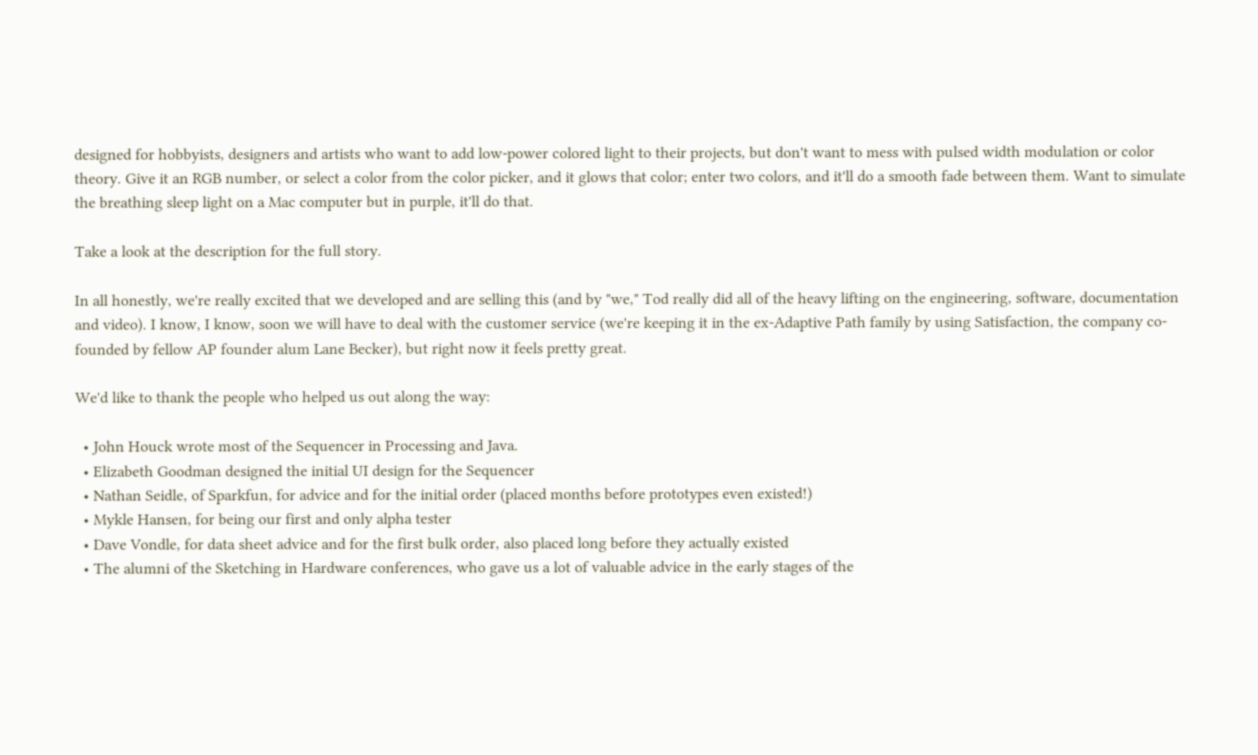designed for hobbyists, designers and artists who want to add low-power colored light to their projects, but don't want to mess with pulsed width modulation or color theory. Give it an RGB number, or select a color from the color picker, and it glows that color; enter two colors, and it'll do a smooth fade between them. Want to simulate the breathing sleep light on a Mac computer but in purple, it'll do that.

Take a look at the description for the full story.

In all honestly, we're really excited that we developed and are selling this (and by "we," Tod really did all of the heavy lifting on the engineering, software, documentation and video). I know, I know, soon we will have to deal with the customer service (we're keeping it in the ex-Adaptive Path family by using Satisfaction, the company co-founded by fellow AP founder alum Lane Becker), but right now it feels pretty great.

We'd like to thank the people who helped us out along the way:

  • John Houck wrote most of the Sequencer in Processing and Java.
  • Elizabeth Goodman designed the initial UI design for the Sequencer
  • Nathan Seidle, of Sparkfun, for advice and for the initial order (placed months before prototypes even existed!)
  • Mykle Hansen, for being our first and only alpha tester
  • Dave Vondle, for data sheet advice and for the first bulk order, also placed long before they actually existed
  • The alumni of the Sketching in Hardware conferences, who gave us a lot of valuable advice in the early stages of the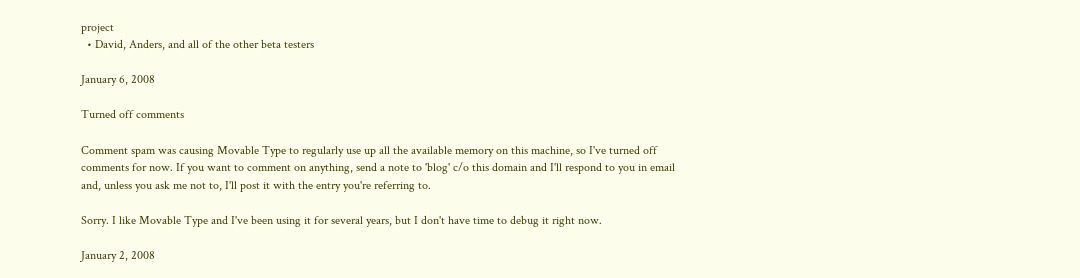project
  • David, Anders, and all of the other beta testers

January 6, 2008

Turned off comments

Comment spam was causing Movable Type to regularly use up all the available memory on this machine, so I've turned off comments for now. If you want to comment on anything, send a note to 'blog' c/o this domain and I'll respond to you in email and, unless you ask me not to, I'll post it with the entry you're referring to.

Sorry. I like Movable Type and I've been using it for several years, but I don't have time to debug it right now.

January 2, 2008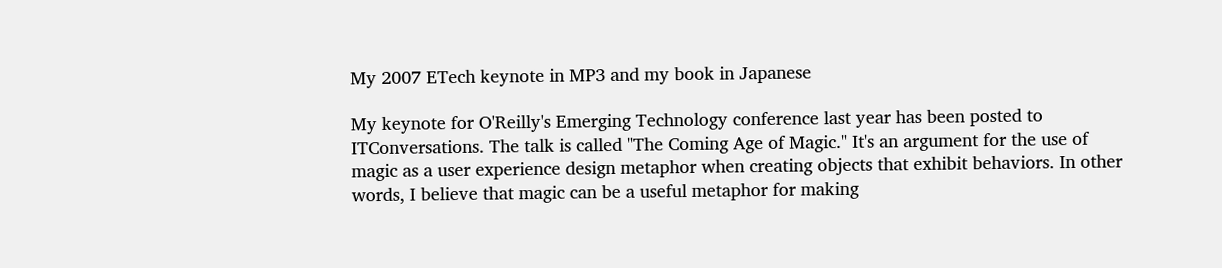My 2007 ETech keynote in MP3 and my book in Japanese

My keynote for O'Reilly's Emerging Technology conference last year has been posted to ITConversations. The talk is called "The Coming Age of Magic." It's an argument for the use of magic as a user experience design metaphor when creating objects that exhibit behaviors. In other words, I believe that magic can be a useful metaphor for making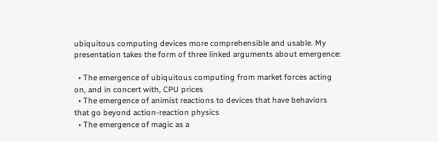ubiquitous computing devices more comprehensible and usable. My presentation takes the form of three linked arguments about emergence:

  • The emergence of ubiquitous computing from market forces acting on, and in concert with, CPU prices
  • The emergence of animist reactions to devices that have behaviors that go beyond action-reaction physics
  • The emergence of magic as a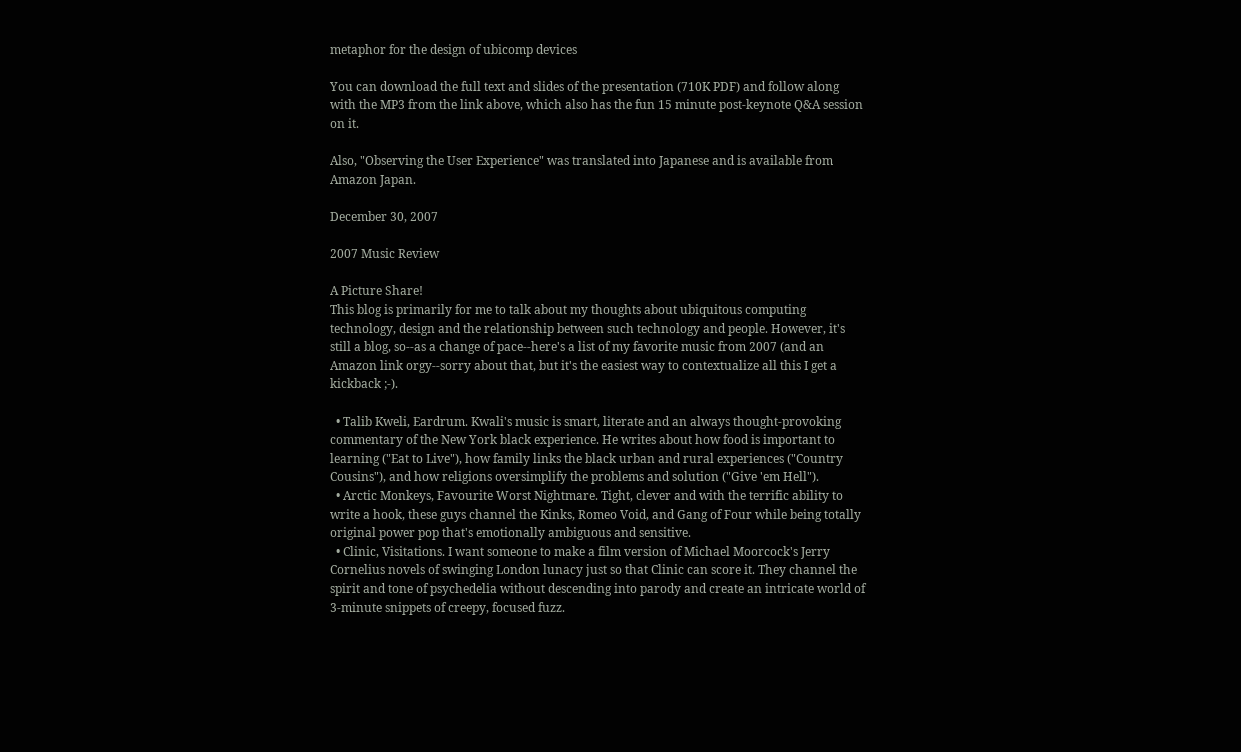metaphor for the design of ubicomp devices

You can download the full text and slides of the presentation (710K PDF) and follow along with the MP3 from the link above, which also has the fun 15 minute post-keynote Q&A session on it.

Also, "Observing the User Experience" was translated into Japanese and is available from Amazon Japan.

December 30, 2007

2007 Music Review

A Picture Share!
This blog is primarily for me to talk about my thoughts about ubiquitous computing technology, design and the relationship between such technology and people. However, it's still a blog, so--as a change of pace--here's a list of my favorite music from 2007 (and an Amazon link orgy--sorry about that, but it's the easiest way to contextualize all this I get a kickback ;-).

  • Talib Kweli, Eardrum. Kwali's music is smart, literate and an always thought-provoking commentary of the New York black experience. He writes about how food is important to learning ("Eat to Live"), how family links the black urban and rural experiences ("Country Cousins"), and how religions oversimplify the problems and solution ("Give 'em Hell").
  • Arctic Monkeys, Favourite Worst Nightmare. Tight, clever and with the terrific ability to write a hook, these guys channel the Kinks, Romeo Void, and Gang of Four while being totally original power pop that's emotionally ambiguous and sensitive.
  • Clinic, Visitations. I want someone to make a film version of Michael Moorcock's Jerry Cornelius novels of swinging London lunacy just so that Clinic can score it. They channel the spirit and tone of psychedelia without descending into parody and create an intricate world of 3-minute snippets of creepy, focused fuzz.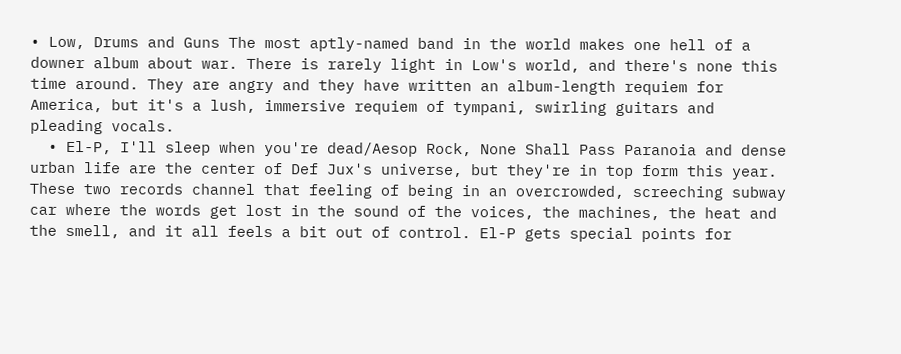• Low, Drums and Guns The most aptly-named band in the world makes one hell of a downer album about war. There is rarely light in Low's world, and there's none this time around. They are angry and they have written an album-length requiem for America, but it's a lush, immersive requiem of tympani, swirling guitars and pleading vocals.
  • El-P, I'll sleep when you're dead/Aesop Rock, None Shall Pass Paranoia and dense urban life are the center of Def Jux's universe, but they're in top form this year. These two records channel that feeling of being in an overcrowded, screeching subway car where the words get lost in the sound of the voices, the machines, the heat and the smell, and it all feels a bit out of control. El-P gets special points for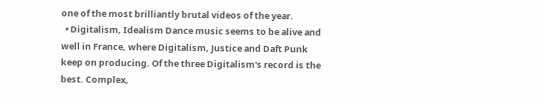one of the most brilliantly brutal videos of the year.
  • Digitalism, Idealism Dance music seems to be alive and well in France, where Digitalism, Justice and Daft Punk keep on producing. Of the three Digitalism's record is the best. Complex,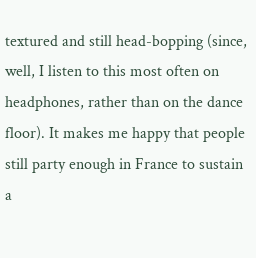textured and still head-bopping (since, well, I listen to this most often on headphones, rather than on the dance floor). It makes me happy that people still party enough in France to sustain a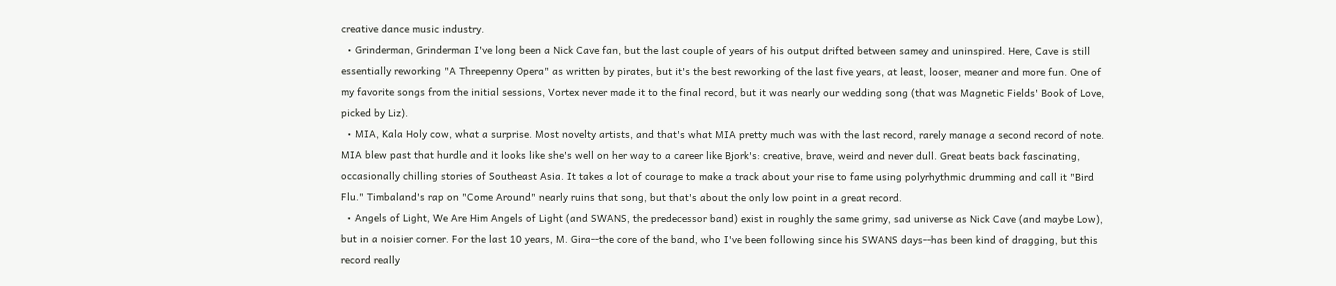creative dance music industry.
  • Grinderman, Grinderman I've long been a Nick Cave fan, but the last couple of years of his output drifted between samey and uninspired. Here, Cave is still essentially reworking "A Threepenny Opera" as written by pirates, but it's the best reworking of the last five years, at least, looser, meaner and more fun. One of my favorite songs from the initial sessions, Vortex never made it to the final record, but it was nearly our wedding song (that was Magnetic Fields' Book of Love, picked by Liz).
  • MIA, Kala Holy cow, what a surprise. Most novelty artists, and that's what MIA pretty much was with the last record, rarely manage a second record of note. MIA blew past that hurdle and it looks like she's well on her way to a career like Bjork's: creative, brave, weird and never dull. Great beats back fascinating, occasionally chilling stories of Southeast Asia. It takes a lot of courage to make a track about your rise to fame using polyrhythmic drumming and call it "Bird Flu." Timbaland's rap on "Come Around" nearly ruins that song, but that's about the only low point in a great record.
  • Angels of Light, We Are Him Angels of Light (and SWANS, the predecessor band) exist in roughly the same grimy, sad universe as Nick Cave (and maybe Low), but in a noisier corner. For the last 10 years, M. Gira--the core of the band, who I've been following since his SWANS days--has been kind of dragging, but this record really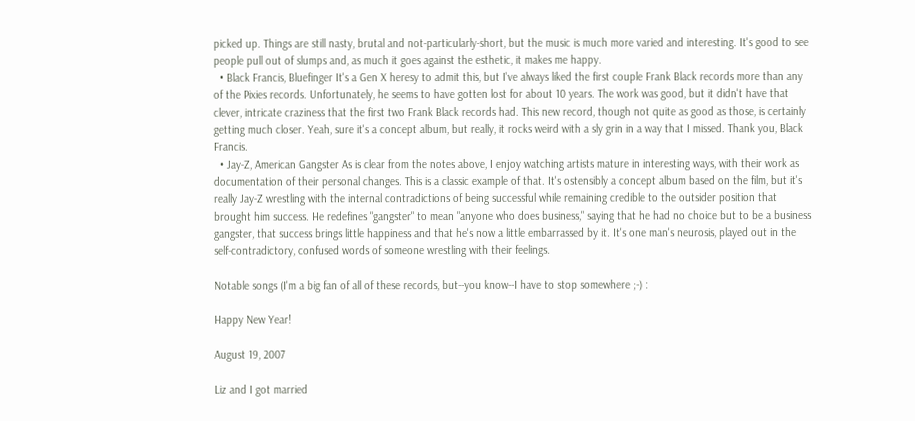picked up. Things are still nasty, brutal and not-particularly-short, but the music is much more varied and interesting. It's good to see people pull out of slumps and, as much it goes against the esthetic, it makes me happy.
  • Black Francis, Bluefinger It's a Gen X heresy to admit this, but I've always liked the first couple Frank Black records more than any of the Pixies records. Unfortunately, he seems to have gotten lost for about 10 years. The work was good, but it didn't have that clever, intricate craziness that the first two Frank Black records had. This new record, though not quite as good as those, is certainly getting much closer. Yeah, sure it's a concept album, but really, it rocks weird with a sly grin in a way that I missed. Thank you, Black Francis.
  • Jay-Z, American Gangster As is clear from the notes above, I enjoy watching artists mature in interesting ways, with their work as documentation of their personal changes. This is a classic example of that. It's ostensibly a concept album based on the film, but it's really Jay-Z wrestling with the internal contradictions of being successful while remaining credible to the outsider position that brought him success. He redefines "gangster" to mean "anyone who does business," saying that he had no choice but to be a business gangster, that success brings little happiness and that he's now a little embarrassed by it. It's one man's neurosis, played out in the self-contradictory, confused words of someone wrestling with their feelings.

Notable songs (I'm a big fan of all of these records, but--you know--I have to stop somewhere ;-) :

Happy New Year!

August 19, 2007

Liz and I got married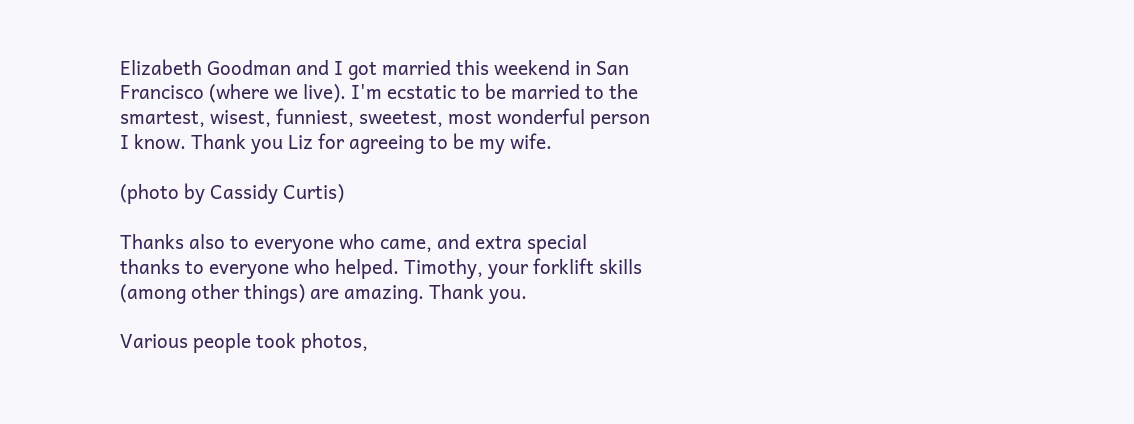Elizabeth Goodman and I got married this weekend in San Francisco (where we live). I'm ecstatic to be married to the smartest, wisest, funniest, sweetest, most wonderful person I know. Thank you Liz for agreeing to be my wife.

(photo by Cassidy Curtis)

Thanks also to everyone who came, and extra special thanks to everyone who helped. Timothy, your forklift skills (among other things) are amazing. Thank you.

Various people took photos,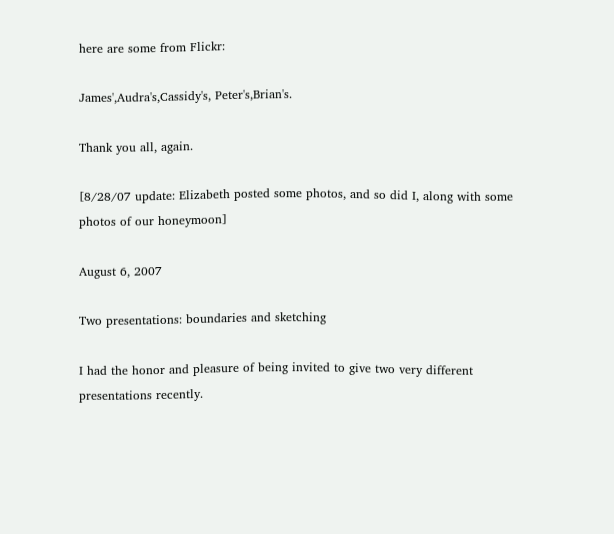here are some from Flickr:

James',Audra's,Cassidy's, Peter's,Brian's.

Thank you all, again.

[8/28/07 update: Elizabeth posted some photos, and so did I, along with some photos of our honeymoon]

August 6, 2007

Two presentations: boundaries and sketching

I had the honor and pleasure of being invited to give two very different presentations recently.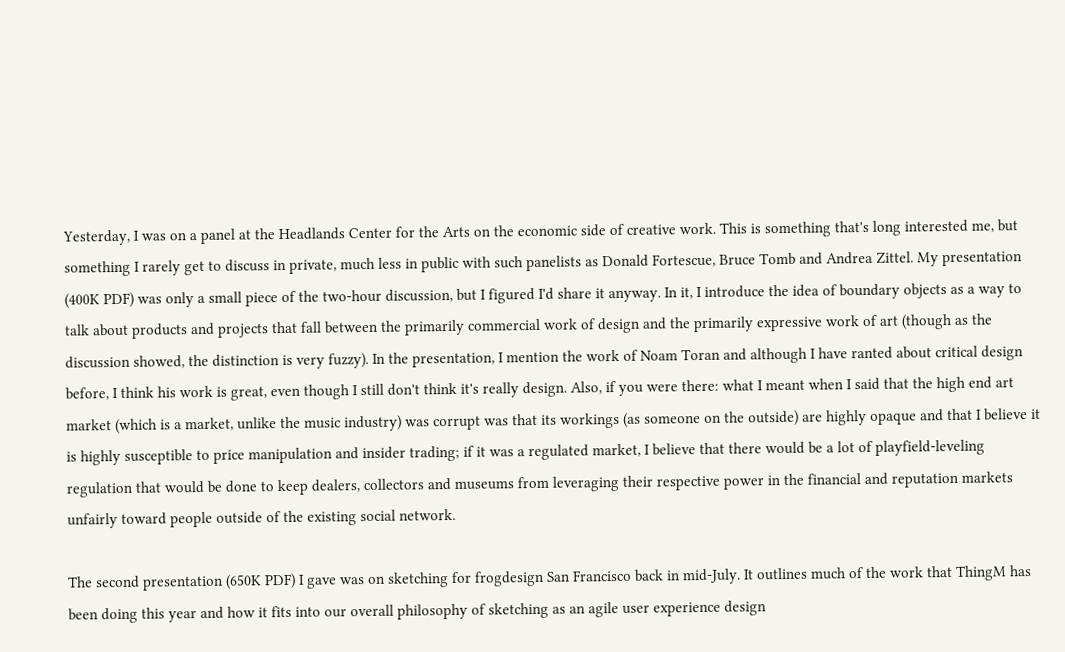Yesterday, I was on a panel at the Headlands Center for the Arts on the economic side of creative work. This is something that's long interested me, but something I rarely get to discuss in private, much less in public with such panelists as Donald Fortescue, Bruce Tomb and Andrea Zittel. My presentation (400K PDF) was only a small piece of the two-hour discussion, but I figured I'd share it anyway. In it, I introduce the idea of boundary objects as a way to talk about products and projects that fall between the primarily commercial work of design and the primarily expressive work of art (though as the discussion showed, the distinction is very fuzzy). In the presentation, I mention the work of Noam Toran and although I have ranted about critical design before, I think his work is great, even though I still don't think it's really design. Also, if you were there: what I meant when I said that the high end art market (which is a market, unlike the music industry) was corrupt was that its workings (as someone on the outside) are highly opaque and that I believe it is highly susceptible to price manipulation and insider trading; if it was a regulated market, I believe that there would be a lot of playfield-leveling regulation that would be done to keep dealers, collectors and museums from leveraging their respective power in the financial and reputation markets unfairly toward people outside of the existing social network.

The second presentation (650K PDF) I gave was on sketching for frogdesign San Francisco back in mid-July. It outlines much of the work that ThingM has been doing this year and how it fits into our overall philosophy of sketching as an agile user experience design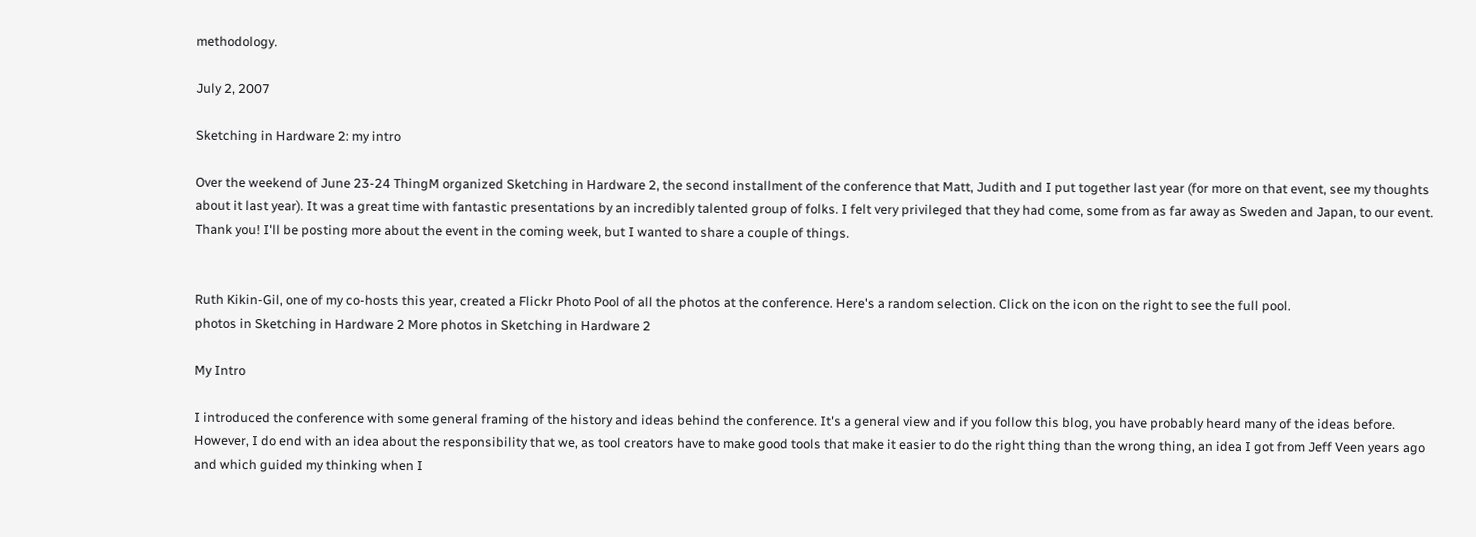methodology.

July 2, 2007

Sketching in Hardware 2: my intro

Over the weekend of June 23-24 ThingM organized Sketching in Hardware 2, the second installment of the conference that Matt, Judith and I put together last year (for more on that event, see my thoughts about it last year). It was a great time with fantastic presentations by an incredibly talented group of folks. I felt very privileged that they had come, some from as far away as Sweden and Japan, to our event. Thank you! I'll be posting more about the event in the coming week, but I wanted to share a couple of things.


Ruth Kikin-Gil, one of my co-hosts this year, created a Flickr Photo Pool of all the photos at the conference. Here's a random selection. Click on the icon on the right to see the full pool.
photos in Sketching in Hardware 2 More photos in Sketching in Hardware 2

My Intro

I introduced the conference with some general framing of the history and ideas behind the conference. It's a general view and if you follow this blog, you have probably heard many of the ideas before. However, I do end with an idea about the responsibility that we, as tool creators have to make good tools that make it easier to do the right thing than the wrong thing, an idea I got from Jeff Veen years ago and which guided my thinking when I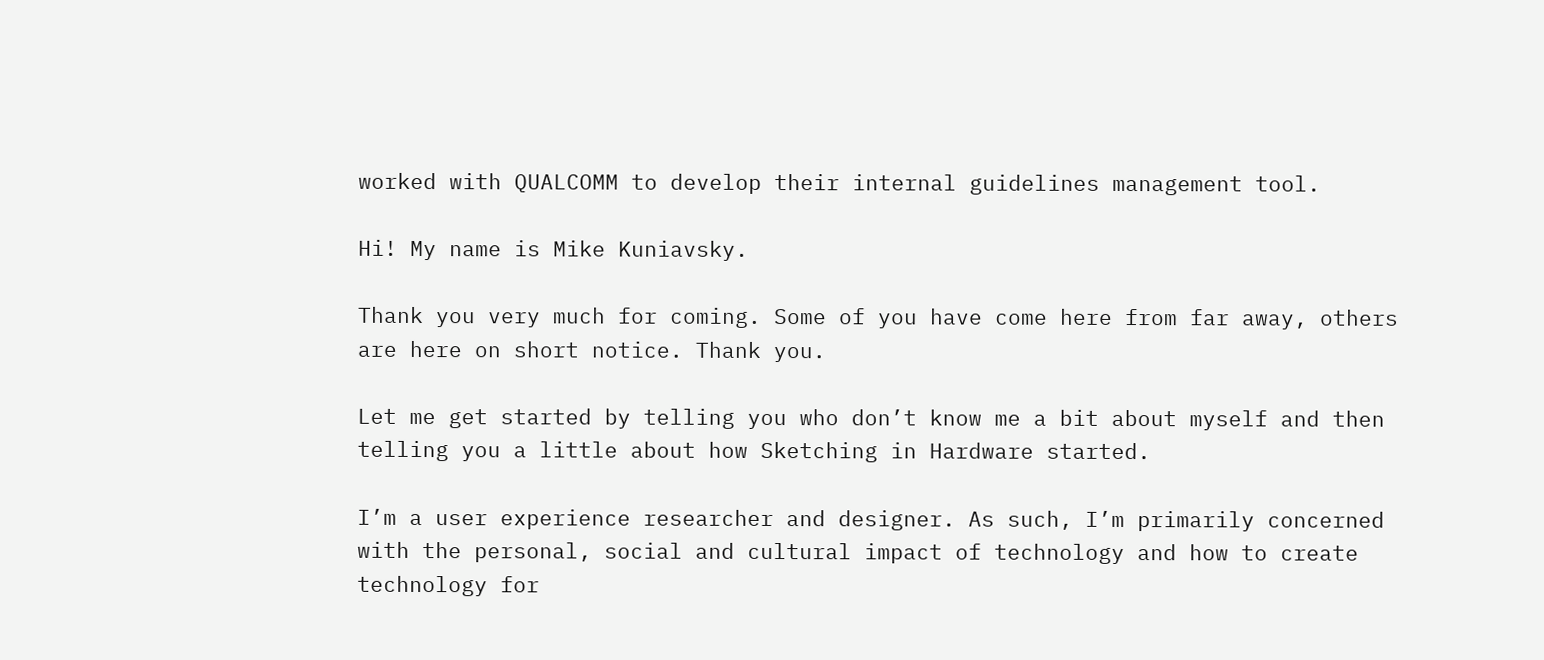worked with QUALCOMM to develop their internal guidelines management tool.

Hi! My name is Mike Kuniavsky.

Thank you very much for coming. Some of you have come here from far away, others are here on short notice. Thank you.

Let me get started by telling you who don’t know me a bit about myself and then telling you a little about how Sketching in Hardware started.

I’m a user experience researcher and designer. As such, I’m primarily concerned with the personal, social and cultural impact of technology and how to create technology for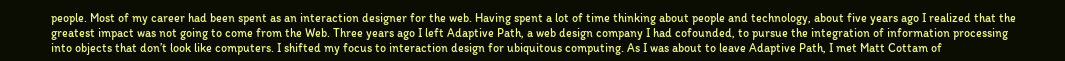people. Most of my career had been spent as an interaction designer for the web. Having spent a lot of time thinking about people and technology, about five years ago I realized that the greatest impact was not going to come from the Web. Three years ago I left Adaptive Path, a web design company I had cofounded, to pursue the integration of information processing into objects that don’t look like computers. I shifted my focus to interaction design for ubiquitous computing. As I was about to leave Adaptive Path, I met Matt Cottam of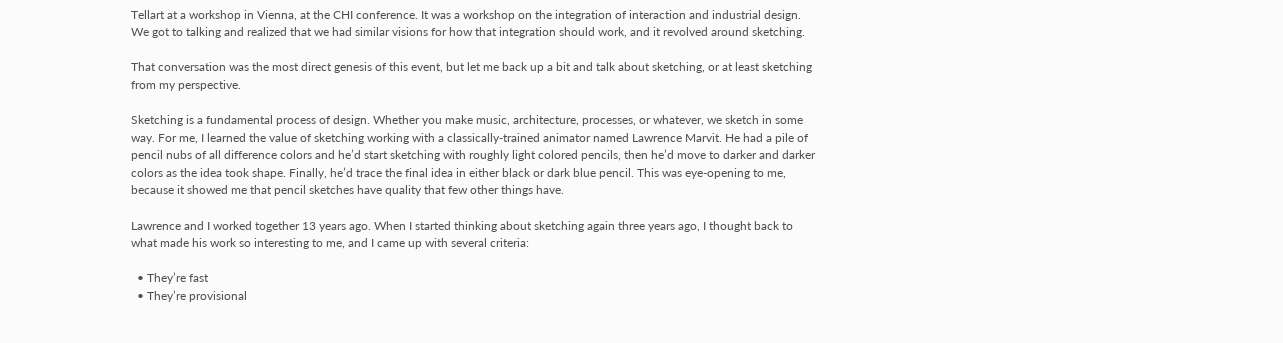Tellart at a workshop in Vienna, at the CHI conference. It was a workshop on the integration of interaction and industrial design. We got to talking and realized that we had similar visions for how that integration should work, and it revolved around sketching.

That conversation was the most direct genesis of this event, but let me back up a bit and talk about sketching, or at least sketching from my perspective.

Sketching is a fundamental process of design. Whether you make music, architecture, processes, or whatever, we sketch in some way. For me, I learned the value of sketching working with a classically-trained animator named Lawrence Marvit. He had a pile of pencil nubs of all difference colors and he’d start sketching with roughly light colored pencils, then he’d move to darker and darker colors as the idea took shape. Finally, he’d trace the final idea in either black or dark blue pencil. This was eye-opening to me, because it showed me that pencil sketches have quality that few other things have.

Lawrence and I worked together 13 years ago. When I started thinking about sketching again three years ago, I thought back to what made his work so interesting to me, and I came up with several criteria:

  • They’re fast
  • They’re provisional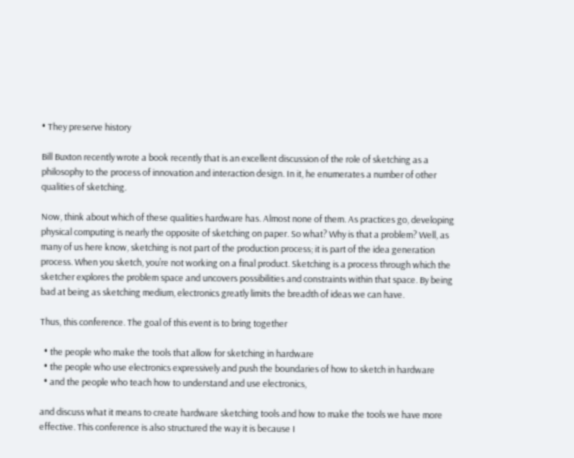• They preserve history

Bill Buxton recently wrote a book recently that is an excellent discussion of the role of sketching as a philosophy to the process of innovation and interaction design. In it, he enumerates a number of other qualities of sketching.

Now, think about which of these qualities hardware has. Almost none of them. As practices go, developing physical computing is nearly the opposite of sketching on paper. So what? Why is that a problem? Well, as many of us here know, sketching is not part of the production process; it is part of the idea generation process. When you sketch, you’re not working on a final product. Sketching is a process through which the sketcher explores the problem space and uncovers possibilities and constraints within that space. By being bad at being as sketching medium, electronics greatly limits the breadth of ideas we can have.

Thus, this conference. The goal of this event is to bring together

  • the people who make the tools that allow for sketching in hardware
  • the people who use electronics expressively and push the boundaries of how to sketch in hardware
  • and the people who teach how to understand and use electronics,

and discuss what it means to create hardware sketching tools and how to make the tools we have more effective. This conference is also structured the way it is because I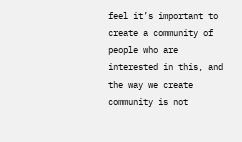feel it’s important to create a community of people who are interested in this, and the way we create community is not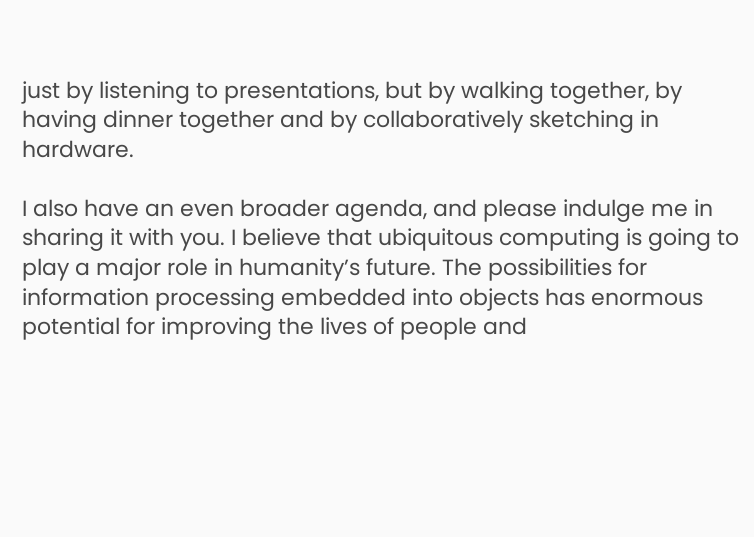just by listening to presentations, but by walking together, by having dinner together and by collaboratively sketching in hardware.

I also have an even broader agenda, and please indulge me in sharing it with you. I believe that ubiquitous computing is going to play a major role in humanity’s future. The possibilities for information processing embedded into objects has enormous potential for improving the lives of people and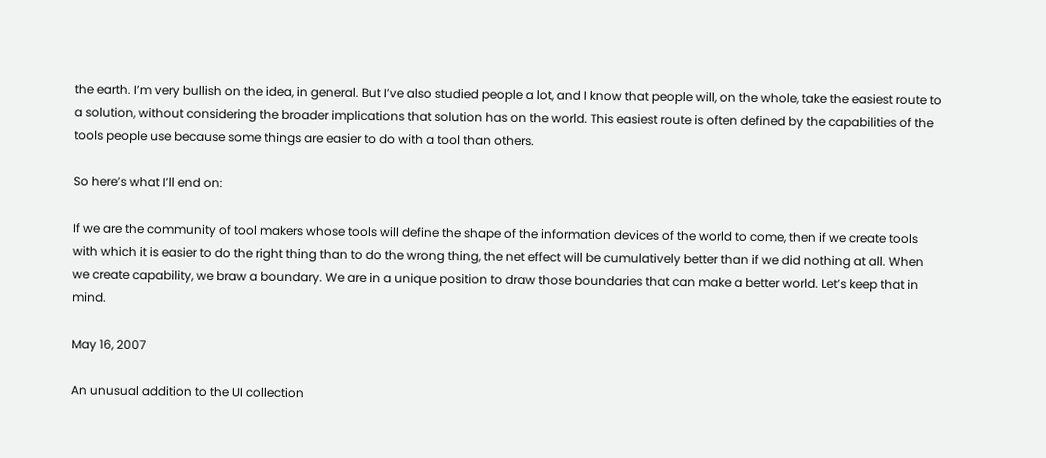the earth. I’m very bullish on the idea, in general. But I’ve also studied people a lot, and I know that people will, on the whole, take the easiest route to a solution, without considering the broader implications that solution has on the world. This easiest route is often defined by the capabilities of the tools people use because some things are easier to do with a tool than others.

So here’s what I’ll end on:

If we are the community of tool makers whose tools will define the shape of the information devices of the world to come, then if we create tools with which it is easier to do the right thing than to do the wrong thing, the net effect will be cumulatively better than if we did nothing at all. When we create capability, we braw a boundary. We are in a unique position to draw those boundaries that can make a better world. Let’s keep that in mind.

May 16, 2007

An unusual addition to the UI collection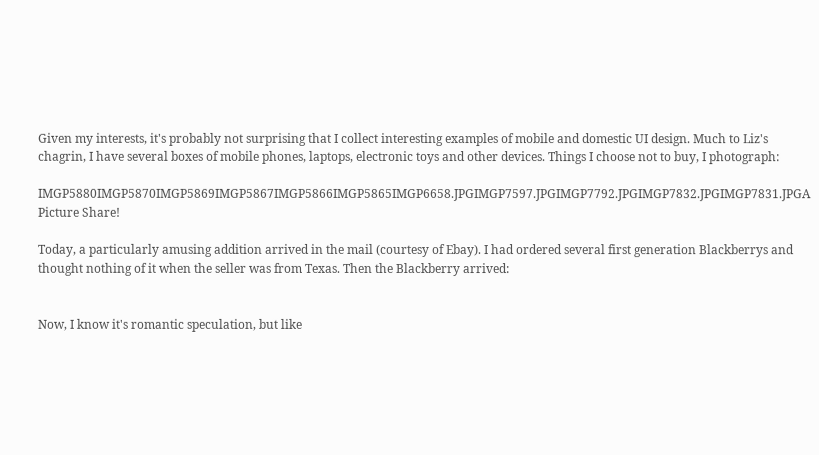Given my interests, it's probably not surprising that I collect interesting examples of mobile and domestic UI design. Much to Liz's chagrin, I have several boxes of mobile phones, laptops, electronic toys and other devices. Things I choose not to buy, I photograph:

IMGP5880IMGP5870IMGP5869IMGP5867IMGP5866IMGP5865IMGP6658.JPGIMGP7597.JPGIMGP7792.JPGIMGP7832.JPGIMGP7831.JPGA Picture Share!

Today, a particularly amusing addition arrived in the mail (courtesy of Ebay). I had ordered several first generation Blackberrys and thought nothing of it when the seller was from Texas. Then the Blackberry arrived:


Now, I know it's romantic speculation, but like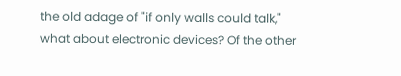the old adage of "if only walls could talk," what about electronic devices? Of the other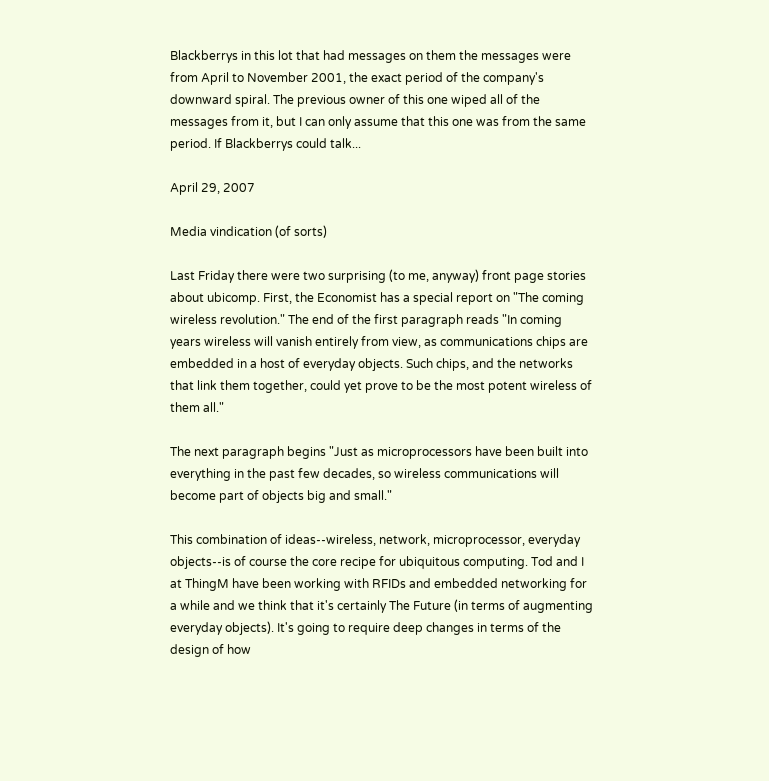Blackberrys in this lot that had messages on them the messages were from April to November 2001, the exact period of the company's downward spiral. The previous owner of this one wiped all of the messages from it, but I can only assume that this one was from the same period. If Blackberrys could talk...

April 29, 2007

Media vindication (of sorts)

Last Friday there were two surprising (to me, anyway) front page stories about ubicomp. First, the Economist has a special report on "The coming wireless revolution." The end of the first paragraph reads "In coming years wireless will vanish entirely from view, as communications chips are embedded in a host of everyday objects. Such chips, and the networks that link them together, could yet prove to be the most potent wireless of them all."

The next paragraph begins "Just as microprocessors have been built into everything in the past few decades, so wireless communications will become part of objects big and small."

This combination of ideas--wireless, network, microprocessor, everyday objects--is of course the core recipe for ubiquitous computing. Tod and I at ThingM have been working with RFIDs and embedded networking for a while and we think that it's certainly The Future (in terms of augmenting everyday objects). It's going to require deep changes in terms of the design of how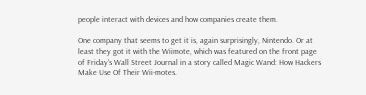people interact with devices and how companies create them.

One company that seems to get it is, again surprisingly, Nintendo. Or at least they got it with the Wiimote, which was featured on the front page of Friday's Wall Street Journal in a story called Magic Wand: How Hackers Make Use Of Their Wii-motes.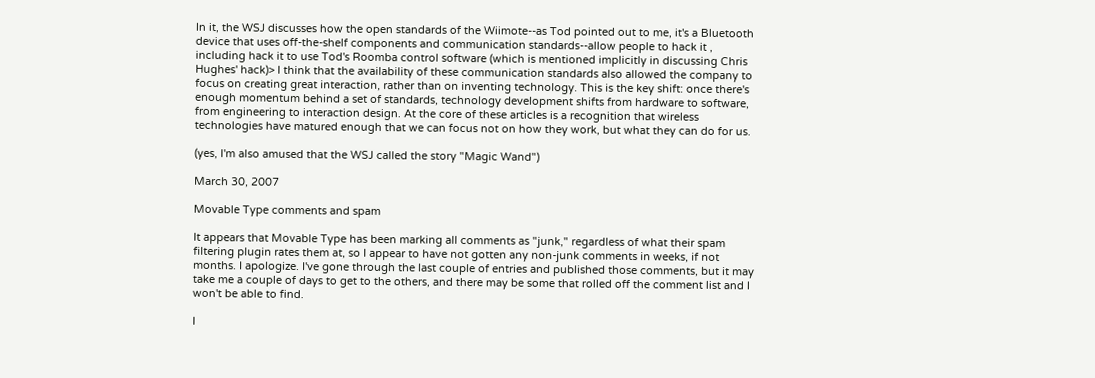In it, the WSJ discusses how the open standards of the Wiimote--as Tod pointed out to me, it's a Bluetooth device that uses off-the-shelf components and communication standards--allow people to hack it , including hack it to use Tod's Roomba control software (which is mentioned implicitly in discussing Chris Hughes' hack)> I think that the availability of these communication standards also allowed the company to focus on creating great interaction, rather than on inventing technology. This is the key shift: once there's enough momentum behind a set of standards, technology development shifts from hardware to software, from engineering to interaction design. At the core of these articles is a recognition that wireless technologies have matured enough that we can focus not on how they work, but what they can do for us.

(yes, I'm also amused that the WSJ called the story "Magic Wand")

March 30, 2007

Movable Type comments and spam

It appears that Movable Type has been marking all comments as "junk," regardless of what their spam filtering plugin rates them at, so I appear to have not gotten any non-junk comments in weeks, if not months. I apologize. I've gone through the last couple of entries and published those comments, but it may take me a couple of days to get to the others, and there may be some that rolled off the comment list and I won't be able to find.

I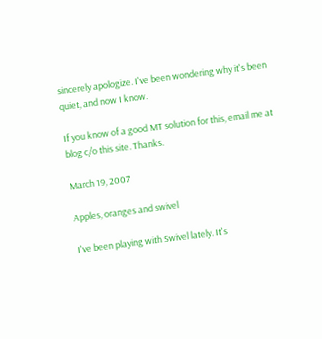sincerely apologize. I've been wondering why it's been quiet, and now I know.

If you know of a good MT solution for this, email me at blog c/o this site. Thanks.

March 19, 2007

Apples, oranges and swivel

I've been playing with Swivel lately. It's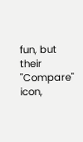fun, but their "Compare" icon,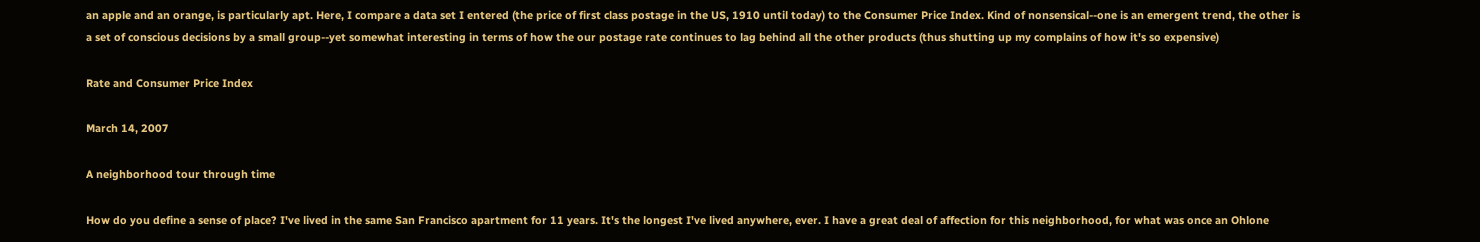an apple and an orange, is particularly apt. Here, I compare a data set I entered (the price of first class postage in the US, 1910 until today) to the Consumer Price Index. Kind of nonsensical--one is an emergent trend, the other is a set of conscious decisions by a small group--yet somewhat interesting in terms of how the our postage rate continues to lag behind all the other products (thus shutting up my complains of how it's so expensive)

Rate and Consumer Price Index

March 14, 2007

A neighborhood tour through time

How do you define a sense of place? I've lived in the same San Francisco apartment for 11 years. It's the longest I've lived anywhere, ever. I have a great deal of affection for this neighborhood, for what was once an Ohlone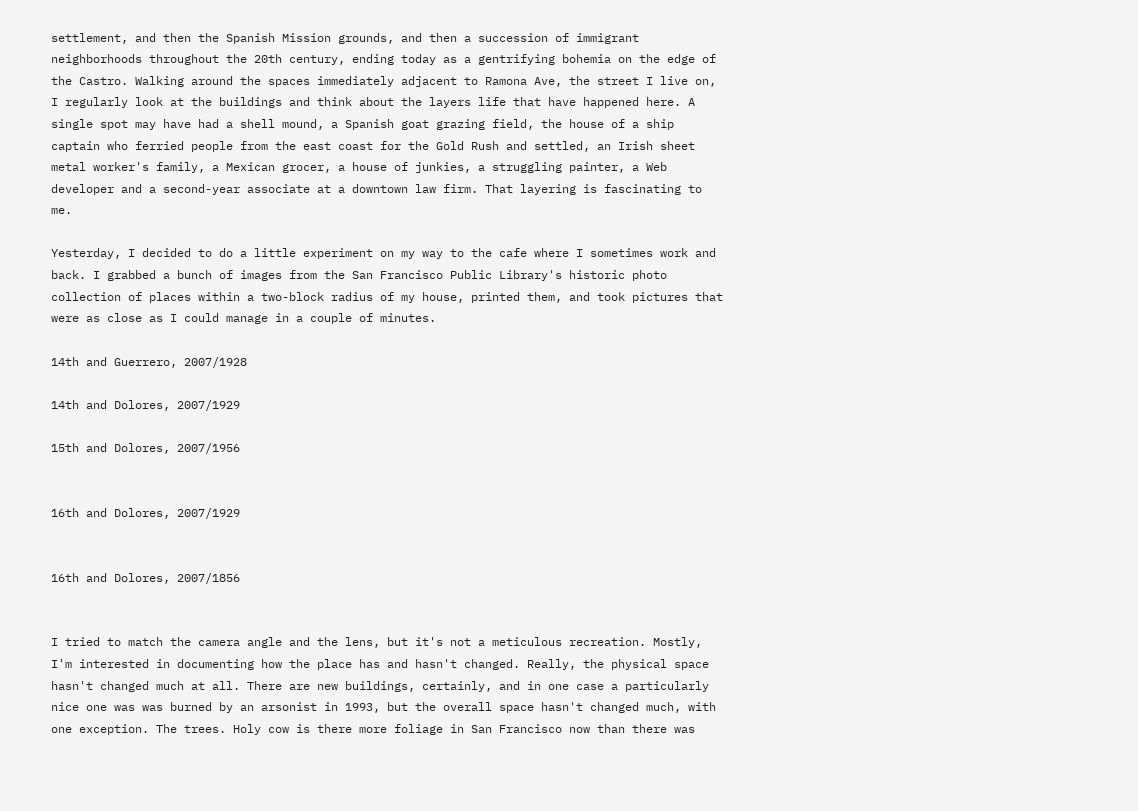settlement, and then the Spanish Mission grounds, and then a succession of immigrant neighborhoods throughout the 20th century, ending today as a gentrifying bohemia on the edge of the Castro. Walking around the spaces immediately adjacent to Ramona Ave, the street I live on, I regularly look at the buildings and think about the layers life that have happened here. A single spot may have had a shell mound, a Spanish goat grazing field, the house of a ship captain who ferried people from the east coast for the Gold Rush and settled, an Irish sheet metal worker's family, a Mexican grocer, a house of junkies, a struggling painter, a Web developer and a second-year associate at a downtown law firm. That layering is fascinating to me.

Yesterday, I decided to do a little experiment on my way to the cafe where I sometimes work and back. I grabbed a bunch of images from the San Francisco Public Library's historic photo collection of places within a two-block radius of my house, printed them, and took pictures that were as close as I could manage in a couple of minutes.

14th and Guerrero, 2007/1928

14th and Dolores, 2007/1929

15th and Dolores, 2007/1956


16th and Dolores, 2007/1929


16th and Dolores, 2007/1856


I tried to match the camera angle and the lens, but it's not a meticulous recreation. Mostly, I'm interested in documenting how the place has and hasn't changed. Really, the physical space hasn't changed much at all. There are new buildings, certainly, and in one case a particularly nice one was was burned by an arsonist in 1993, but the overall space hasn't changed much, with one exception. The trees. Holy cow is there more foliage in San Francisco now than there was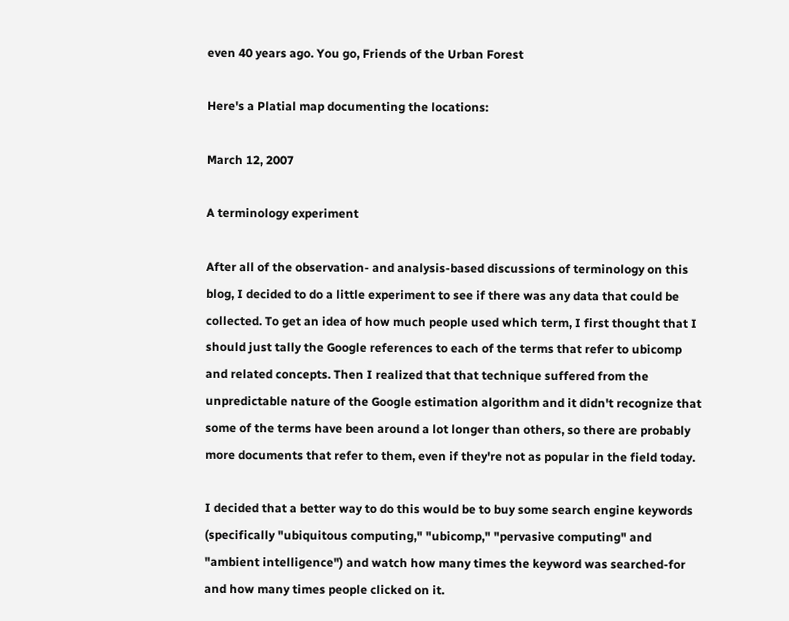even 40 years ago. You go, Friends of the Urban Forest

Here's a Platial map documenting the locations:

March 12, 2007

A terminology experiment

After all of the observation- and analysis-based discussions of terminology on this blog, I decided to do a little experiment to see if there was any data that could be collected. To get an idea of how much people used which term, I first thought that I should just tally the Google references to each of the terms that refer to ubicomp and related concepts. Then I realized that that technique suffered from the unpredictable nature of the Google estimation algorithm and it didn't recognize that some of the terms have been around a lot longer than others, so there are probably more documents that refer to them, even if they're not as popular in the field today.

I decided that a better way to do this would be to buy some search engine keywords (specifically "ubiquitous computing," "ubicomp," "pervasive computing" and "ambient intelligence") and watch how many times the keyword was searched-for and how many times people clicked on it.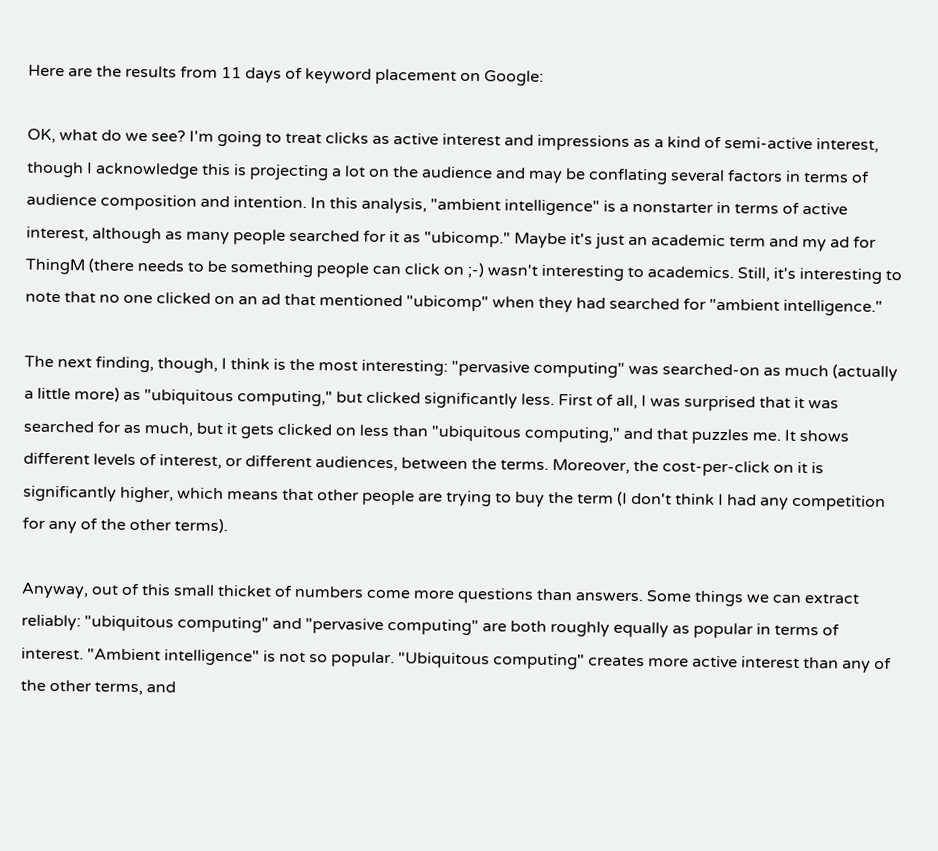Here are the results from 11 days of keyword placement on Google:

OK, what do we see? I'm going to treat clicks as active interest and impressions as a kind of semi-active interest, though I acknowledge this is projecting a lot on the audience and may be conflating several factors in terms of audience composition and intention. In this analysis, "ambient intelligence" is a nonstarter in terms of active interest, although as many people searched for it as "ubicomp." Maybe it's just an academic term and my ad for ThingM (there needs to be something people can click on ;-) wasn't interesting to academics. Still, it's interesting to note that no one clicked on an ad that mentioned "ubicomp" when they had searched for "ambient intelligence."

The next finding, though, I think is the most interesting: "pervasive computing" was searched-on as much (actually a little more) as "ubiquitous computing," but clicked significantly less. First of all, I was surprised that it was searched for as much, but it gets clicked on less than "ubiquitous computing," and that puzzles me. It shows different levels of interest, or different audiences, between the terms. Moreover, the cost-per-click on it is significantly higher, which means that other people are trying to buy the term (I don't think I had any competition for any of the other terms).

Anyway, out of this small thicket of numbers come more questions than answers. Some things we can extract reliably: "ubiquitous computing" and "pervasive computing" are both roughly equally as popular in terms of interest. "Ambient intelligence" is not so popular. "Ubiquitous computing" creates more active interest than any of the other terms, and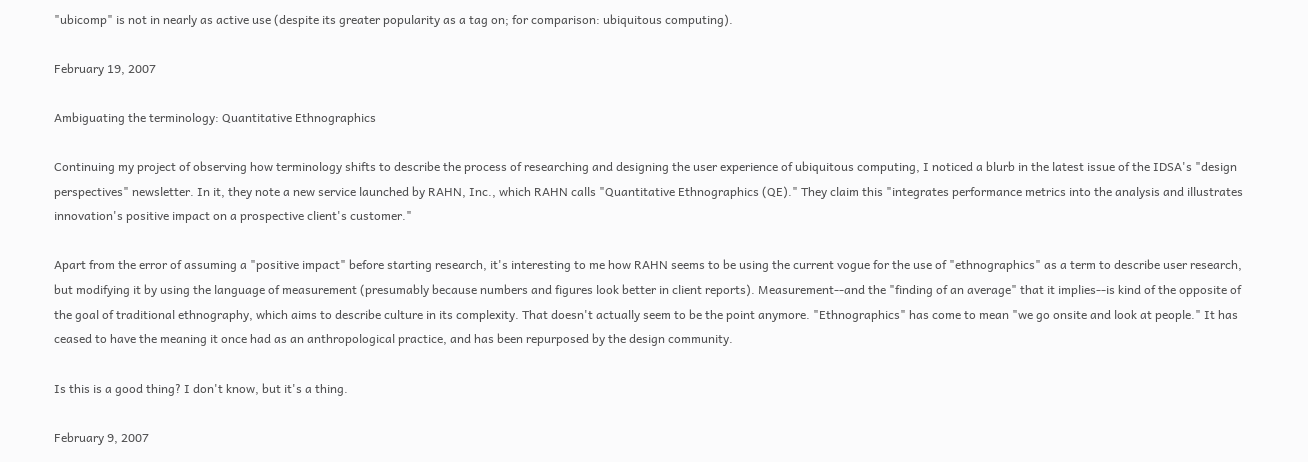"ubicomp" is not in nearly as active use (despite its greater popularity as a tag on; for comparison: ubiquitous computing).

February 19, 2007

Ambiguating the terminology: Quantitative Ethnographics

Continuing my project of observing how terminology shifts to describe the process of researching and designing the user experience of ubiquitous computing, I noticed a blurb in the latest issue of the IDSA's "design perspectives" newsletter. In it, they note a new service launched by RAHN, Inc., which RAHN calls "Quantitative Ethnographics (QE)." They claim this "integrates performance metrics into the analysis and illustrates innovation's positive impact on a prospective client's customer."

Apart from the error of assuming a "positive impact" before starting research, it's interesting to me how RAHN seems to be using the current vogue for the use of "ethnographics" as a term to describe user research, but modifying it by using the language of measurement (presumably because numbers and figures look better in client reports). Measurement--and the "finding of an average" that it implies--is kind of the opposite of the goal of traditional ethnography, which aims to describe culture in its complexity. That doesn't actually seem to be the point anymore. "Ethnographics" has come to mean "we go onsite and look at people." It has ceased to have the meaning it once had as an anthropological practice, and has been repurposed by the design community.

Is this is a good thing? I don't know, but it's a thing.

February 9, 2007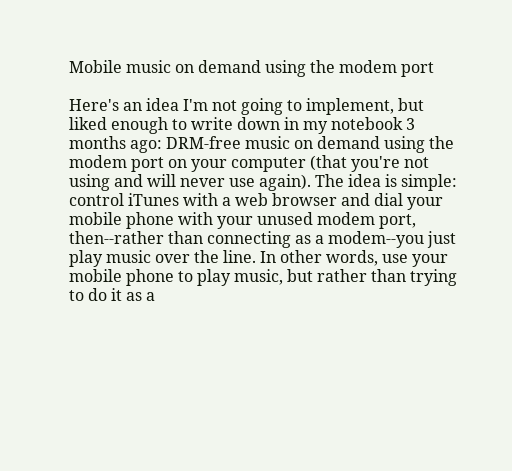Mobile music on demand using the modem port

Here's an idea I'm not going to implement, but liked enough to write down in my notebook 3 months ago: DRM-free music on demand using the modem port on your computer (that you're not using and will never use again). The idea is simple: control iTunes with a web browser and dial your mobile phone with your unused modem port, then--rather than connecting as a modem--you just play music over the line. In other words, use your mobile phone to play music, but rather than trying to do it as a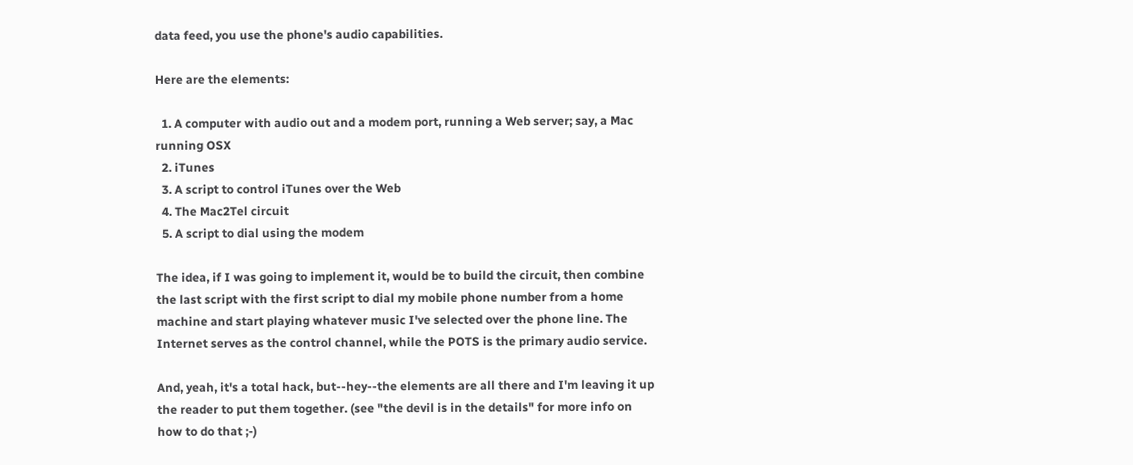data feed, you use the phone's audio capabilities.

Here are the elements:

  1. A computer with audio out and a modem port, running a Web server; say, a Mac running OSX
  2. iTunes
  3. A script to control iTunes over the Web
  4. The Mac2Tel circuit
  5. A script to dial using the modem

The idea, if I was going to implement it, would be to build the circuit, then combine the last script with the first script to dial my mobile phone number from a home machine and start playing whatever music I've selected over the phone line. The Internet serves as the control channel, while the POTS is the primary audio service.

And, yeah, it's a total hack, but--hey--the elements are all there and I'm leaving it up the reader to put them together. (see "the devil is in the details" for more info on how to do that ;-)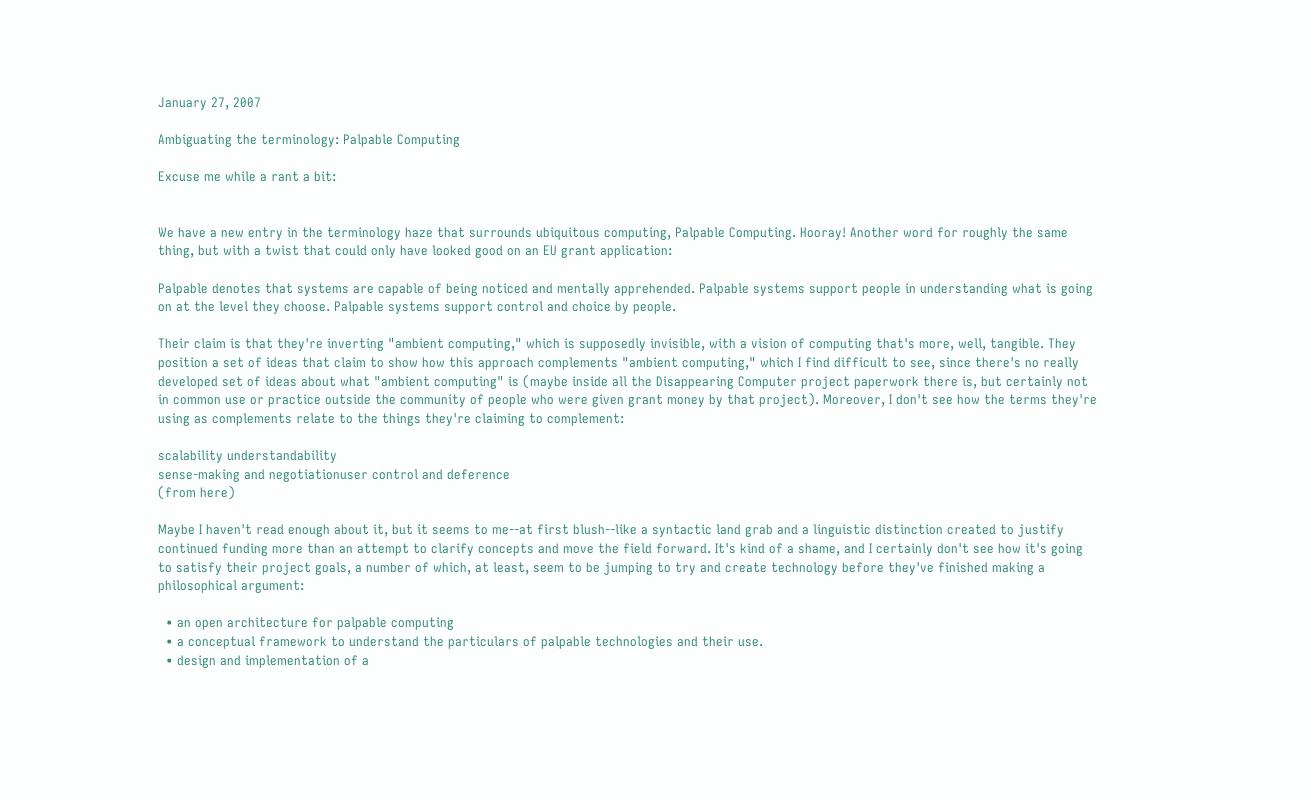January 27, 2007

Ambiguating the terminology: Palpable Computing

Excuse me while a rant a bit:


We have a new entry in the terminology haze that surrounds ubiquitous computing, Palpable Computing. Hooray! Another word for roughly the same thing, but with a twist that could only have looked good on an EU grant application:

Palpable denotes that systems are capable of being noticed and mentally apprehended. Palpable systems support people in understanding what is going on at the level they choose. Palpable systems support control and choice by people.

Their claim is that they're inverting "ambient computing," which is supposedly invisible, with a vision of computing that's more, well, tangible. They position a set of ideas that claim to show how this approach complements "ambient computing," which I find difficult to see, since there's no really developed set of ideas about what "ambient computing" is (maybe inside all the Disappearing Computer project paperwork there is, but certainly not in common use or practice outside the community of people who were given grant money by that project). Moreover, I don't see how the terms they're using as complements relate to the things they're claiming to complement:

scalability understandability
sense-making and negotiationuser control and deference
(from here)

Maybe I haven't read enough about it, but it seems to me--at first blush--like a syntactic land grab and a linguistic distinction created to justify continued funding more than an attempt to clarify concepts and move the field forward. It's kind of a shame, and I certainly don't see how it's going to satisfy their project goals, a number of which, at least, seem to be jumping to try and create technology before they've finished making a philosophical argument:

  • an open architecture for palpable computing
  • a conceptual framework to understand the particulars of palpable technologies and their use.
  • design and implementation of a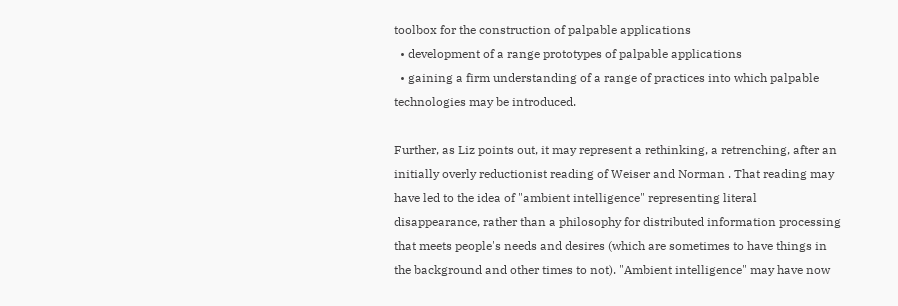toolbox for the construction of palpable applications
  • development of a range prototypes of palpable applications
  • gaining a firm understanding of a range of practices into which palpable technologies may be introduced.

Further, as Liz points out, it may represent a rethinking, a retrenching, after an initially overly reductionist reading of Weiser and Norman . That reading may have led to the idea of "ambient intelligence" representing literal disappearance, rather than a philosophy for distributed information processing that meets people's needs and desires (which are sometimes to have things in the background and other times to not). "Ambient intelligence" may have now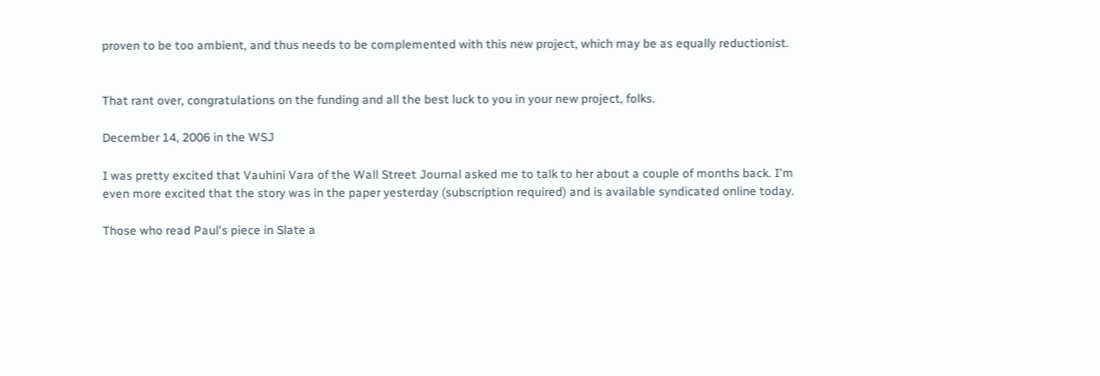proven to be too ambient, and thus needs to be complemented with this new project, which may be as equally reductionist.


That rant over, congratulations on the funding and all the best luck to you in your new project, folks.

December 14, 2006 in the WSJ

I was pretty excited that Vauhini Vara of the Wall Street Journal asked me to talk to her about a couple of months back. I'm even more excited that the story was in the paper yesterday (subscription required) and is available syndicated online today.

Those who read Paul's piece in Slate a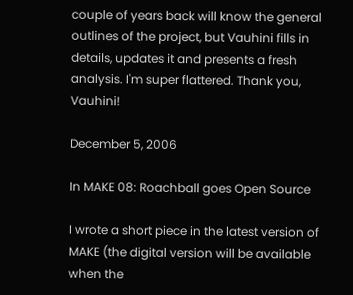couple of years back will know the general outlines of the project, but Vauhini fills in details, updates it and presents a fresh analysis. I'm super flattered. Thank you, Vauhini!

December 5, 2006

In MAKE 08: Roachball goes Open Source

I wrote a short piece in the latest version of MAKE (the digital version will be available when the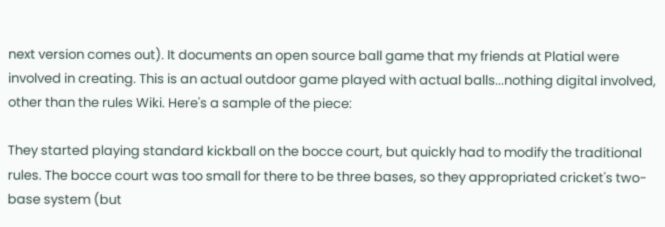next version comes out). It documents an open source ball game that my friends at Platial were involved in creating. This is an actual outdoor game played with actual balls...nothing digital involved, other than the rules Wiki. Here's a sample of the piece:

They started playing standard kickball on the bocce court, but quickly had to modify the traditional rules. The bocce court was too small for there to be three bases, so they appropriated cricket's two-base system (but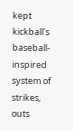kept kickball's baseball-inspired system of strikes, outs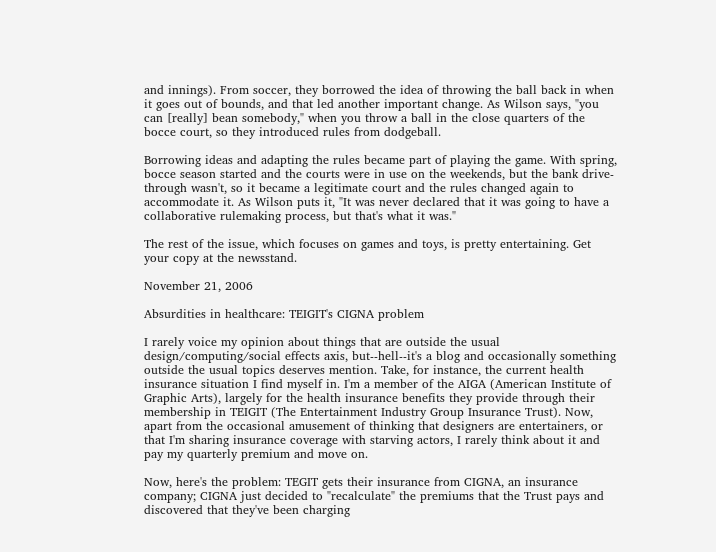and innings). From soccer, they borrowed the idea of throwing the ball back in when it goes out of bounds, and that led another important change. As Wilson says, "you can [really] bean somebody," when you throw a ball in the close quarters of the bocce court, so they introduced rules from dodgeball.

Borrowing ideas and adapting the rules became part of playing the game. With spring, bocce season started and the courts were in use on the weekends, but the bank drive-through wasn't, so it became a legitimate court and the rules changed again to accommodate it. As Wilson puts it, "It was never declared that it was going to have a collaborative rulemaking process, but that's what it was."

The rest of the issue, which focuses on games and toys, is pretty entertaining. Get your copy at the newsstand.

November 21, 2006

Absurdities in healthcare: TEIGIT's CIGNA problem

I rarely voice my opinion about things that are outside the usual design/computing/social effects axis, but--hell--it's a blog and occasionally something outside the usual topics deserves mention. Take, for instance, the current health insurance situation I find myself in. I'm a member of the AIGA (American Institute of Graphic Arts), largely for the health insurance benefits they provide through their membership in TEIGIT (The Entertainment Industry Group Insurance Trust). Now, apart from the occasional amusement of thinking that designers are entertainers, or that I'm sharing insurance coverage with starving actors, I rarely think about it and pay my quarterly premium and move on.

Now, here's the problem: TEGIT gets their insurance from CIGNA, an insurance company; CIGNA just decided to "recalculate" the premiums that the Trust pays and discovered that they've been charging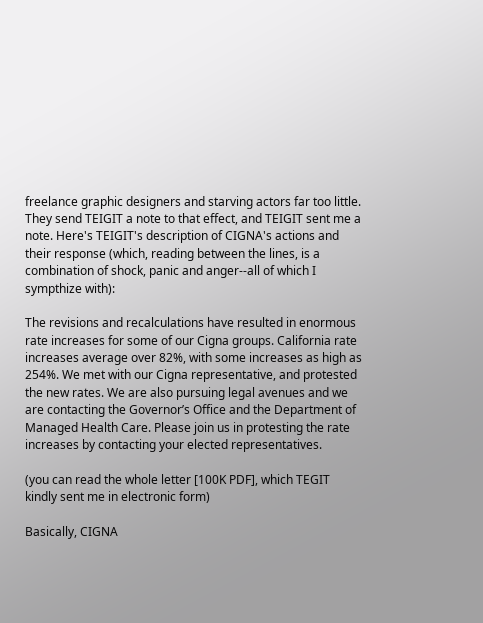freelance graphic designers and starving actors far too little. They send TEIGIT a note to that effect, and TEIGIT sent me a note. Here's TEIGIT's description of CIGNA's actions and their response (which, reading between the lines, is a combination of shock, panic and anger--all of which I sympthize with):

The revisions and recalculations have resulted in enormous rate increases for some of our Cigna groups. California rate increases average over 82%, with some increases as high as 254%. We met with our Cigna representative, and protested the new rates. We are also pursuing legal avenues and we are contacting the Governor’s Office and the Department of Managed Health Care. Please join us in protesting the rate increases by contacting your elected representatives.

(you can read the whole letter [100K PDF], which TEGIT kindly sent me in electronic form)

Basically, CIGNA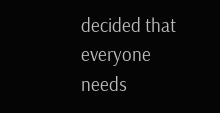decided that everyone needs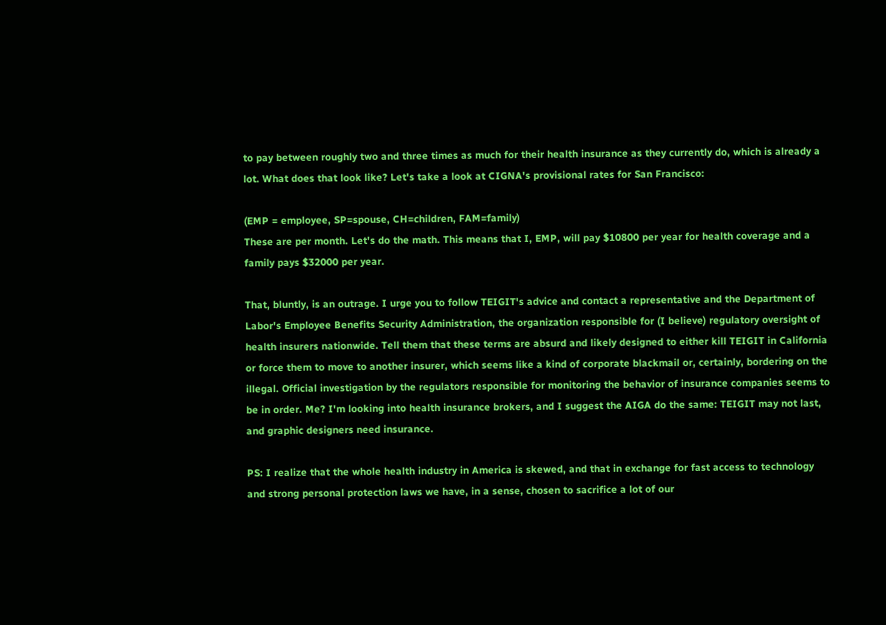to pay between roughly two and three times as much for their health insurance as they currently do, which is already a lot. What does that look like? Let's take a look at CIGNA's provisional rates for San Francisco:

(EMP = employee, SP=spouse, CH=children, FAM=family)
These are per month. Let's do the math. This means that I, EMP, will pay $10800 per year for health coverage and a family pays $32000 per year.

That, bluntly, is an outrage. I urge you to follow TEIGIT's advice and contact a representative and the Department of Labor's Employee Benefits Security Administration, the organization responsible for (I believe) regulatory oversight of health insurers nationwide. Tell them that these terms are absurd and likely designed to either kill TEIGIT in California or force them to move to another insurer, which seems like a kind of corporate blackmail or, certainly, bordering on the illegal. Official investigation by the regulators responsible for monitoring the behavior of insurance companies seems to be in order. Me? I'm looking into health insurance brokers, and I suggest the AIGA do the same: TEIGIT may not last, and graphic designers need insurance.

PS: I realize that the whole health industry in America is skewed, and that in exchange for fast access to technology and strong personal protection laws we have, in a sense, chosen to sacrifice a lot of our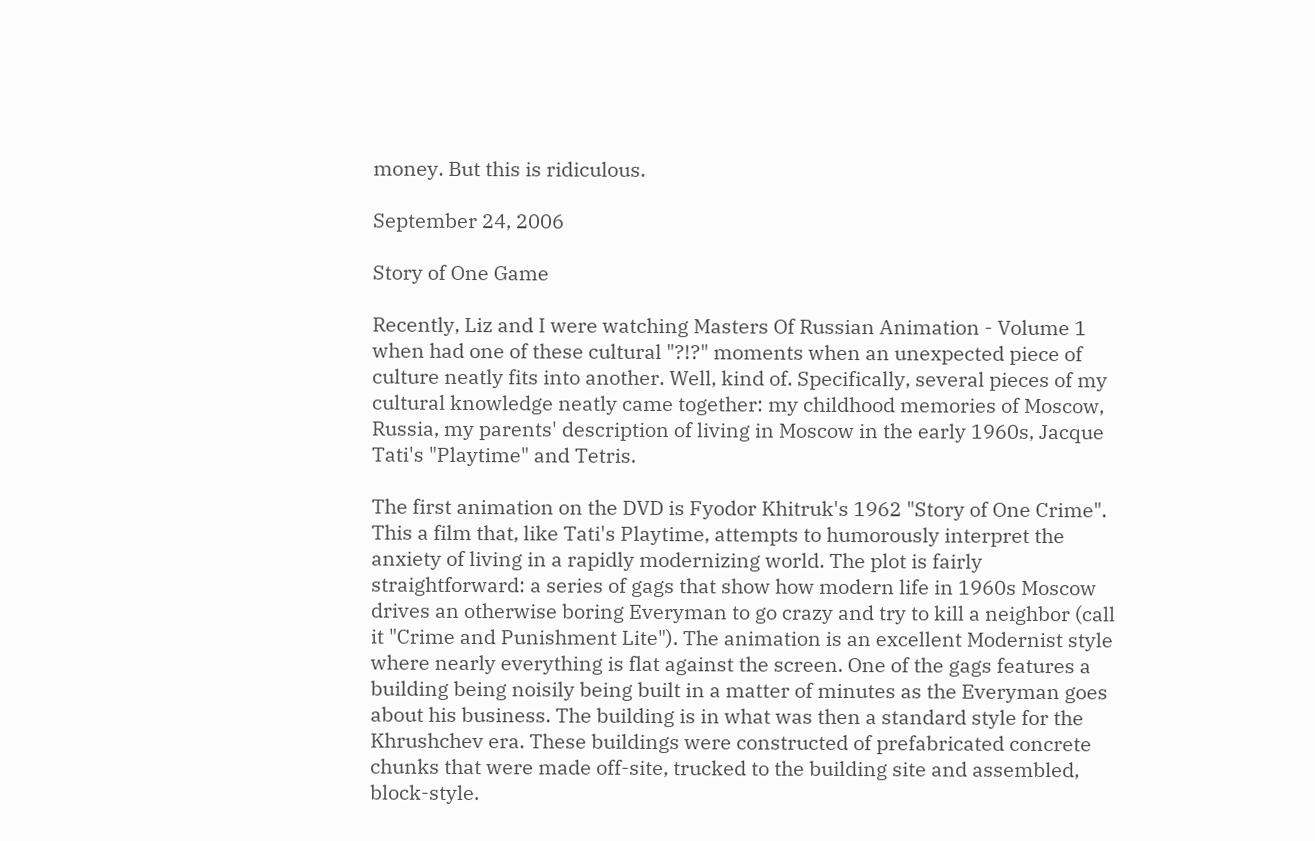money. But this is ridiculous.

September 24, 2006

Story of One Game

Recently, Liz and I were watching Masters Of Russian Animation - Volume 1 when had one of these cultural "?!?" moments when an unexpected piece of culture neatly fits into another. Well, kind of. Specifically, several pieces of my cultural knowledge neatly came together: my childhood memories of Moscow, Russia, my parents' description of living in Moscow in the early 1960s, Jacque Tati's "Playtime" and Tetris.

The first animation on the DVD is Fyodor Khitruk's 1962 "Story of One Crime". This a film that, like Tati's Playtime, attempts to humorously interpret the anxiety of living in a rapidly modernizing world. The plot is fairly straightforward: a series of gags that show how modern life in 1960s Moscow drives an otherwise boring Everyman to go crazy and try to kill a neighbor (call it "Crime and Punishment Lite"). The animation is an excellent Modernist style where nearly everything is flat against the screen. One of the gags features a building being noisily being built in a matter of minutes as the Everyman goes about his business. The building is in what was then a standard style for the Khrushchev era. These buildings were constructed of prefabricated concrete chunks that were made off-site, trucked to the building site and assembled, block-style.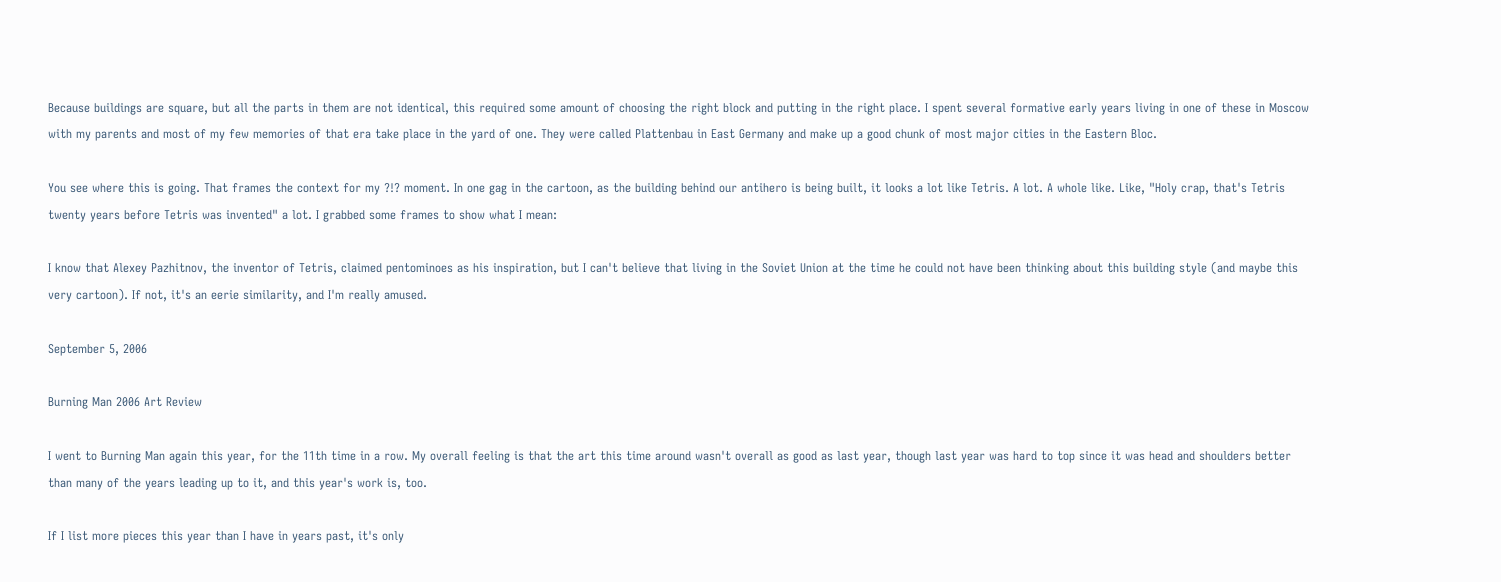Because buildings are square, but all the parts in them are not identical, this required some amount of choosing the right block and putting in the right place. I spent several formative early years living in one of these in Moscow with my parents and most of my few memories of that era take place in the yard of one. They were called Plattenbau in East Germany and make up a good chunk of most major cities in the Eastern Bloc.

You see where this is going. That frames the context for my ?!? moment. In one gag in the cartoon, as the building behind our antihero is being built, it looks a lot like Tetris. A lot. A whole like. Like, "Holy crap, that's Tetris twenty years before Tetris was invented" a lot. I grabbed some frames to show what I mean:

I know that Alexey Pazhitnov, the inventor of Tetris, claimed pentominoes as his inspiration, but I can't believe that living in the Soviet Union at the time he could not have been thinking about this building style (and maybe this very cartoon). If not, it's an eerie similarity, and I'm really amused.

September 5, 2006

Burning Man 2006 Art Review

I went to Burning Man again this year, for the 11th time in a row. My overall feeling is that the art this time around wasn't overall as good as last year, though last year was hard to top since it was head and shoulders better than many of the years leading up to it, and this year's work is, too.

If I list more pieces this year than I have in years past, it's only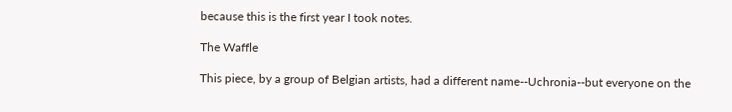because this is the first year I took notes.

The Waffle

This piece, by a group of Belgian artists, had a different name--Uchronia--but everyone on the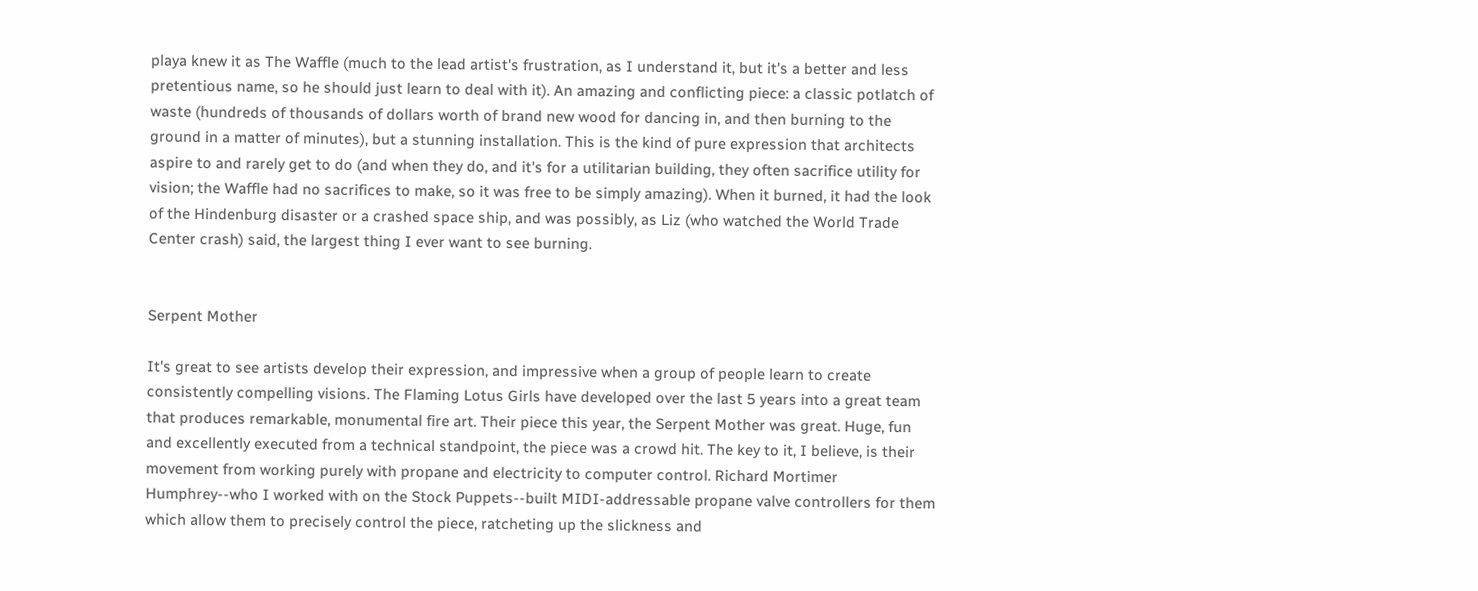playa knew it as The Waffle (much to the lead artist's frustration, as I understand it, but it's a better and less pretentious name, so he should just learn to deal with it). An amazing and conflicting piece: a classic potlatch of waste (hundreds of thousands of dollars worth of brand new wood for dancing in, and then burning to the ground in a matter of minutes), but a stunning installation. This is the kind of pure expression that architects aspire to and rarely get to do (and when they do, and it's for a utilitarian building, they often sacrifice utility for vision; the Waffle had no sacrifices to make, so it was free to be simply amazing). When it burned, it had the look of the Hindenburg disaster or a crashed space ship, and was possibly, as Liz (who watched the World Trade Center crash) said, the largest thing I ever want to see burning.


Serpent Mother

It's great to see artists develop their expression, and impressive when a group of people learn to create consistently compelling visions. The Flaming Lotus Girls have developed over the last 5 years into a great team that produces remarkable, monumental fire art. Their piece this year, the Serpent Mother was great. Huge, fun and excellently executed from a technical standpoint, the piece was a crowd hit. The key to it, I believe, is their movement from working purely with propane and electricity to computer control. Richard Mortimer Humphrey--who I worked with on the Stock Puppets--built MIDI-addressable propane valve controllers for them which allow them to precisely control the piece, ratcheting up the slickness and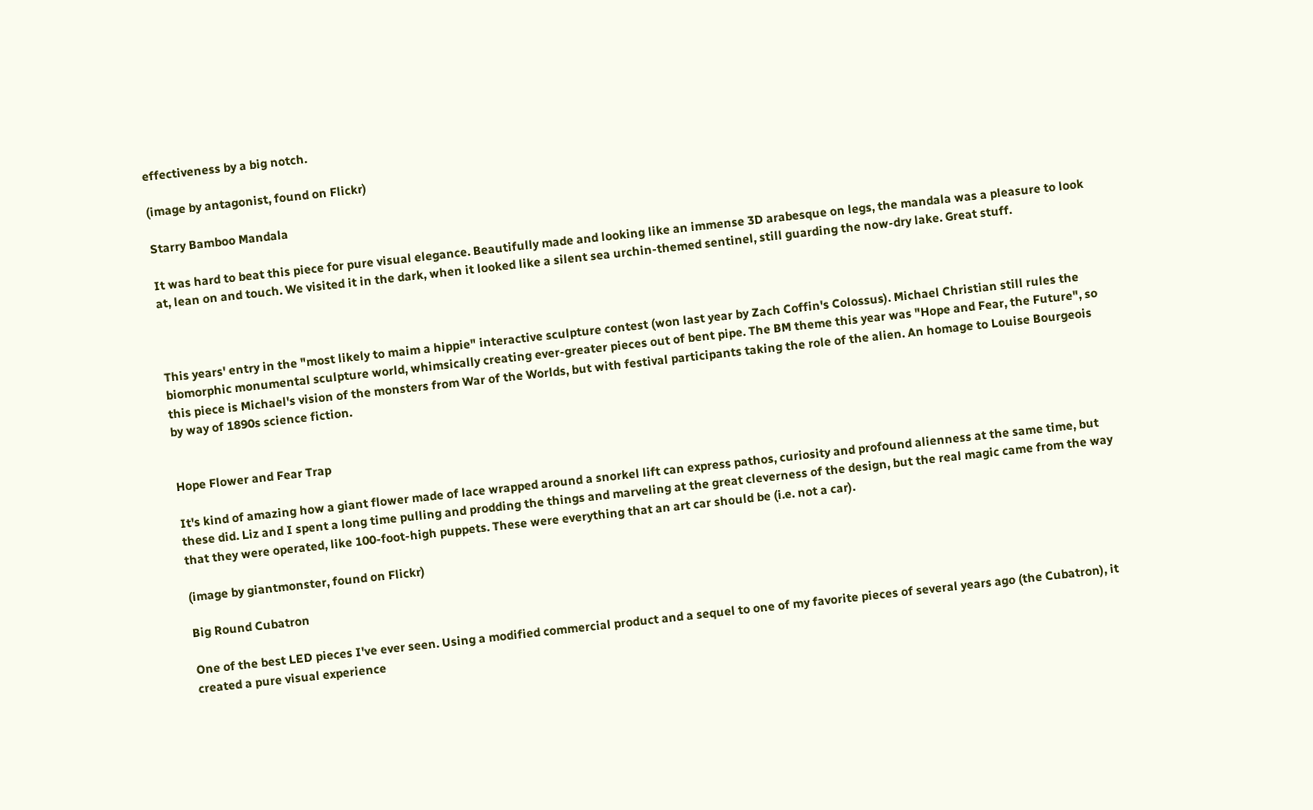effectiveness by a big notch.

(image by antagonist, found on Flickr)

Starry Bamboo Mandala

It was hard to beat this piece for pure visual elegance. Beautifully made and looking like an immense 3D arabesque on legs, the mandala was a pleasure to look at, lean on and touch. We visited it in the dark, when it looked like a silent sea urchin-themed sentinel, still guarding the now-dry lake. Great stuff.



This years' entry in the "most likely to maim a hippie" interactive sculpture contest (won last year by Zach Coffin's Colossus). Michael Christian still rules the biomorphic monumental sculpture world, whimsically creating ever-greater pieces out of bent pipe. The BM theme this year was "Hope and Fear, the Future", so this piece is Michael's vision of the monsters from War of the Worlds, but with festival participants taking the role of the alien. An homage to Louise Bourgeois by way of 1890s science fiction.


Hope Flower and Fear Trap

It's kind of amazing how a giant flower made of lace wrapped around a snorkel lift can express pathos, curiosity and profound alienness at the same time, but these did. Liz and I spent a long time pulling and prodding the things and marveling at the great cleverness of the design, but the real magic came from the way that they were operated, like 100-foot-high puppets. These were everything that an art car should be (i.e. not a car).

(image by giantmonster, found on Flickr)

Big Round Cubatron

One of the best LED pieces I've ever seen. Using a modified commercial product and a sequel to one of my favorite pieces of several years ago (the Cubatron), it created a pure visual experience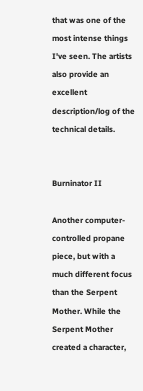that was one of the most intense things I've seen. The artists also provide an excellent description/log of the technical details.


Burninator II

Another computer-controlled propane piece, but with a much different focus than the Serpent Mother. While the Serpent Mother created a character,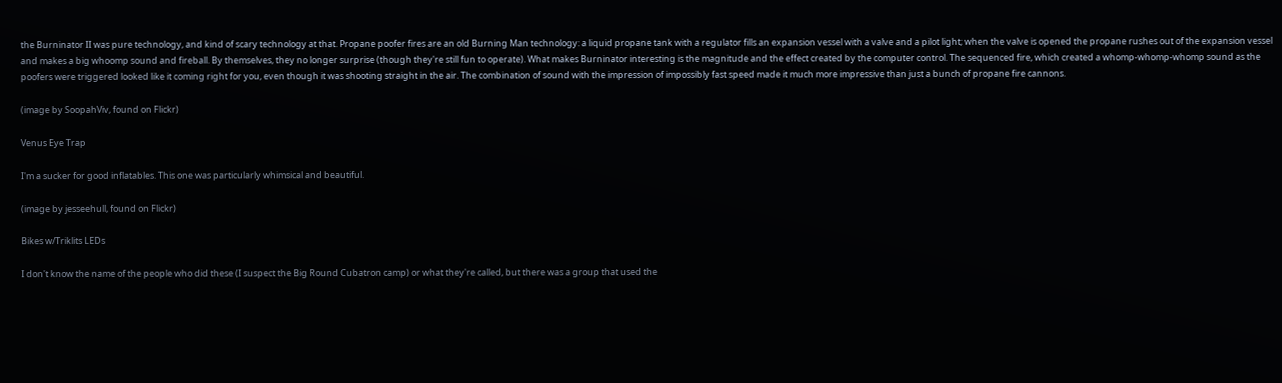the Burninator II was pure technology, and kind of scary technology at that. Propane poofer fires are an old Burning Man technology: a liquid propane tank with a regulator fills an expansion vessel with a valve and a pilot light; when the valve is opened the propane rushes out of the expansion vessel and makes a big whoomp sound and fireball. By themselves, they no longer surprise (though they're still fun to operate). What makes Burninator interesting is the magnitude and the effect created by the computer control. The sequenced fire, which created a whomp-whomp-whomp sound as the poofers were triggered looked like it coming right for you, even though it was shooting straight in the air. The combination of sound with the impression of impossibly fast speed made it much more impressive than just a bunch of propane fire cannons.

(image by SoopahViv, found on Flickr)

Venus Eye Trap

I'm a sucker for good inflatables. This one was particularly whimsical and beautiful.

(image by jesseehull, found on Flickr)

Bikes w/Triklits LEDs

I don't know the name of the people who did these (I suspect the Big Round Cubatron camp) or what they're called, but there was a group that used the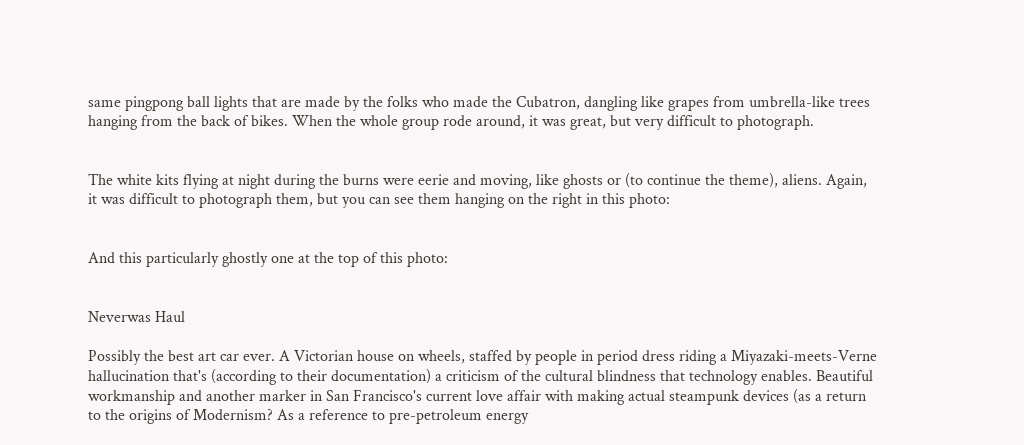same pingpong ball lights that are made by the folks who made the Cubatron, dangling like grapes from umbrella-like trees hanging from the back of bikes. When the whole group rode around, it was great, but very difficult to photograph.


The white kits flying at night during the burns were eerie and moving, like ghosts or (to continue the theme), aliens. Again, it was difficult to photograph them, but you can see them hanging on the right in this photo:


And this particularly ghostly one at the top of this photo:


Neverwas Haul

Possibly the best art car ever. A Victorian house on wheels, staffed by people in period dress riding a Miyazaki-meets-Verne hallucination that's (according to their documentation) a criticism of the cultural blindness that technology enables. Beautiful workmanship and another marker in San Francisco's current love affair with making actual steampunk devices (as a return to the origins of Modernism? As a reference to pre-petroleum energy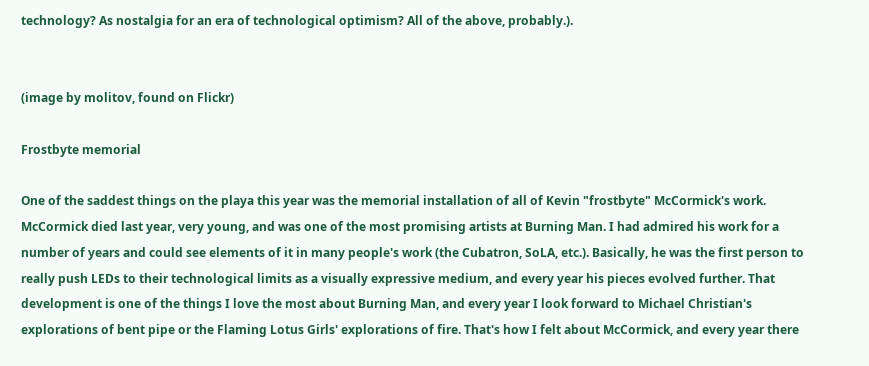technology? As nostalgia for an era of technological optimism? All of the above, probably.).


(image by molitov, found on Flickr)

Frostbyte memorial

One of the saddest things on the playa this year was the memorial installation of all of Kevin "frostbyte" McCormick's work. McCormick died last year, very young, and was one of the most promising artists at Burning Man. I had admired his work for a number of years and could see elements of it in many people's work (the Cubatron, SoLA, etc.). Basically, he was the first person to really push LEDs to their technological limits as a visually expressive medium, and every year his pieces evolved further. That development is one of the things I love the most about Burning Man, and every year I look forward to Michael Christian's explorations of bent pipe or the Flaming Lotus Girls' explorations of fire. That's how I felt about McCormick, and every year there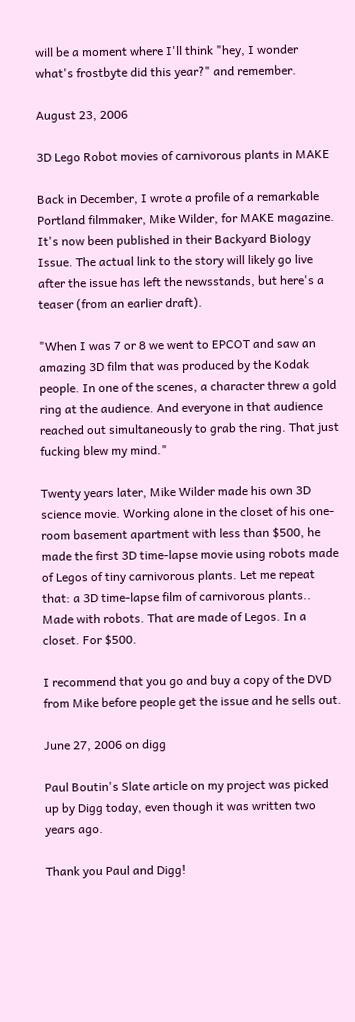will be a moment where I'll think "hey, I wonder what's frostbyte did this year?" and remember.

August 23, 2006

3D Lego Robot movies of carnivorous plants in MAKE

Back in December, I wrote a profile of a remarkable Portland filmmaker, Mike Wilder, for MAKE magazine. It's now been published in their Backyard Biology Issue. The actual link to the story will likely go live after the issue has left the newsstands, but here's a teaser (from an earlier draft).

"When I was 7 or 8 we went to EPCOT and saw an amazing 3D film that was produced by the Kodak people. In one of the scenes, a character threw a gold ring at the audience. And everyone in that audience reached out simultaneously to grab the ring. That just fucking blew my mind."

Twenty years later, Mike Wilder made his own 3D science movie. Working alone in the closet of his one-room basement apartment with less than $500, he made the first 3D time-lapse movie using robots made of Legos of tiny carnivorous plants. Let me repeat that: a 3D time-lapse film of carnivorous plants.. Made with robots. That are made of Legos. In a closet. For $500.

I recommend that you go and buy a copy of the DVD from Mike before people get the issue and he sells out.

June 27, 2006 on digg

Paul Boutin's Slate article on my project was picked up by Digg today, even though it was written two years ago.

Thank you Paul and Digg!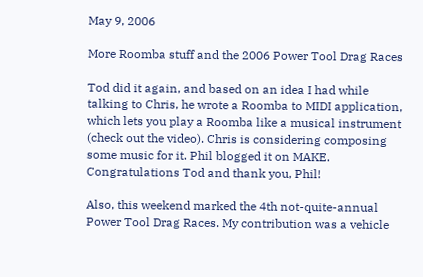May 9, 2006

More Roomba stuff and the 2006 Power Tool Drag Races

Tod did it again, and based on an idea I had while talking to Chris, he wrote a Roomba to MIDI application, which lets you play a Roomba like a musical instrument (check out the video). Chris is considering composing some music for it. Phil blogged it on MAKE. Congratulations Tod and thank you, Phil!

Also, this weekend marked the 4th not-quite-annual Power Tool Drag Races. My contribution was a vehicle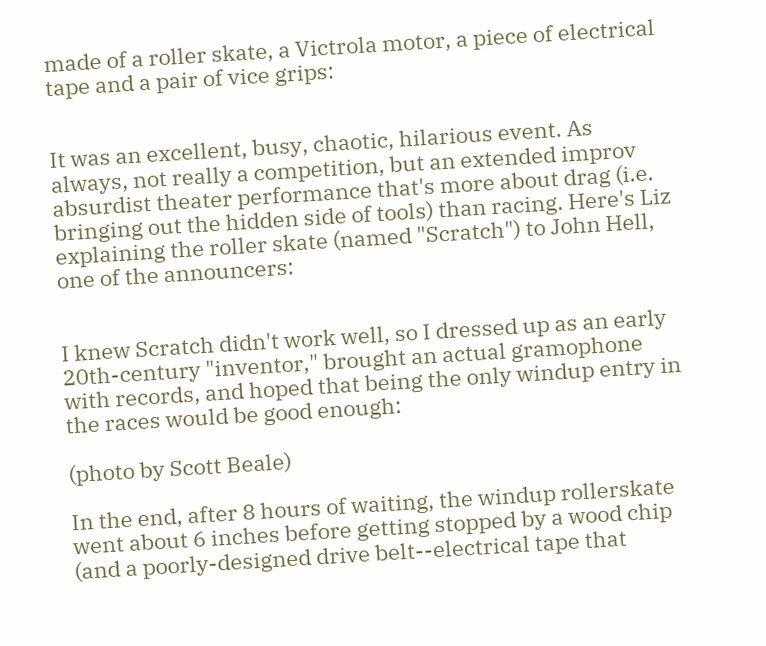made of a roller skate, a Victrola motor, a piece of electrical tape and a pair of vice grips:


It was an excellent, busy, chaotic, hilarious event. As always, not really a competition, but an extended improv absurdist theater performance that's more about drag (i.e. bringing out the hidden side of tools) than racing. Here's Liz explaining the roller skate (named "Scratch") to John Hell, one of the announcers:


I knew Scratch didn't work well, so I dressed up as an early 20th-century "inventor," brought an actual gramophone with records, and hoped that being the only windup entry in the races would be good enough:

(photo by Scott Beale)

In the end, after 8 hours of waiting, the windup rollerskate went about 6 inches before getting stopped by a wood chip (and a poorly-designed drive belt--electrical tape that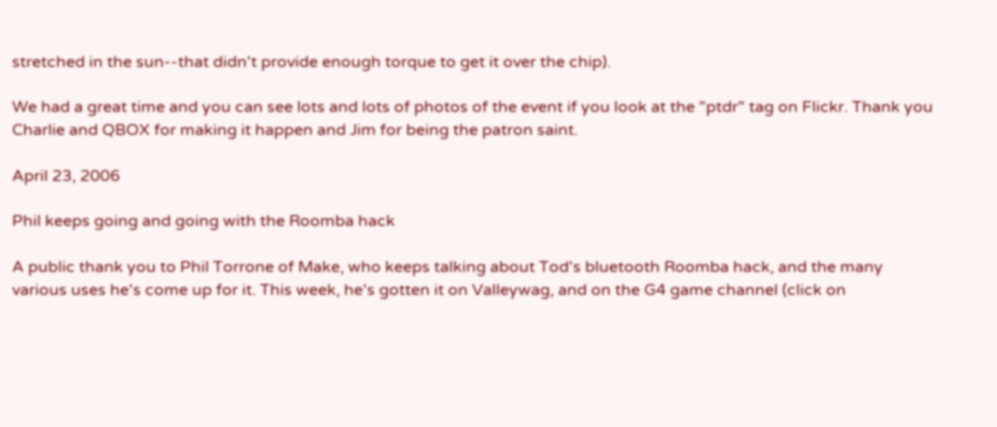stretched in the sun--that didn't provide enough torque to get it over the chip).

We had a great time and you can see lots and lots of photos of the event if you look at the "ptdr" tag on Flickr. Thank you Charlie and QBOX for making it happen and Jim for being the patron saint.

April 23, 2006

Phil keeps going and going with the Roomba hack

A public thank you to Phil Torrone of Make, who keeps talking about Tod's bluetooth Roomba hack, and the many various uses he's come up for it. This week, he's gotten it on Valleywag, and on the G4 game channel (click on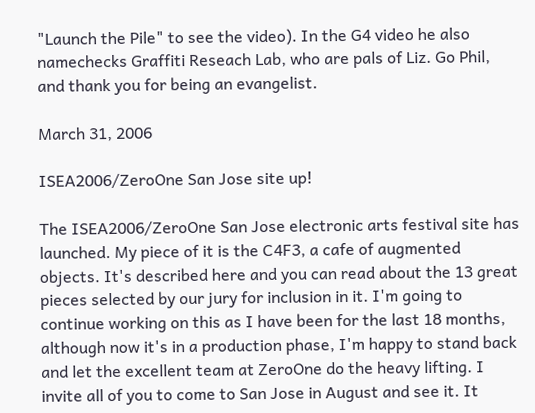"Launch the Pile" to see the video). In the G4 video he also namechecks Graffiti Reseach Lab, who are pals of Liz. Go Phil, and thank you for being an evangelist.

March 31, 2006

ISEA2006/ZeroOne San Jose site up!

The ISEA2006/ZeroOne San Jose electronic arts festival site has launched. My piece of it is the C4F3, a cafe of augmented objects. It's described here and you can read about the 13 great pieces selected by our jury for inclusion in it. I'm going to continue working on this as I have been for the last 18 months, although now it's in a production phase, I'm happy to stand back and let the excellent team at ZeroOne do the heavy lifting. I invite all of you to come to San Jose in August and see it. It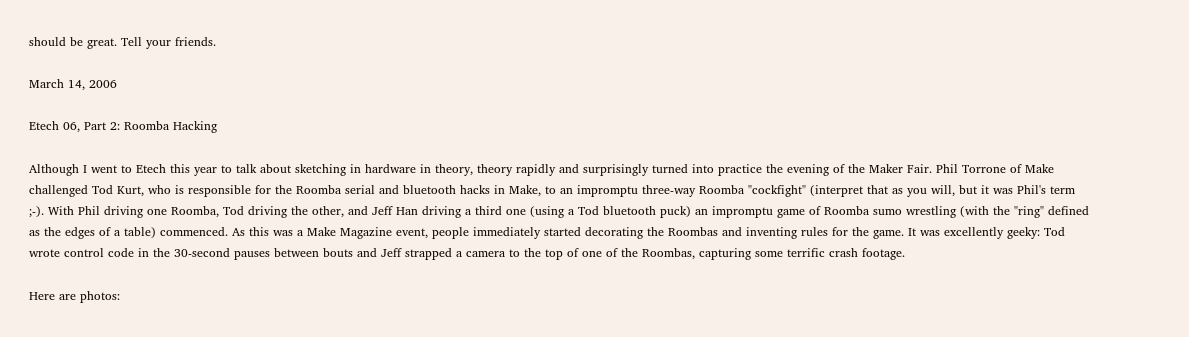should be great. Tell your friends.

March 14, 2006

Etech 06, Part 2: Roomba Hacking

Although I went to Etech this year to talk about sketching in hardware in theory, theory rapidly and surprisingly turned into practice the evening of the Maker Fair. Phil Torrone of Make challenged Tod Kurt, who is responsible for the Roomba serial and bluetooth hacks in Make, to an impromptu three-way Roomba "cockfight" (interpret that as you will, but it was Phil's term ;-). With Phil driving one Roomba, Tod driving the other, and Jeff Han driving a third one (using a Tod bluetooth puck) an impromptu game of Roomba sumo wrestling (with the "ring" defined as the edges of a table) commenced. As this was a Make Magazine event, people immediately started decorating the Roombas and inventing rules for the game. It was excellently geeky: Tod wrote control code in the 30-second pauses between bouts and Jeff strapped a camera to the top of one of the Roombas, capturing some terrific crash footage.

Here are photos: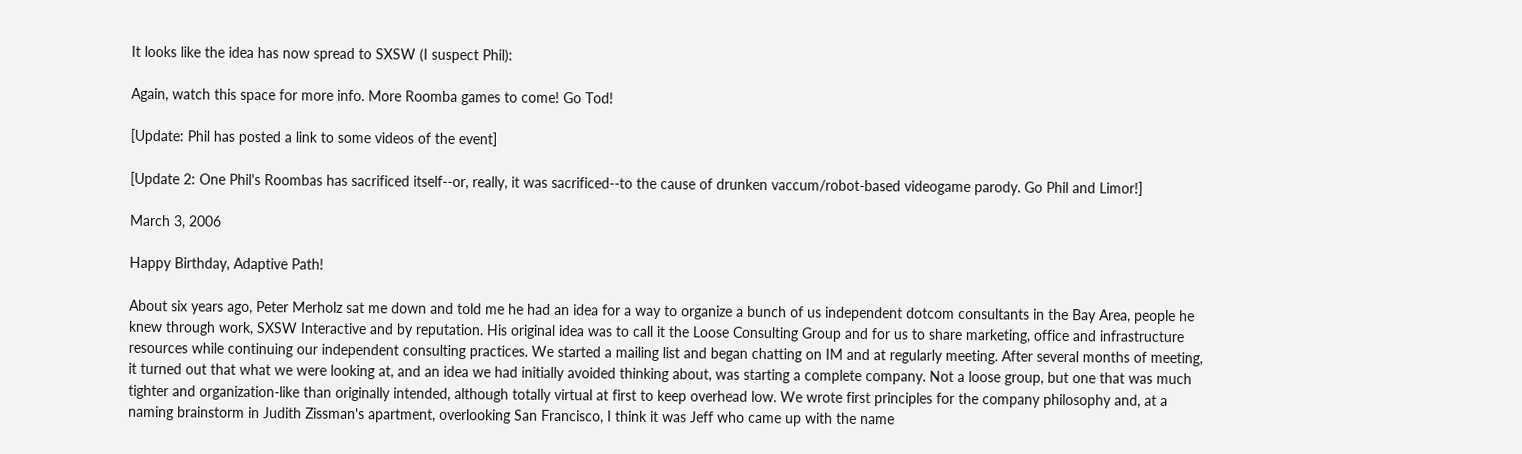It looks like the idea has now spread to SXSW (I suspect Phil):

Again, watch this space for more info. More Roomba games to come! Go Tod!

[Update: Phil has posted a link to some videos of the event]

[Update 2: One Phil's Roombas has sacrificed itself--or, really, it was sacrificed--to the cause of drunken vaccum/robot-based videogame parody. Go Phil and Limor!]

March 3, 2006

Happy Birthday, Adaptive Path!

About six years ago, Peter Merholz sat me down and told me he had an idea for a way to organize a bunch of us independent dotcom consultants in the Bay Area, people he knew through work, SXSW Interactive and by reputation. His original idea was to call it the Loose Consulting Group and for us to share marketing, office and infrastructure resources while continuing our independent consulting practices. We started a mailing list and began chatting on IM and at regularly meeting. After several months of meeting, it turned out that what we were looking at, and an idea we had initially avoided thinking about, was starting a complete company. Not a loose group, but one that was much tighter and organization-like than originally intended, although totally virtual at first to keep overhead low. We wrote first principles for the company philosophy and, at a naming brainstorm in Judith Zissman's apartment, overlooking San Francisco, I think it was Jeff who came up with the name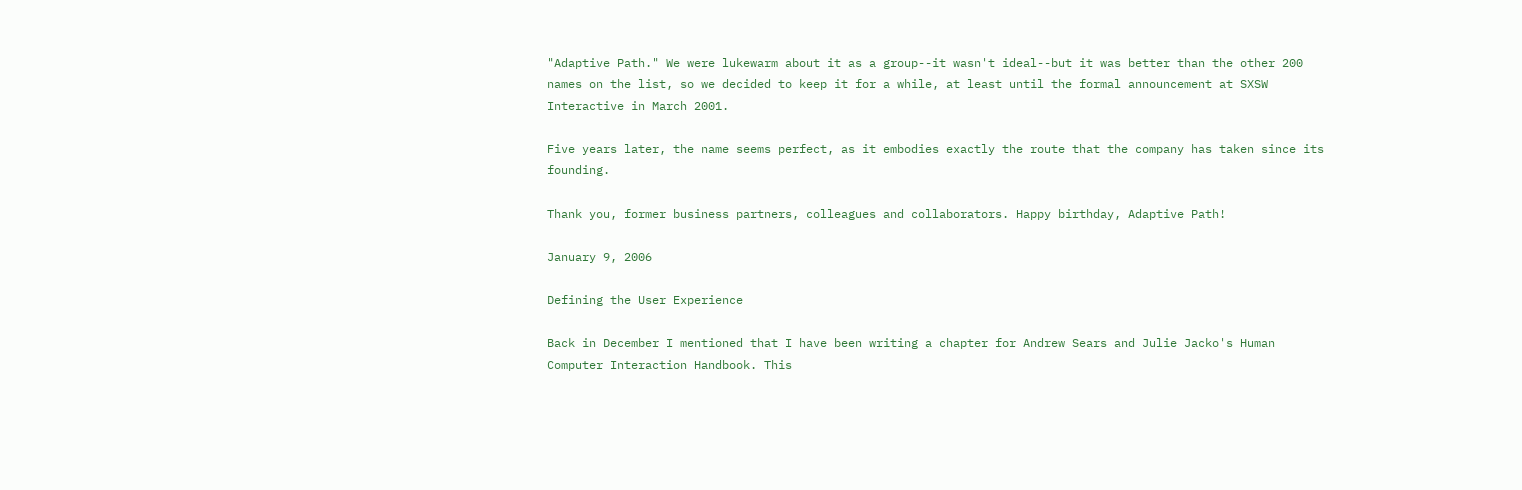"Adaptive Path." We were lukewarm about it as a group--it wasn't ideal--but it was better than the other 200 names on the list, so we decided to keep it for a while, at least until the formal announcement at SXSW Interactive in March 2001.

Five years later, the name seems perfect, as it embodies exactly the route that the company has taken since its founding.

Thank you, former business partners, colleagues and collaborators. Happy birthday, Adaptive Path!

January 9, 2006

Defining the User Experience

Back in December I mentioned that I have been writing a chapter for Andrew Sears and Julie Jacko's Human Computer Interaction Handbook. This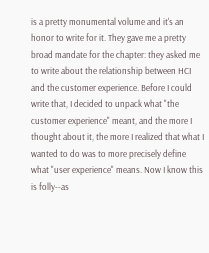is a pretty monumental volume and it's an honor to write for it. They gave me a pretty broad mandate for the chapter: they asked me to write about the relationship between HCI and the customer experience. Before I could write that, I decided to unpack what "the customer experience" meant, and the more I thought about it, the more I realized that what I wanted to do was to more precisely define what "user experience" means. Now I know this is folly--as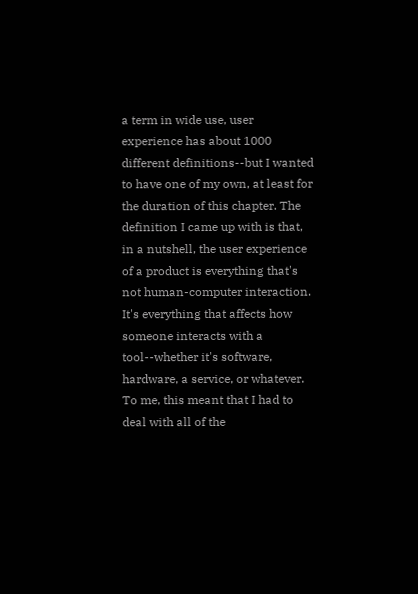a term in wide use, user experience has about 1000 different definitions--but I wanted to have one of my own, at least for the duration of this chapter. The definition I came up with is that, in a nutshell, the user experience of a product is everything that's not human-computer interaction. It's everything that affects how someone interacts with a tool--whether it's software, hardware, a service, or whatever. To me, this meant that I had to deal with all of the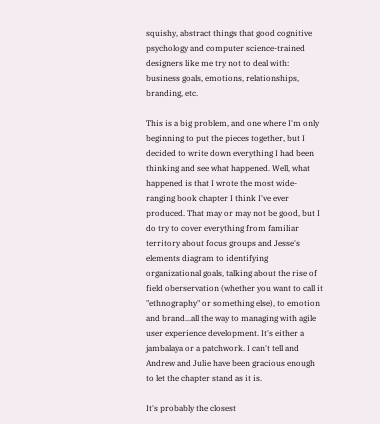squishy, abstract things that good cognitive psychology and computer science-trained designers like me try not to deal with: business goals, emotions, relationships, branding, etc.

This is a big problem, and one where I'm only beginning to put the pieces together, but I decided to write down everything I had been thinking and see what happened. Well, what happened is that I wrote the most wide-ranging book chapter I think I've ever produced. That may or may not be good, but I do try to cover everything from familiar territory about focus groups and Jesse's elements diagram to identifying organizational goals, talking about the rise of field oberservation (whether you want to call it "ethnography" or something else), to emotion and brand...all the way to managing with agile user experience development. It's either a jambalaya or a patchwork. I can't tell and Andrew and Julie have been gracious enough to let the chapter stand as it is.

It's probably the closest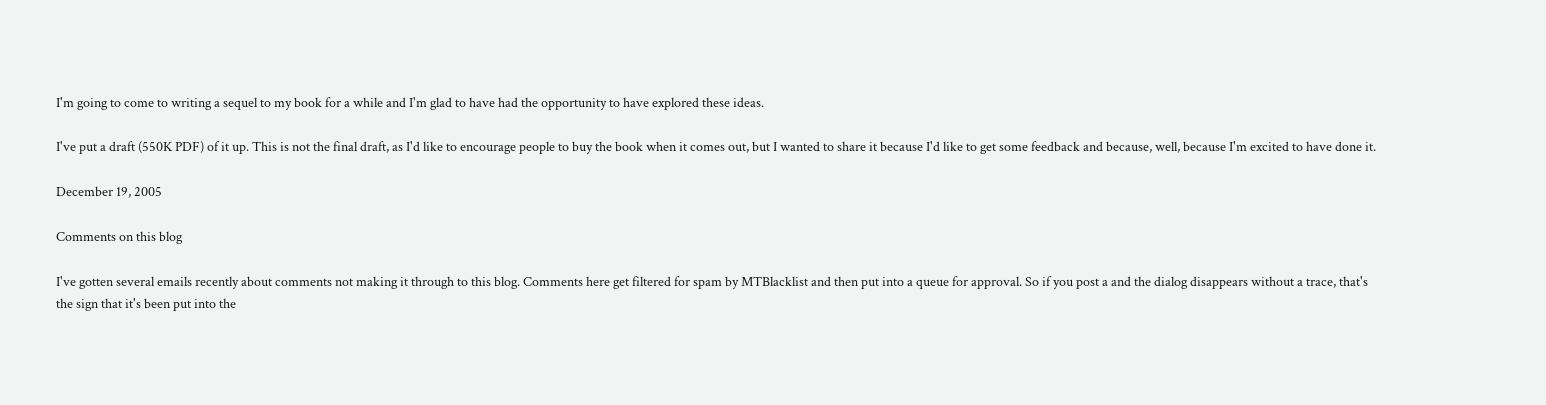I'm going to come to writing a sequel to my book for a while and I'm glad to have had the opportunity to have explored these ideas.

I've put a draft (550K PDF) of it up. This is not the final draft, as I'd like to encourage people to buy the book when it comes out, but I wanted to share it because I'd like to get some feedback and because, well, because I'm excited to have done it.

December 19, 2005

Comments on this blog

I've gotten several emails recently about comments not making it through to this blog. Comments here get filtered for spam by MTBlacklist and then put into a queue for approval. So if you post a and the dialog disappears without a trace, that's the sign that it's been put into the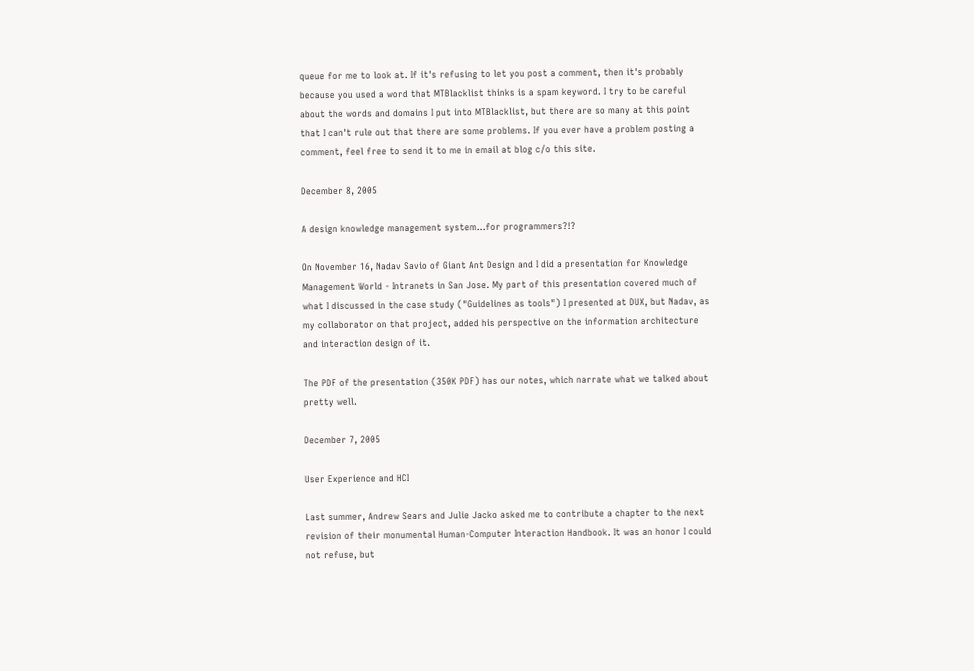queue for me to look at. If it's refusing to let you post a comment, then it's probably because you used a word that MTBlacklist thinks is a spam keyword. I try to be careful about the words and domains I put into MTBlacklist, but there are so many at this point that I can't rule out that there are some problems. If you ever have a problem posting a comment, feel free to send it to me in email at blog c/o this site.

December 8, 2005

A design knowledge management system...for programmers?!?

On November 16, Nadav Savio of Giant Ant Design and I did a presentation for Knowledge Management World - Intranets in San Jose. My part of this presentation covered much of what I discussed in the case study ("Guidelines as tools") I presented at DUX, but Nadav, as my collaborator on that project, added his perspective on the information architecture and interaction design of it.

The PDF of the presentation (350K PDF) has our notes, which narrate what we talked about pretty well.

December 7, 2005

User Experience and HCI

Last summer, Andrew Sears and Julie Jacko asked me to contribute a chapter to the next revision of their monumental Human-Computer Interaction Handbook. It was an honor I could not refuse, but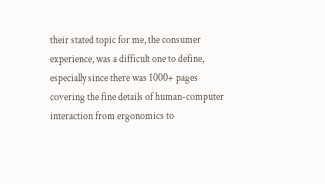their stated topic for me, the consumer experience, was a difficult one to define, especially since there was 1000+ pages covering the fine details of human-computer interaction from ergonomics to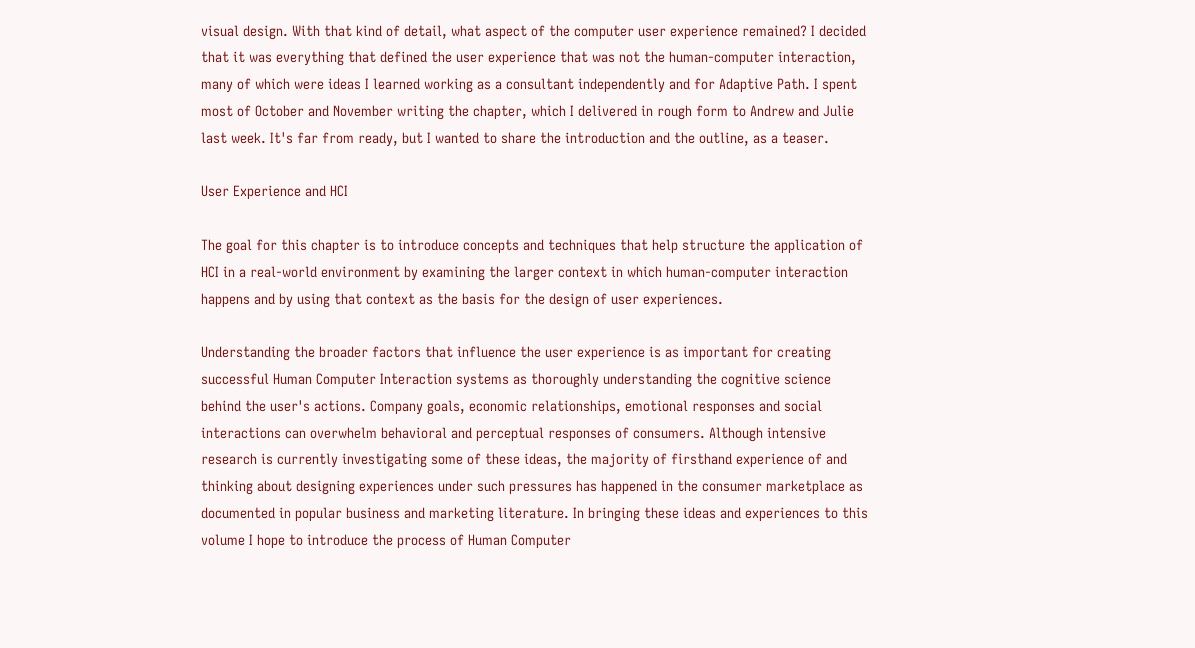visual design. With that kind of detail, what aspect of the computer user experience remained? I decided that it was everything that defined the user experience that was not the human-computer interaction, many of which were ideas I learned working as a consultant independently and for Adaptive Path. I spent most of October and November writing the chapter, which I delivered in rough form to Andrew and Julie last week. It's far from ready, but I wanted to share the introduction and the outline, as a teaser.

User Experience and HCI

The goal for this chapter is to introduce concepts and techniques that help structure the application of HCI in a real-world environment by examining the larger context in which human-computer interaction happens and by using that context as the basis for the design of user experiences.

Understanding the broader factors that influence the user experience is as important for creating successful Human Computer Interaction systems as thoroughly understanding the cognitive science behind the user's actions. Company goals, economic relationships, emotional responses and social interactions can overwhelm behavioral and perceptual responses of consumers. Although intensive research is currently investigating some of these ideas, the majority of firsthand experience of and thinking about designing experiences under such pressures has happened in the consumer marketplace as documented in popular business and marketing literature. In bringing these ideas and experiences to this volume I hope to introduce the process of Human Computer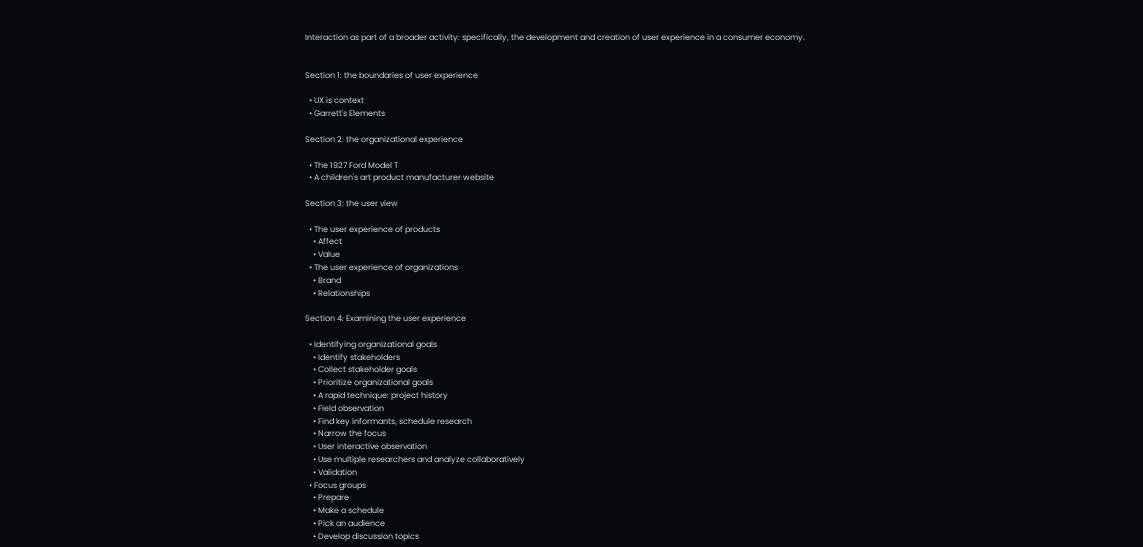Interaction as part of a broader activity: specifically, the development and creation of user experience in a consumer economy.


Section 1: the boundaries of user experience

  • UX is context
  • Garrett's Elements

Section 2: the organizational experience

  • The 1927 Ford Model T
  • A children's art product manufacturer website

Section 3: the user view

  • The user experience of products
    • Affect
    • Value
  • The user experience of organizations
    • Brand
    • Relationships

Section 4: Examining the user experience

  • Identifying organizational goals
    • Identify stakeholders
    • Collect stakeholder goals
    • Prioritize organizational goals
    • A rapid technique: project history
    • Field observation
    • Find key informants, schedule research
    • Narrow the focus
    • User interactive observation
    • Use multiple researchers and analyze collaboratively
    • Validation
  • Focus groups
    • Prepare
    • Make a schedule
    • Pick an audience
    • Develop discussion topics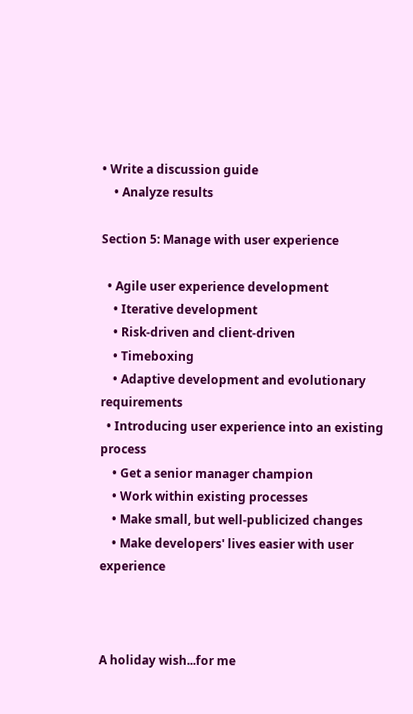• Write a discussion guide
    • Analyze results

Section 5: Manage with user experience

  • Agile user experience development
    • Iterative development
    • Risk-driven and client-driven
    • Timeboxing
    • Adaptive development and evolutionary requirements
  • Introducing user experience into an existing process
    • Get a senior manager champion
    • Work within existing processes
    • Make small, but well-publicized changes
    • Make developers' lives easier with user experience



A holiday wish...for me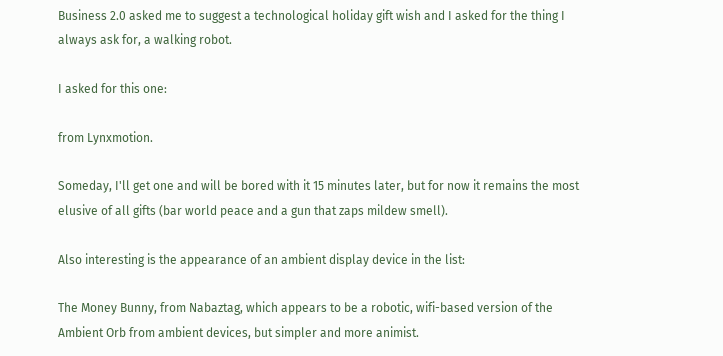Business 2.0 asked me to suggest a technological holiday gift wish and I asked for the thing I always ask for, a walking robot.

I asked for this one:

from Lynxmotion.

Someday, I'll get one and will be bored with it 15 minutes later, but for now it remains the most elusive of all gifts (bar world peace and a gun that zaps mildew smell).

Also interesting is the appearance of an ambient display device in the list:

The Money Bunny, from Nabaztag, which appears to be a robotic, wifi-based version of the Ambient Orb from ambient devices, but simpler and more animist.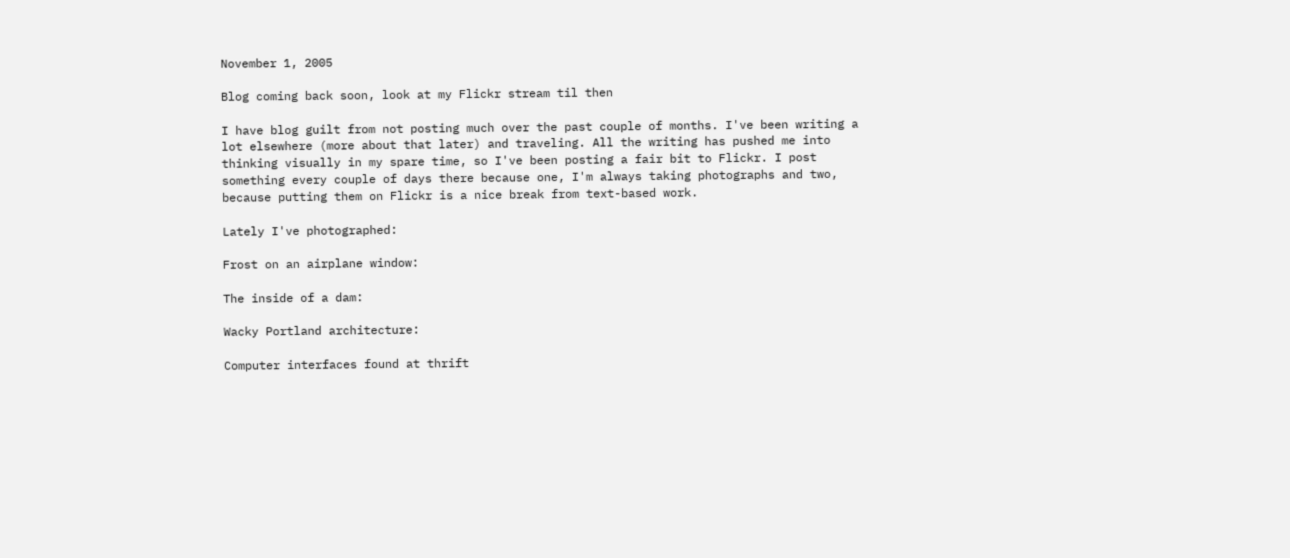November 1, 2005

Blog coming back soon, look at my Flickr stream til then

I have blog guilt from not posting much over the past couple of months. I've been writing a lot elsewhere (more about that later) and traveling. All the writing has pushed me into thinking visually in my spare time, so I've been posting a fair bit to Flickr. I post something every couple of days there because one, I'm always taking photographs and two, because putting them on Flickr is a nice break from text-based work.

Lately I've photographed:

Frost on an airplane window:

The inside of a dam:

Wacky Portland architecture:

Computer interfaces found at thrift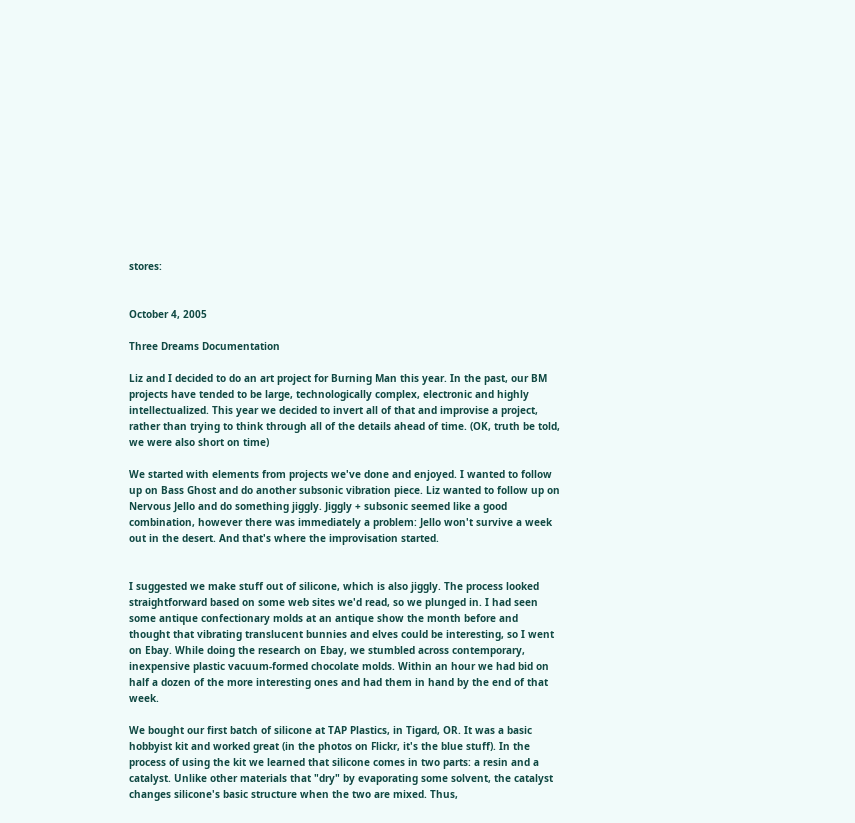stores:


October 4, 2005

Three Dreams Documentation

Liz and I decided to do an art project for Burning Man this year. In the past, our BM projects have tended to be large, technologically complex, electronic and highly intellectualized. This year we decided to invert all of that and improvise a project, rather than trying to think through all of the details ahead of time. (OK, truth be told, we were also short on time)

We started with elements from projects we've done and enjoyed. I wanted to follow up on Bass Ghost and do another subsonic vibration piece. Liz wanted to follow up on Nervous Jello and do something jiggly. Jiggly + subsonic seemed like a good combination, however there was immediately a problem: Jello won't survive a week out in the desert. And that's where the improvisation started.


I suggested we make stuff out of silicone, which is also jiggly. The process looked straightforward based on some web sites we'd read, so we plunged in. I had seen some antique confectionary molds at an antique show the month before and thought that vibrating translucent bunnies and elves could be interesting, so I went on Ebay. While doing the research on Ebay, we stumbled across contemporary, inexpensive plastic vacuum-formed chocolate molds. Within an hour we had bid on half a dozen of the more interesting ones and had them in hand by the end of that week.

We bought our first batch of silicone at TAP Plastics, in Tigard, OR. It was a basic hobbyist kit and worked great (in the photos on Flickr, it's the blue stuff). In the process of using the kit we learned that silicone comes in two parts: a resin and a catalyst. Unlike other materials that "dry" by evaporating some solvent, the catalyst changes silicone's basic structure when the two are mixed. Thus,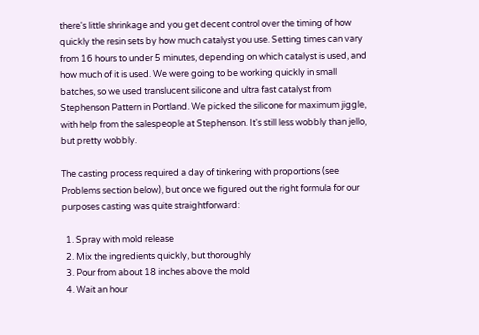there's little shrinkage and you get decent control over the timing of how quickly the resin sets by how much catalyst you use. Setting times can vary from 16 hours to under 5 minutes, depending on which catalyst is used, and how much of it is used. We were going to be working quickly in small batches, so we used translucent silicone and ultra fast catalyst from Stephenson Pattern in Portland. We picked the silicone for maximum jiggle, with help from the salespeople at Stephenson. It's still less wobbly than jello, but pretty wobbly.

The casting process required a day of tinkering with proportions (see Problems section below), but once we figured out the right formula for our purposes casting was quite straightforward:

  1. Spray with mold release
  2. Mix the ingredients quickly, but thoroughly
  3. Pour from about 18 inches above the mold
  4. Wait an hour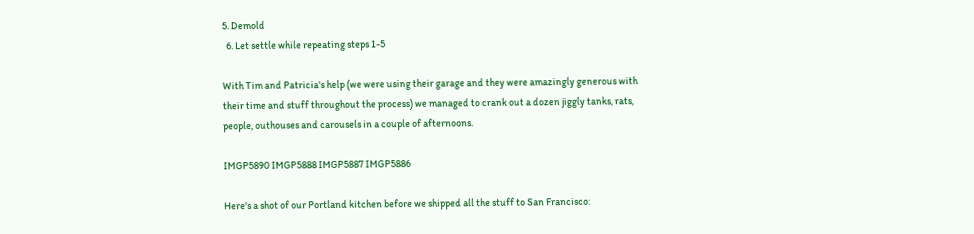5. Demold
  6. Let settle while repeating steps 1-5

With Tim and Patricia's help (we were using their garage and they were amazingly generous with their time and stuff throughout the process) we managed to crank out a dozen jiggly tanks, rats, people, outhouses and carousels in a couple of afternoons.

IMGP5890 IMGP5888 IMGP5887 IMGP5886

Here's a shot of our Portland kitchen before we shipped all the stuff to San Francisco: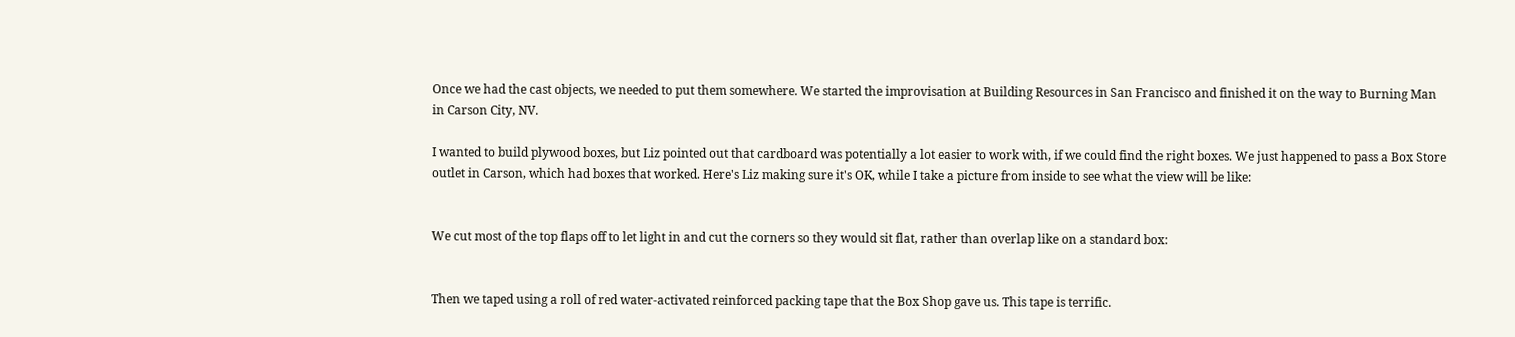Once we had the cast objects, we needed to put them somewhere. We started the improvisation at Building Resources in San Francisco and finished it on the way to Burning Man in Carson City, NV.

I wanted to build plywood boxes, but Liz pointed out that cardboard was potentially a lot easier to work with, if we could find the right boxes. We just happened to pass a Box Store outlet in Carson, which had boxes that worked. Here's Liz making sure it's OK, while I take a picture from inside to see what the view will be like:


We cut most of the top flaps off to let light in and cut the corners so they would sit flat, rather than overlap like on a standard box:


Then we taped using a roll of red water-activated reinforced packing tape that the Box Shop gave us. This tape is terrific.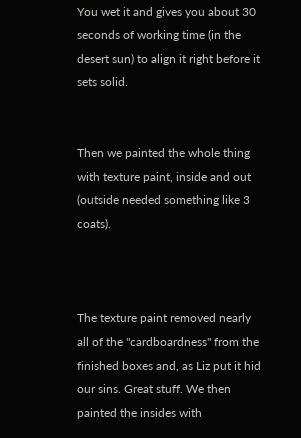You wet it and gives you about 30 seconds of working time (in the desert sun) to align it right before it sets solid.


Then we painted the whole thing with texture paint, inside and out (outside needed something like 3 coats).



The texture paint removed nearly all of the "cardboardness" from the finished boxes and, as Liz put it hid our sins. Great stuff. We then painted the insides with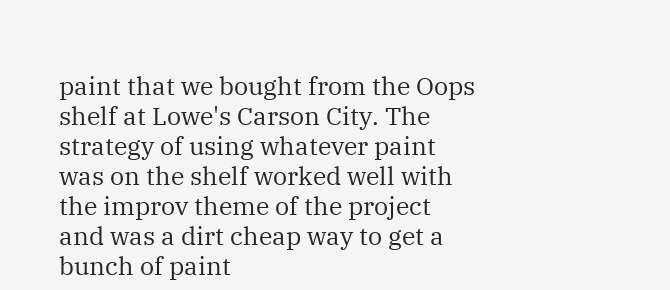paint that we bought from the Oops shelf at Lowe's Carson City. The strategy of using whatever paint was on the shelf worked well with the improv theme of the project and was a dirt cheap way to get a bunch of paint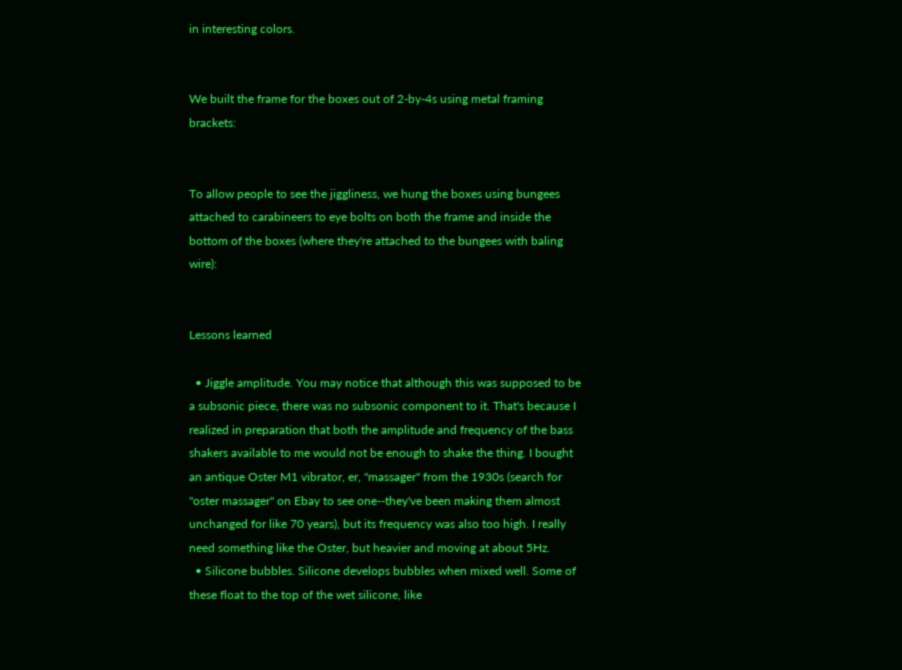in interesting colors.


We built the frame for the boxes out of 2-by-4s using metal framing brackets:


To allow people to see the jiggliness, we hung the boxes using bungees attached to carabineers to eye bolts on both the frame and inside the bottom of the boxes (where they're attached to the bungees with baling wire):


Lessons learned

  • Jiggle amplitude. You may notice that although this was supposed to be a subsonic piece, there was no subsonic component to it. That's because I realized in preparation that both the amplitude and frequency of the bass shakers available to me would not be enough to shake the thing. I bought an antique Oster M1 vibrator, er, "massager" from the 1930s (search for "oster massager" on Ebay to see one--they've been making them almost unchanged for like 70 years), but its frequency was also too high. I really need something like the Oster, but heavier and moving at about 5Hz.
  • Silicone bubbles. Silicone develops bubbles when mixed well. Some of these float to the top of the wet silicone, like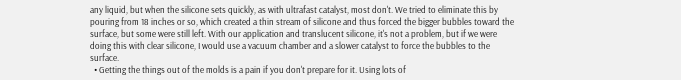any liquid, but when the silicone sets quickly, as with ultrafast catalyst, most don't. We tried to eliminate this by pouring from 18 inches or so, which created a thin stream of silicone and thus forced the bigger bubbles toward the surface, but some were still left. With our application and translucent silicone, it's not a problem, but if we were doing this with clear silicone, I would use a vacuum chamber and a slower catalyst to force the bubbles to the surface.
  • Getting the things out of the molds is a pain if you don't prepare for it. Using lots of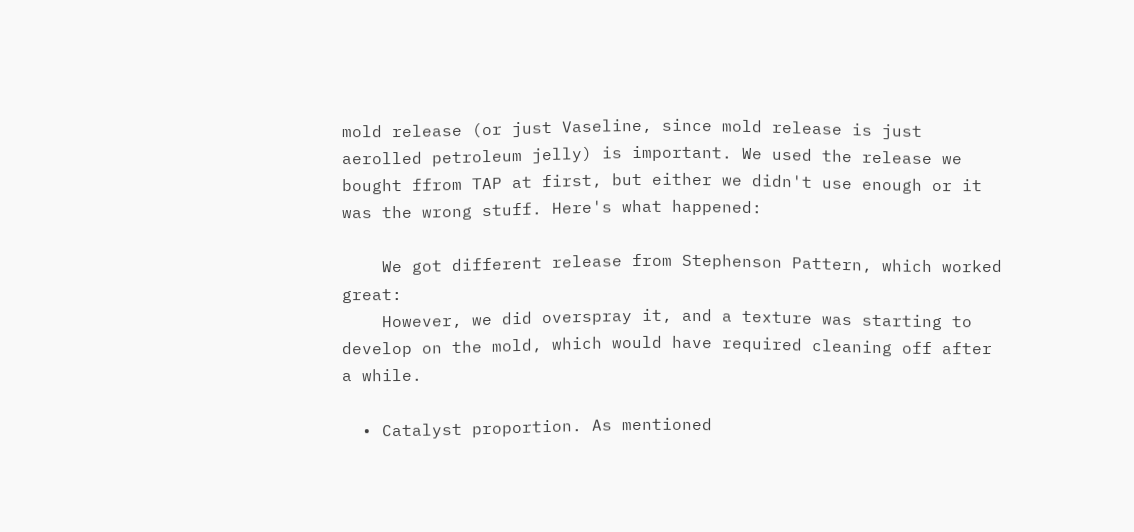mold release (or just Vaseline, since mold release is just aerolled petroleum jelly) is important. We used the release we bought ffrom TAP at first, but either we didn't use enough or it was the wrong stuff. Here's what happened:

    We got different release from Stephenson Pattern, which worked great:
    However, we did overspray it, and a texture was starting to develop on the mold, which would have required cleaning off after a while.

  • Catalyst proportion. As mentioned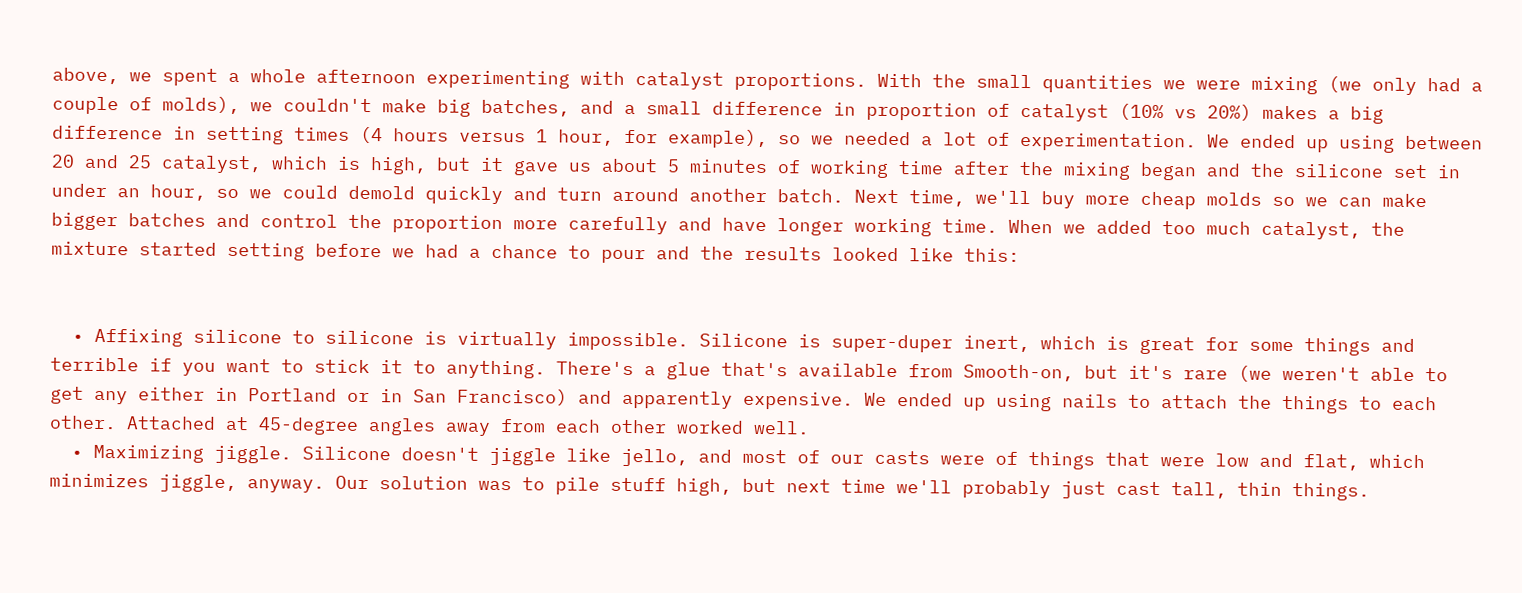above, we spent a whole afternoon experimenting with catalyst proportions. With the small quantities we were mixing (we only had a couple of molds), we couldn't make big batches, and a small difference in proportion of catalyst (10% vs 20%) makes a big difference in setting times (4 hours versus 1 hour, for example), so we needed a lot of experimentation. We ended up using between 20 and 25 catalyst, which is high, but it gave us about 5 minutes of working time after the mixing began and the silicone set in under an hour, so we could demold quickly and turn around another batch. Next time, we'll buy more cheap molds so we can make bigger batches and control the proportion more carefully and have longer working time. When we added too much catalyst, the mixture started setting before we had a chance to pour and the results looked like this:


  • Affixing silicone to silicone is virtually impossible. Silicone is super-duper inert, which is great for some things and terrible if you want to stick it to anything. There's a glue that's available from Smooth-on, but it's rare (we weren't able to get any either in Portland or in San Francisco) and apparently expensive. We ended up using nails to attach the things to each other. Attached at 45-degree angles away from each other worked well.
  • Maximizing jiggle. Silicone doesn't jiggle like jello, and most of our casts were of things that were low and flat, which minimizes jiggle, anyway. Our solution was to pile stuff high, but next time we'll probably just cast tall, thin things.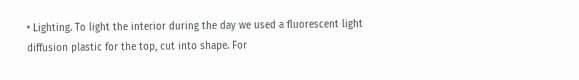• Lighting. To light the interior during the day we used a fluorescent light diffusion plastic for the top, cut into shape. For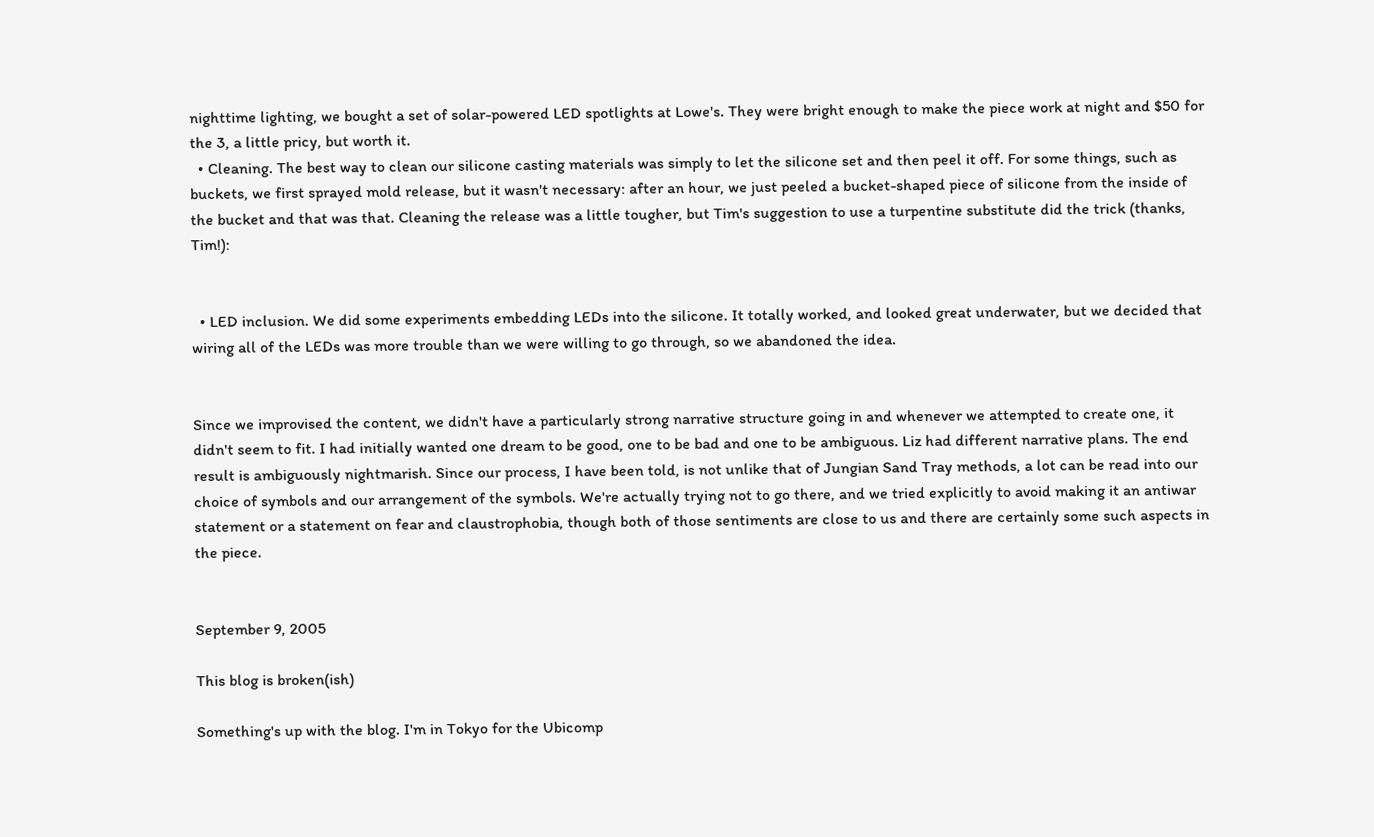nighttime lighting, we bought a set of solar-powered LED spotlights at Lowe's. They were bright enough to make the piece work at night and $50 for the 3, a little pricy, but worth it.
  • Cleaning. The best way to clean our silicone casting materials was simply to let the silicone set and then peel it off. For some things, such as buckets, we first sprayed mold release, but it wasn't necessary: after an hour, we just peeled a bucket-shaped piece of silicone from the inside of the bucket and that was that. Cleaning the release was a little tougher, but Tim's suggestion to use a turpentine substitute did the trick (thanks, Tim!):


  • LED inclusion. We did some experiments embedding LEDs into the silicone. It totally worked, and looked great underwater, but we decided that wiring all of the LEDs was more trouble than we were willing to go through, so we abandoned the idea.


Since we improvised the content, we didn't have a particularly strong narrative structure going in and whenever we attempted to create one, it didn't seem to fit. I had initially wanted one dream to be good, one to be bad and one to be ambiguous. Liz had different narrative plans. The end result is ambiguously nightmarish. Since our process, I have been told, is not unlike that of Jungian Sand Tray methods, a lot can be read into our choice of symbols and our arrangement of the symbols. We're actually trying not to go there, and we tried explicitly to avoid making it an antiwar statement or a statement on fear and claustrophobia, though both of those sentiments are close to us and there are certainly some such aspects in the piece.


September 9, 2005

This blog is broken(ish)

Something's up with the blog. I'm in Tokyo for the Ubicomp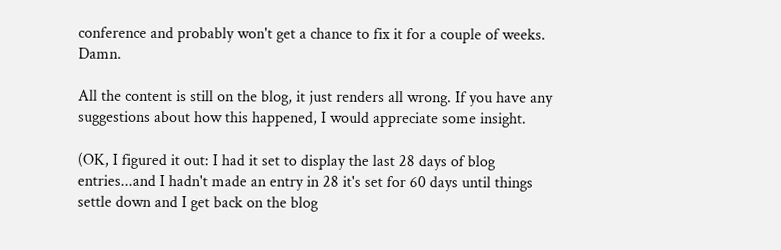conference and probably won't get a chance to fix it for a couple of weeks. Damn.

All the content is still on the blog, it just renders all wrong. If you have any suggestions about how this happened, I would appreciate some insight.

(OK, I figured it out: I had it set to display the last 28 days of blog entries...and I hadn't made an entry in 28 it's set for 60 days until things settle down and I get back on the blog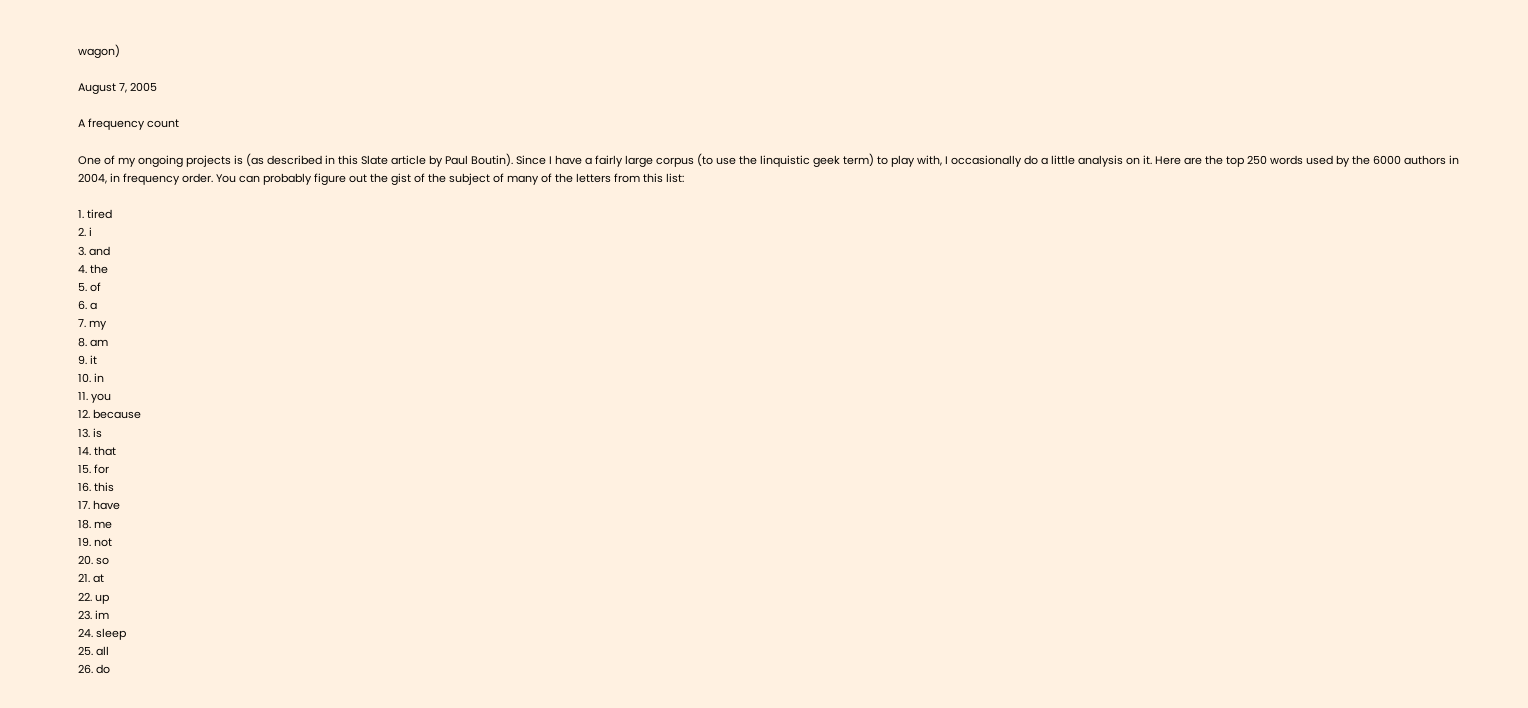wagon)

August 7, 2005

A frequency count

One of my ongoing projects is (as described in this Slate article by Paul Boutin). Since I have a fairly large corpus (to use the linquistic geek term) to play with, I occasionally do a little analysis on it. Here are the top 250 words used by the 6000 authors in 2004, in frequency order. You can probably figure out the gist of the subject of many of the letters from this list:

1. tired
2. i
3. and
4. the
5. of
6. a
7. my
8. am
9. it
10. in
11. you
12. because
13. is
14. that
15. for
16. this
17. have
18. me
19. not
20. so
21. at
22. up
23. im
24. sleep
25. all
26. do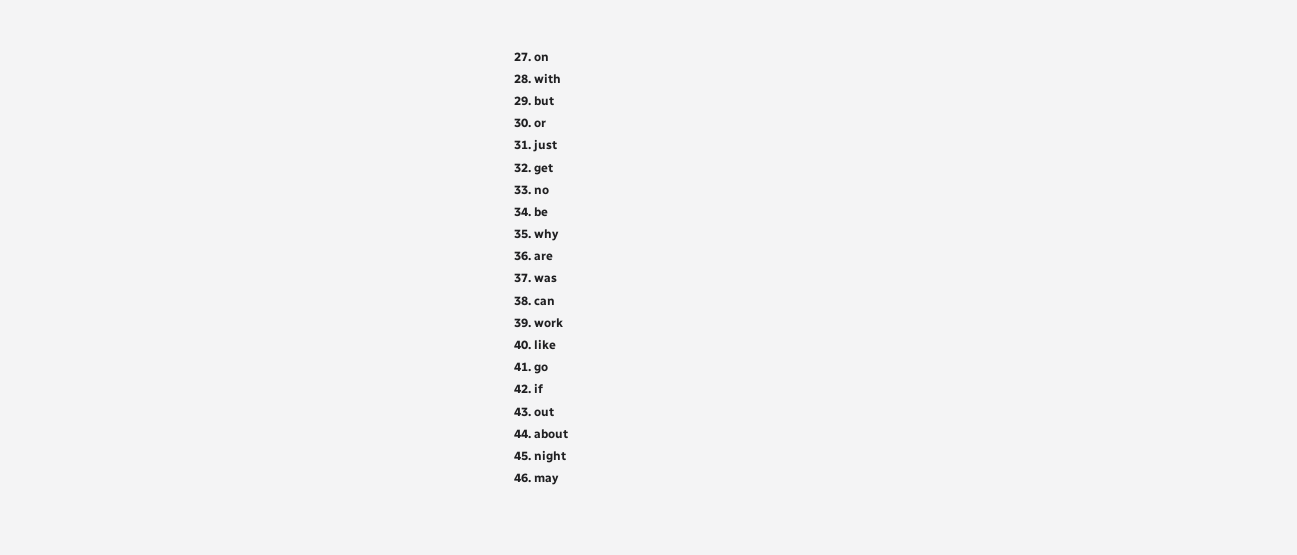27. on
28. with
29. but
30. or
31. just
32. get
33. no
34. be
35. why
36. are
37. was
38. can
39. work
40. like
41. go
42. if
43. out
44. about
45. night
46. may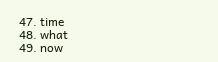47. time
48. what
49. now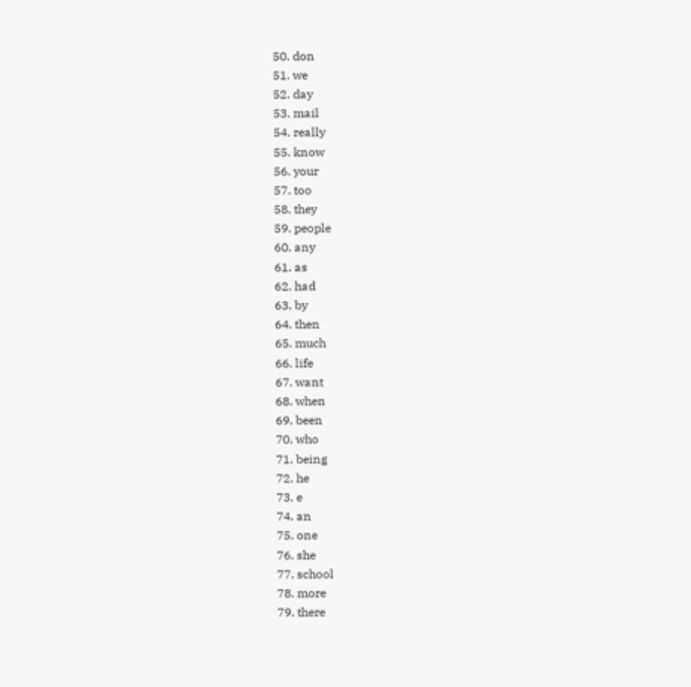50. don
51. we
52. day
53. mail
54. really
55. know
56. your
57. too
58. they
59. people
60. any
61. as
62. had
63. by
64. then
65. much
66. life
67. want
68. when
69. been
70. who
71. being
72. he
73. e
74. an
75. one
76. she
77. school
78. more
79. there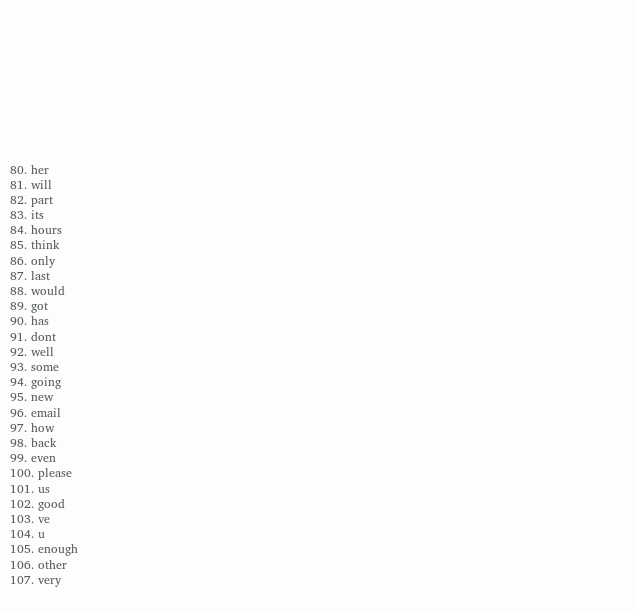80. her
81. will
82. part
83. its
84. hours
85. think
86. only
87. last
88. would
89. got
90. has
91. dont
92. well
93. some
94. going
95. new
96. email
97. how
98. back
99. even
100. please
101. us
102. good
103. ve
104. u
105. enough
106. other
107. very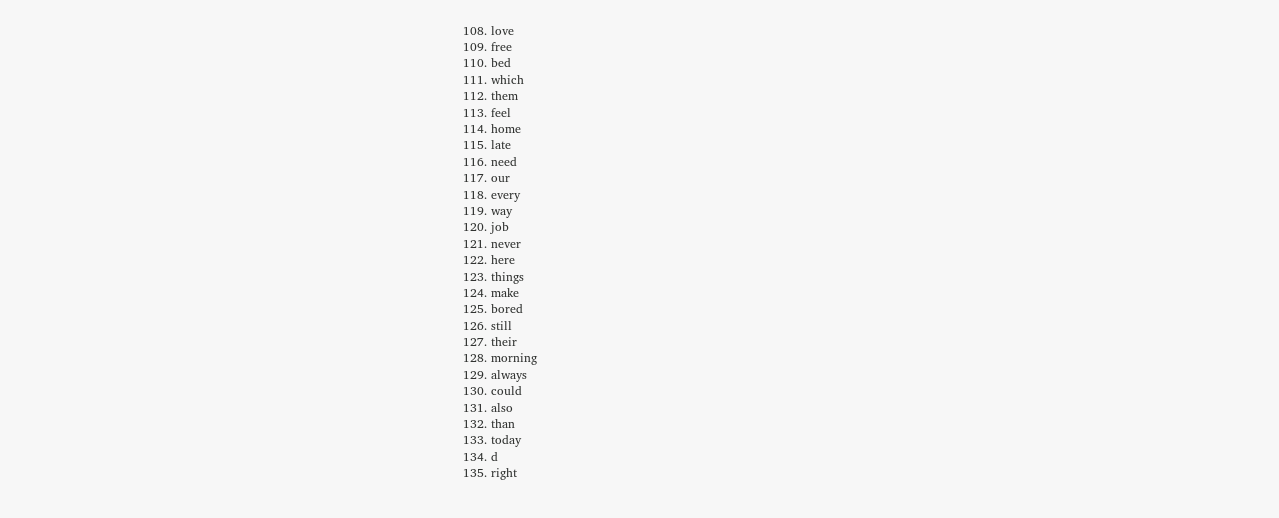108. love
109. free
110. bed
111. which
112. them
113. feel
114. home
115. late
116. need
117. our
118. every
119. way
120. job
121. never
122. here
123. things
124. make
125. bored
126. still
127. their
128. morning
129. always
130. could
131. also
132. than
133. today
134. d
135. right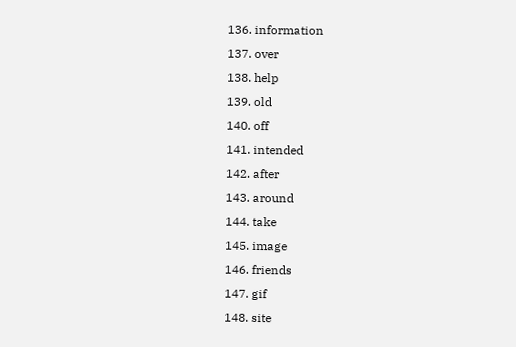136. information
137. over
138. help
139. old
140. off
141. intended
142. after
143. around
144. take
145. image
146. friends
147. gif
148. site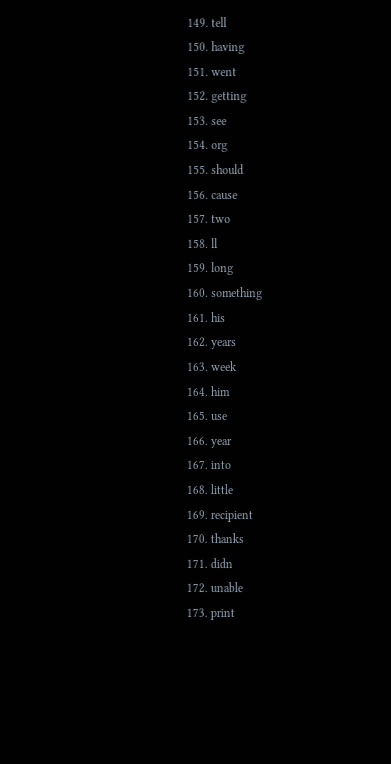149. tell
150. having
151. went
152. getting
153. see
154. org
155. should
156. cause
157. two
158. ll
159. long
160. something
161. his
162. years
163. week
164. him
165. use
166. year
167. into
168. little
169. recipient
170. thanks
171. didn
172. unable
173. print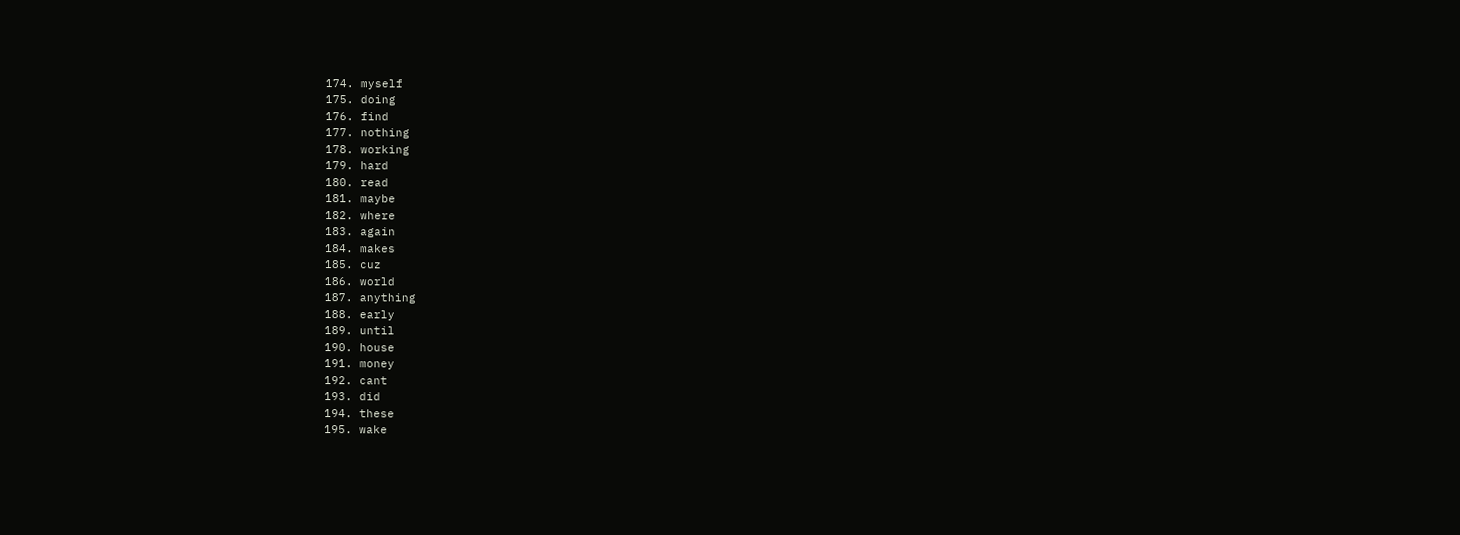174. myself
175. doing
176. find
177. nothing
178. working
179. hard
180. read
181. maybe
182. where
183. again
184. makes
185. cuz
186. world
187. anything
188. early
189. until
190. house
191. money
192. cant
193. did
194. these
195. wake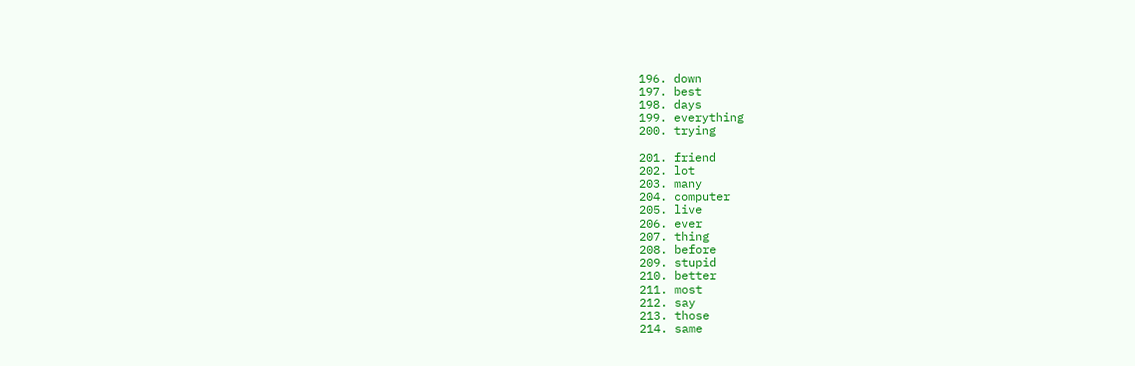196. down
197. best
198. days
199. everything
200. trying

201. friend
202. lot
203. many
204. computer
205. live
206. ever
207. thing
208. before
209. stupid
210. better
211. most
212. say
213. those
214. same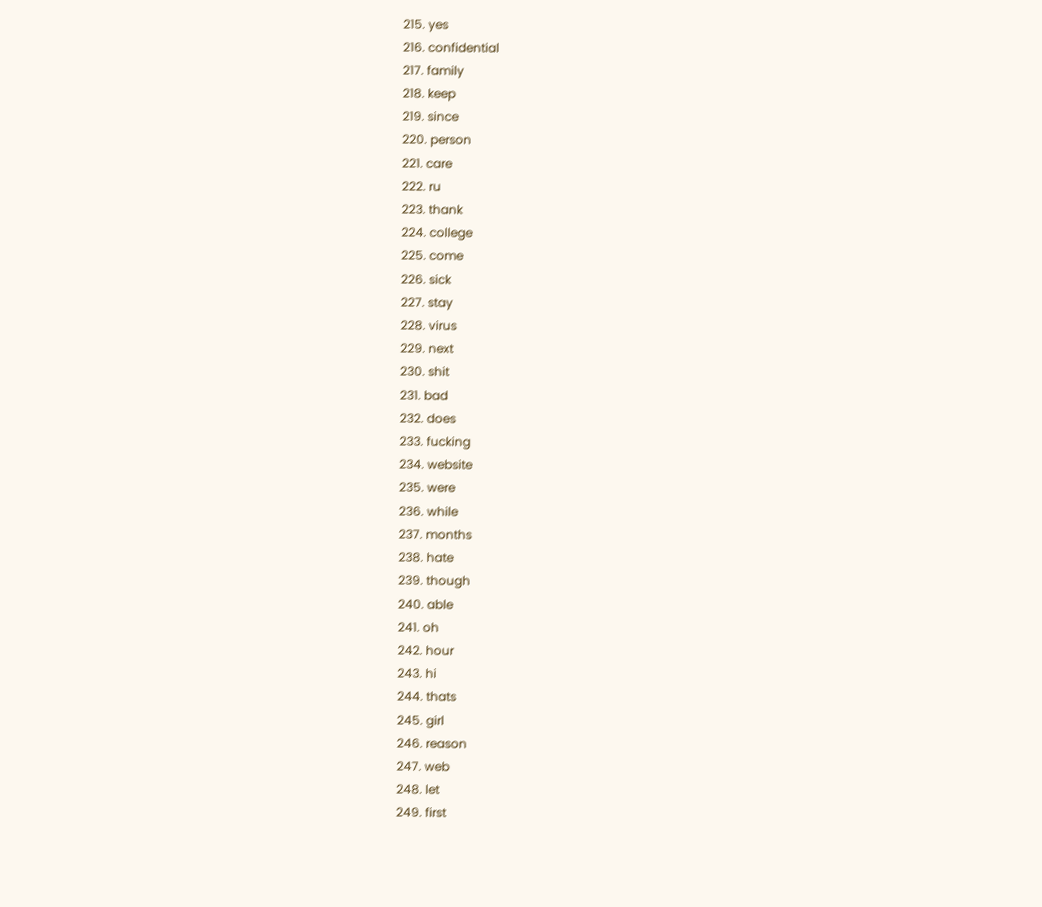215. yes
216. confidential
217. family
218. keep
219. since
220. person
221. care
222. ru
223. thank
224. college
225. come
226. sick
227. stay
228. virus
229. next
230. shit
231. bad
232. does
233. fucking
234. website
235. were
236. while
237. months
238. hate
239. though
240. able
241. oh
242. hour
243. hi
244. thats
245. girl
246. reason
247. web
248. let
249. first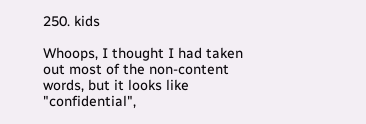250. kids

Whoops, I thought I had taken out most of the non-content words, but it looks like "confidential",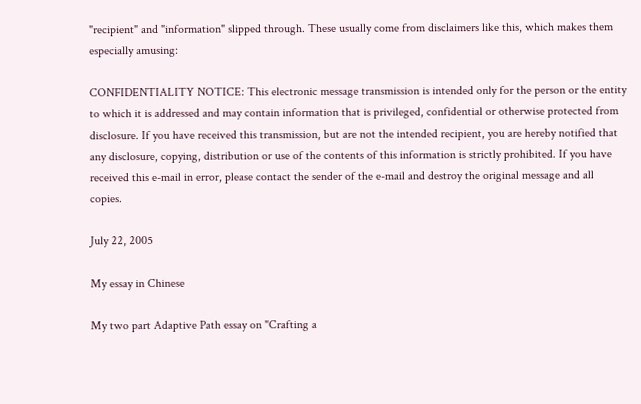"recipient" and "information" slipped through. These usually come from disclaimers like this, which makes them especially amusing:

CONFIDENTIALITY NOTICE: This electronic message transmission is intended only for the person or the entity to which it is addressed and may contain information that is privileged, confidential or otherwise protected from disclosure. If you have received this transmission, but are not the intended recipient, you are hereby notified that any disclosure, copying, distribution or use of the contents of this information is strictly prohibited. If you have received this e-mail in error, please contact the sender of the e-mail and destroy the original message and all copies.

July 22, 2005

My essay in Chinese

My two part Adaptive Path essay on "Crafting a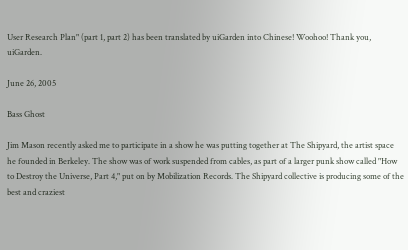User Research Plan" (part 1, part 2) has been translated by uiGarden into Chinese! Woohoo! Thank you, uiGarden.

June 26, 2005

Bass Ghost

Jim Mason recently asked me to participate in a show he was putting together at The Shipyard, the artist space he founded in Berkeley. The show was of work suspended from cables, as part of a larger punk show called "How to Destroy the Universe, Part 4," put on by Mobilization Records. The Shipyard collective is producing some of the best and craziest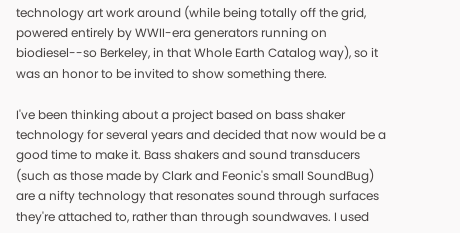technology art work around (while being totally off the grid, powered entirely by WWII-era generators running on biodiesel--so Berkeley, in that Whole Earth Catalog way), so it was an honor to be invited to show something there.

I've been thinking about a project based on bass shaker technology for several years and decided that now would be a good time to make it. Bass shakers and sound transducers (such as those made by Clark and Feonic's small SoundBug) are a nifty technology that resonates sound through surfaces they're attached to, rather than through soundwaves. I used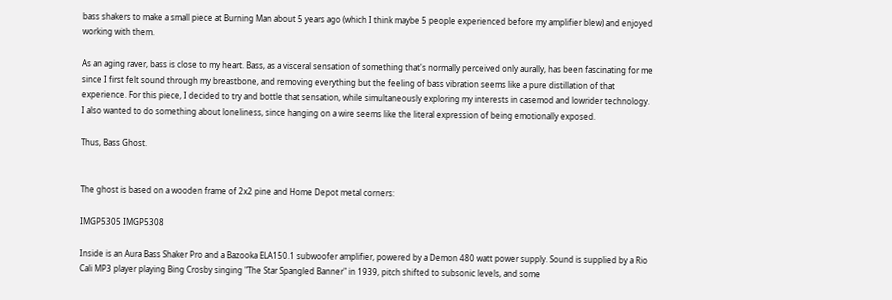bass shakers to make a small piece at Burning Man about 5 years ago (which I think maybe 5 people experienced before my amplifier blew) and enjoyed working with them.

As an aging raver, bass is close to my heart. Bass, as a visceral sensation of something that's normally perceived only aurally, has been fascinating for me since I first felt sound through my breastbone, and removing everything but the feeling of bass vibration seems like a pure distillation of that experience. For this piece, I decided to try and bottle that sensation, while simultaneously exploring my interests in casemod and lowrider technology. I also wanted to do something about loneliness, since hanging on a wire seems like the literal expression of being emotionally exposed.

Thus, Bass Ghost.


The ghost is based on a wooden frame of 2x2 pine and Home Depot metal corners:

IMGP5305 IMGP5308

Inside is an Aura Bass Shaker Pro and a Bazooka ELA150.1 subwoofer amplifier, powered by a Demon 480 watt power supply. Sound is supplied by a Rio Cali MP3 player playing Bing Crosby singing "The Star Spangled Banner" in 1939, pitch shifted to subsonic levels, and some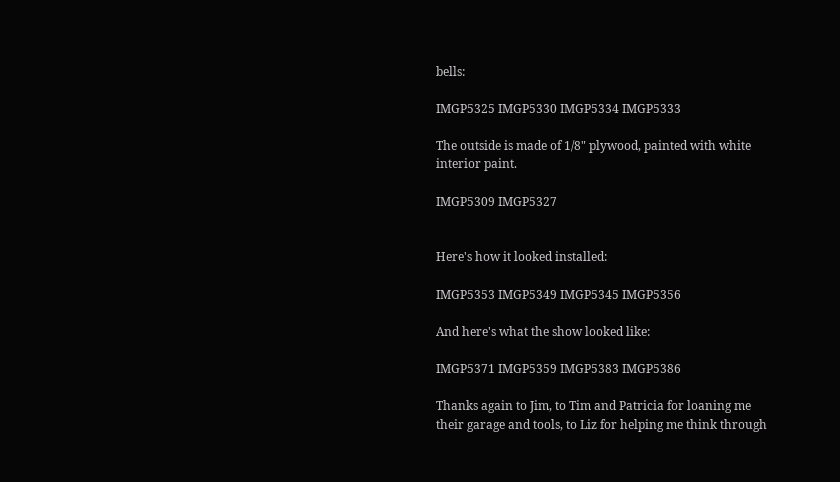bells:

IMGP5325 IMGP5330 IMGP5334 IMGP5333

The outside is made of 1/8" plywood, painted with white interior paint.

IMGP5309 IMGP5327


Here's how it looked installed:

IMGP5353 IMGP5349 IMGP5345 IMGP5356

And here's what the show looked like:

IMGP5371 IMGP5359 IMGP5383 IMGP5386

Thanks again to Jim, to Tim and Patricia for loaning me their garage and tools, to Liz for helping me think through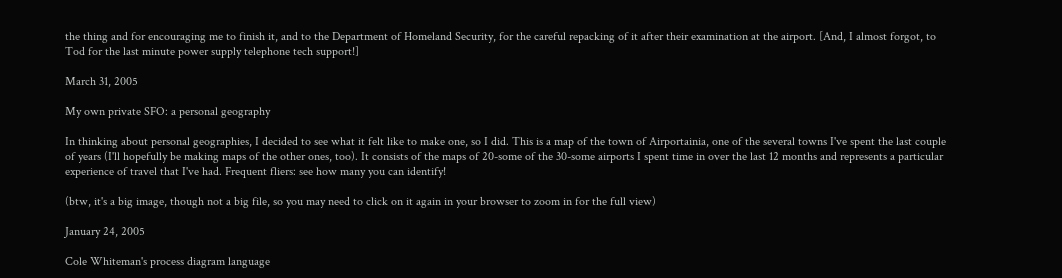the thing and for encouraging me to finish it, and to the Department of Homeland Security, for the careful repacking of it after their examination at the airport. [And, I almost forgot, to Tod for the last minute power supply telephone tech support!]

March 31, 2005

My own private SFO: a personal geography

In thinking about personal geographies, I decided to see what it felt like to make one, so I did. This is a map of the town of Airportainia, one of the several towns I've spent the last couple of years (I'll hopefully be making maps of the other ones, too). It consists of the maps of 20-some of the 30-some airports I spent time in over the last 12 months and represents a particular experience of travel that I've had. Frequent fliers: see how many you can identify!

(btw, it's a big image, though not a big file, so you may need to click on it again in your browser to zoom in for the full view)

January 24, 2005

Cole Whiteman's process diagram language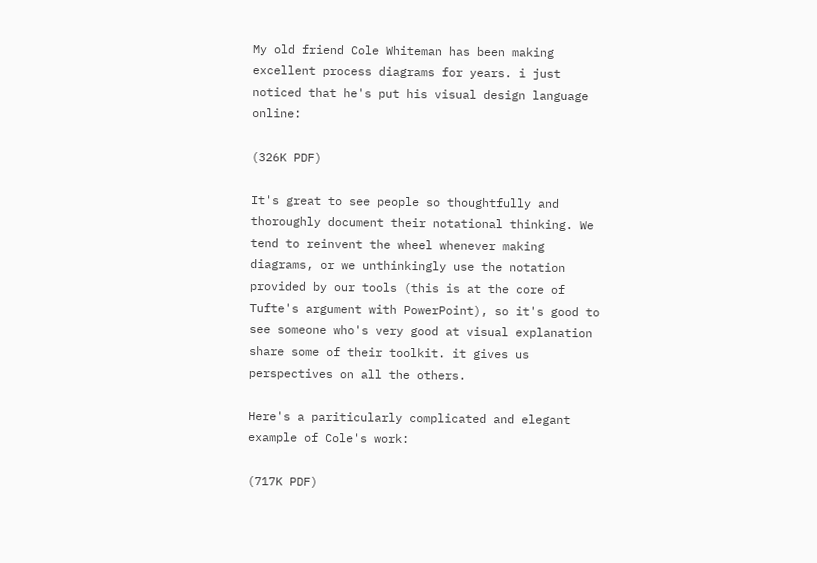My old friend Cole Whiteman has been making excellent process diagrams for years. i just noticed that he's put his visual design language online:

(326K PDF)

It's great to see people so thoughtfully and thoroughly document their notational thinking. We tend to reinvent the wheel whenever making diagrams, or we unthinkingly use the notation provided by our tools (this is at the core of Tufte's argument with PowerPoint), so it's good to see someone who's very good at visual explanation share some of their toolkit. it gives us perspectives on all the others.

Here's a pariticularly complicated and elegant example of Cole's work:

(717K PDF)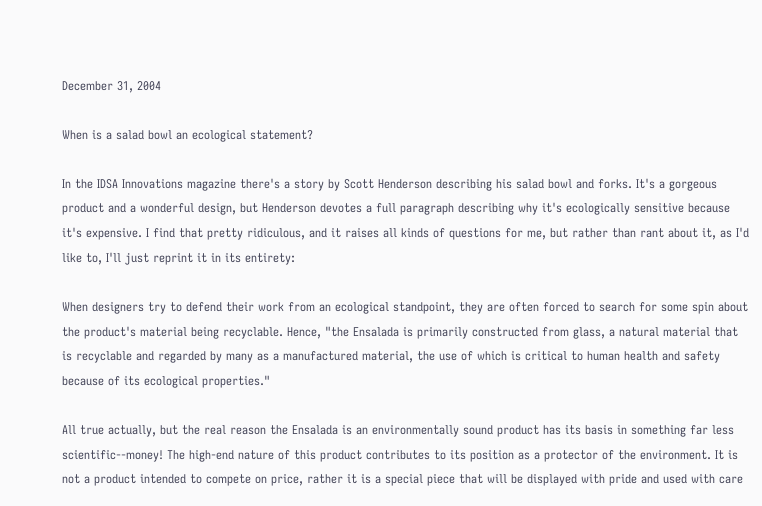December 31, 2004

When is a salad bowl an ecological statement?

In the IDSA Innovations magazine there's a story by Scott Henderson describing his salad bowl and forks. It's a gorgeous product and a wonderful design, but Henderson devotes a full paragraph describing why it's ecologically sensitive because it's expensive. I find that pretty ridiculous, and it raises all kinds of questions for me, but rather than rant about it, as I'd like to, I'll just reprint it in its entirety:

When designers try to defend their work from an ecological standpoint, they are often forced to search for some spin about the product's material being recyclable. Hence, "the Ensalada is primarily constructed from glass, a natural material that is recyclable and regarded by many as a manufactured material, the use of which is critical to human health and safety because of its ecological properties."

All true actually, but the real reason the Ensalada is an environmentally sound product has its basis in something far less scientific--money! The high-end nature of this product contributes to its position as a protector of the environment. It is not a product intended to compete on price, rather it is a special piece that will be displayed with pride and used with care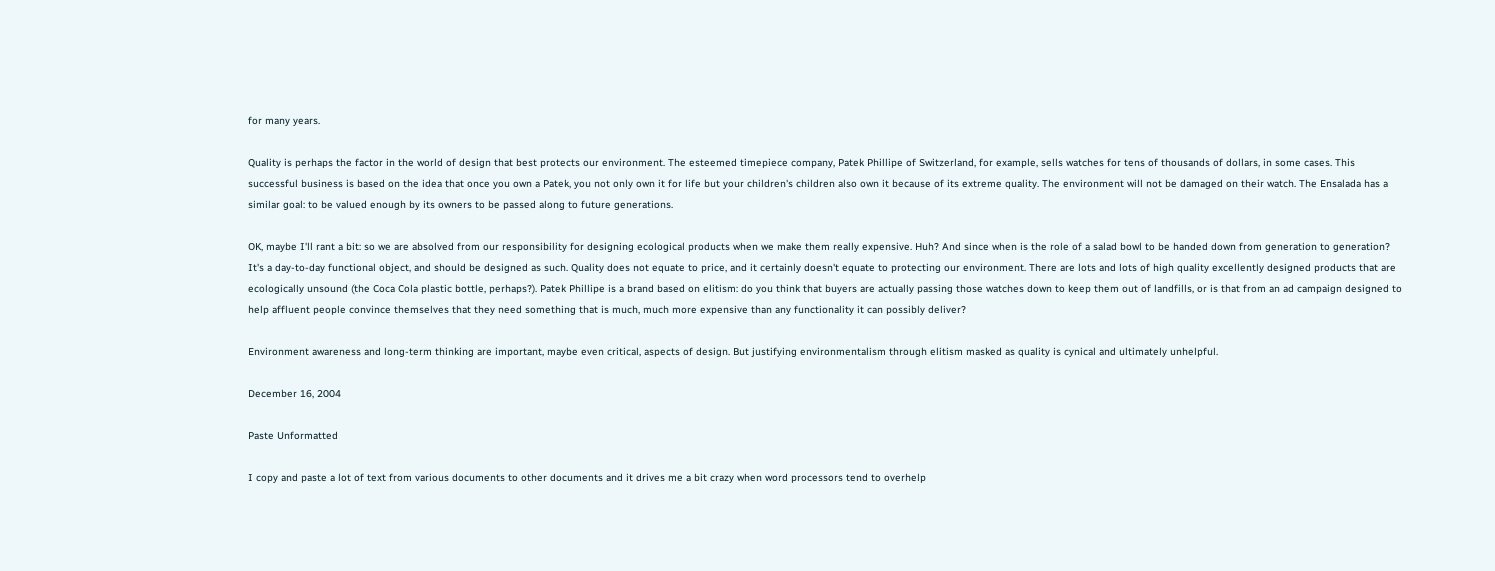for many years.

Quality is perhaps the factor in the world of design that best protects our environment. The esteemed timepiece company, Patek Phillipe of Switzerland, for example, sells watches for tens of thousands of dollars, in some cases. This successful business is based on the idea that once you own a Patek, you not only own it for life but your children's children also own it because of its extreme quality. The environment will not be damaged on their watch. The Ensalada has a similar goal: to be valued enough by its owners to be passed along to future generations.

OK, maybe I'll rant a bit: so we are absolved from our responsibility for designing ecological products when we make them really expensive. Huh? And since when is the role of a salad bowl to be handed down from generation to generation? It's a day-to-day functional object, and should be designed as such. Quality does not equate to price, and it certainly doesn't equate to protecting our environment. There are lots and lots of high quality excellently designed products that are ecologically unsound (the Coca Cola plastic bottle, perhaps?). Patek Phillipe is a brand based on elitism: do you think that buyers are actually passing those watches down to keep them out of landfills, or is that from an ad campaign designed to help affluent people convince themselves that they need something that is much, much more expensive than any functionality it can possibly deliver?

Environment awareness and long-term thinking are important, maybe even critical, aspects of design. But justifying environmentalism through elitism masked as quality is cynical and ultimately unhelpful.

December 16, 2004

Paste Unformatted

I copy and paste a lot of text from various documents to other documents and it drives me a bit crazy when word processors tend to overhelp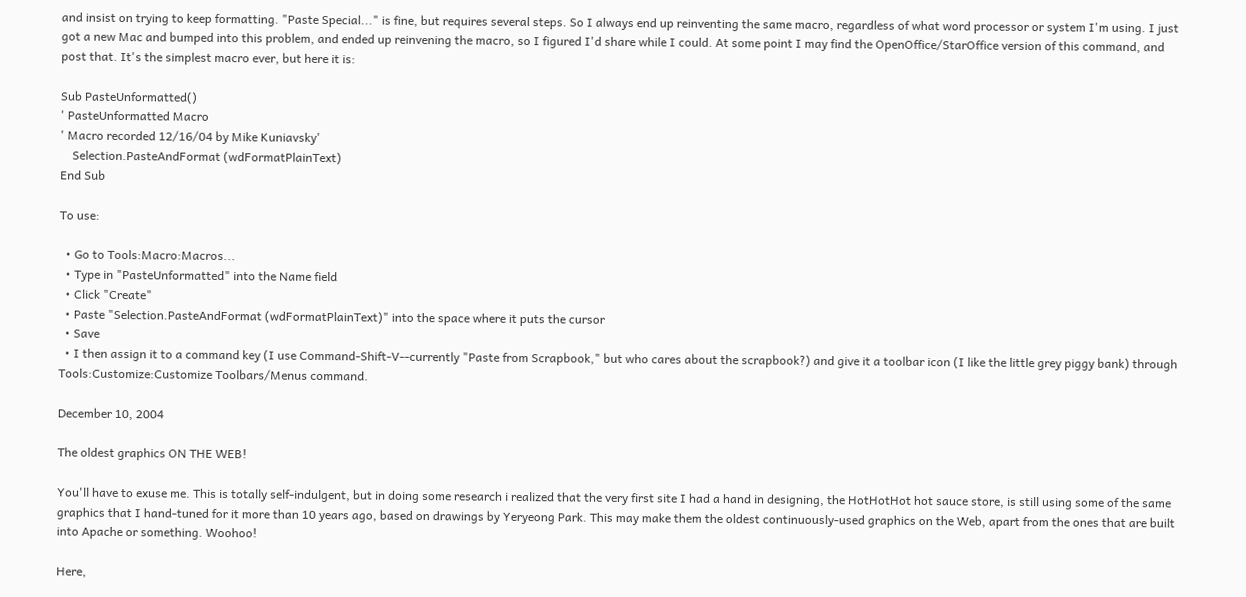and insist on trying to keep formatting. "Paste Special..." is fine, but requires several steps. So I always end up reinventing the same macro, regardless of what word processor or system I'm using. I just got a new Mac and bumped into this problem, and ended up reinvening the macro, so I figured I'd share while I could. At some point I may find the OpenOffice/StarOffice version of this command, and post that. It's the simplest macro ever, but here it is:

Sub PasteUnformatted()
' PasteUnformatted Macro
' Macro recorded 12/16/04 by Mike Kuniavsky'
    Selection.PasteAndFormat (wdFormatPlainText)
End Sub

To use:

  • Go to Tools:Macro:Macros...
  • Type in "PasteUnformatted" into the Name field
  • Click "Create"
  • Paste "Selection.PasteAndFormat (wdFormatPlainText)" into the space where it puts the cursor
  • Save
  • I then assign it to a command key (I use Command-Shift-V--currently "Paste from Scrapbook," but who cares about the scrapbook?) and give it a toolbar icon (I like the little grey piggy bank) through Tools:Customize:Customize Toolbars/Menus command.

December 10, 2004

The oldest graphics ON THE WEB!

You'll have to exuse me. This is totally self-indulgent, but in doing some research i realized that the very first site I had a hand in designing, the HotHotHot hot sauce store, is still using some of the same graphics that I hand-tuned for it more than 10 years ago, based on drawings by Yeryeong Park. This may make them the oldest continuously-used graphics on the Web, apart from the ones that are built into Apache or something. Woohoo!

Here,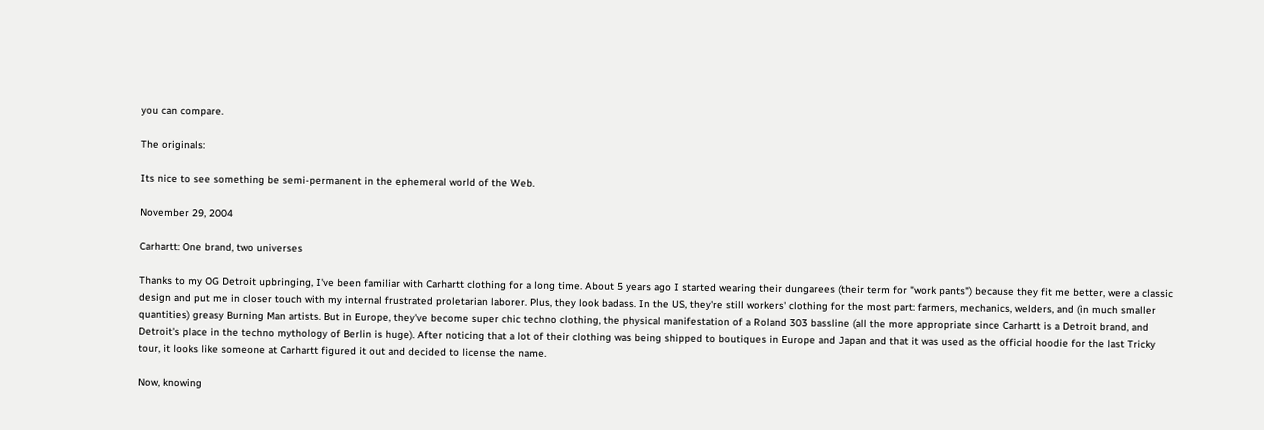you can compare.

The originals:

Its nice to see something be semi-permanent in the ephemeral world of the Web.

November 29, 2004

Carhartt: One brand, two universes

Thanks to my OG Detroit upbringing, I've been familiar with Carhartt clothing for a long time. About 5 years ago I started wearing their dungarees (their term for "work pants") because they fit me better, were a classic design and put me in closer touch with my internal frustrated proletarian laborer. Plus, they look badass. In the US, they're still workers' clothing for the most part: farmers, mechanics, welders, and (in much smaller quantities) greasy Burning Man artists. But in Europe, they've become super chic techno clothing, the physical manifestation of a Roland 303 bassline (all the more appropriate since Carhartt is a Detroit brand, and Detroit's place in the techno mythology of Berlin is huge). After noticing that a lot of their clothing was being shipped to boutiques in Europe and Japan and that it was used as the official hoodie for the last Tricky tour, it looks like someone at Carhartt figured it out and decided to license the name.

Now, knowing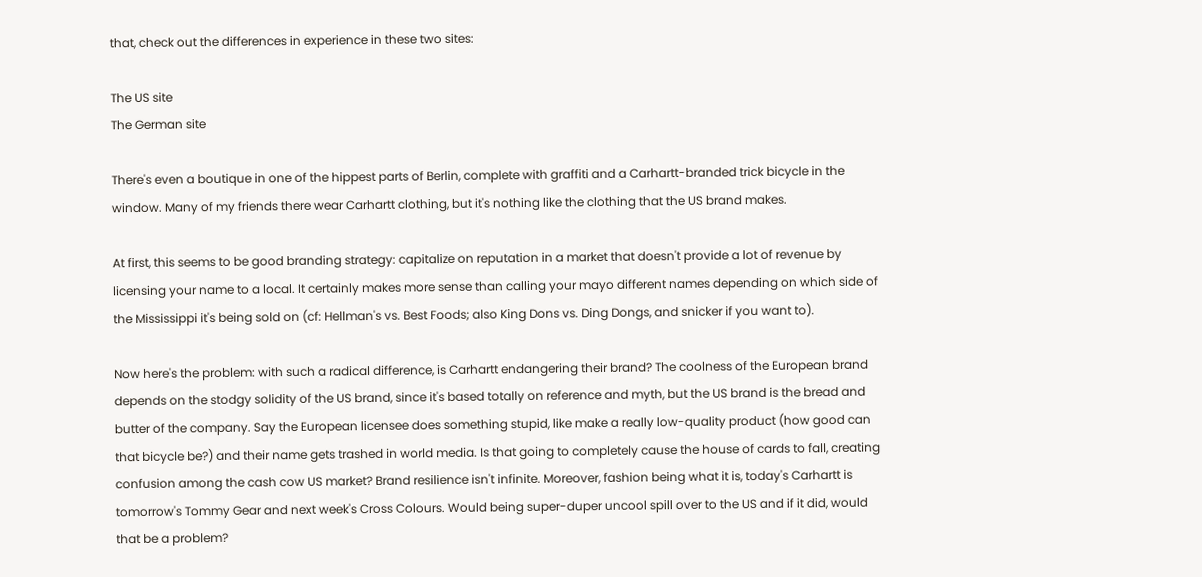that, check out the differences in experience in these two sites:

The US site
The German site

There's even a boutique in one of the hippest parts of Berlin, complete with graffiti and a Carhartt-branded trick bicycle in the window. Many of my friends there wear Carhartt clothing, but it's nothing like the clothing that the US brand makes.

At first, this seems to be good branding strategy: capitalize on reputation in a market that doesn't provide a lot of revenue by licensing your name to a local. It certainly makes more sense than calling your mayo different names depending on which side of the Mississippi it's being sold on (cf: Hellman's vs. Best Foods; also King Dons vs. Ding Dongs, and snicker if you want to).

Now here's the problem: with such a radical difference, is Carhartt endangering their brand? The coolness of the European brand depends on the stodgy solidity of the US brand, since it's based totally on reference and myth, but the US brand is the bread and butter of the company. Say the European licensee does something stupid, like make a really low-quality product (how good can that bicycle be?) and their name gets trashed in world media. Is that going to completely cause the house of cards to fall, creating confusion among the cash cow US market? Brand resilience isn't infinite. Moreover, fashion being what it is, today's Carhartt is tomorrow's Tommy Gear and next week's Cross Colours. Would being super-duper uncool spill over to the US and if it did, would that be a problem?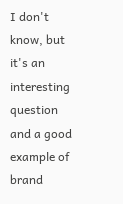I don't know, but it's an interesting question and a good example of brand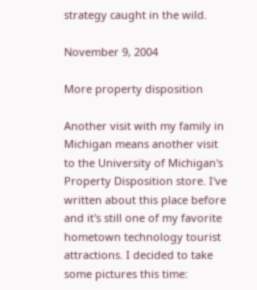strategy caught in the wild.

November 9, 2004

More property disposition

Another visit with my family in Michigan means another visit to the University of Michigan's Property Disposition store. I've written about this place before and it's still one of my favorite hometown technology tourist attractions. I decided to take some pictures this time: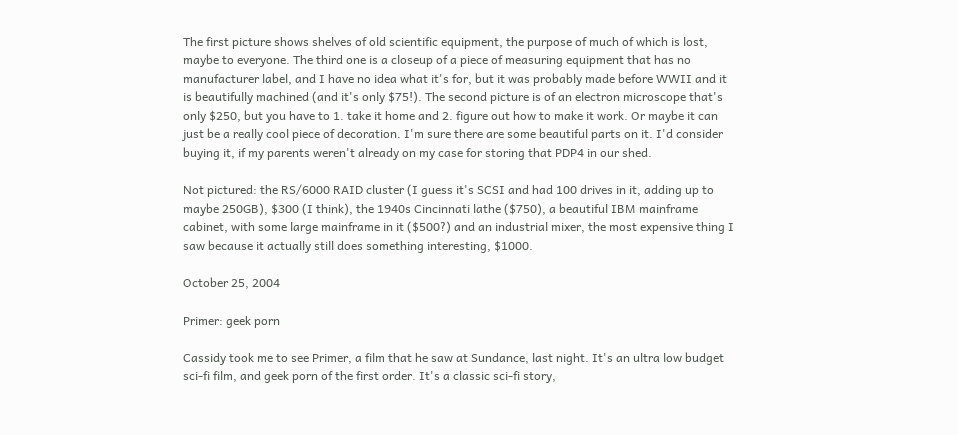The first picture shows shelves of old scientific equipment, the purpose of much of which is lost, maybe to everyone. The third one is a closeup of a piece of measuring equipment that has no manufacturer label, and I have no idea what it's for, but it was probably made before WWII and it is beautifully machined (and it's only $75!). The second picture is of an electron microscope that's only $250, but you have to 1. take it home and 2. figure out how to make it work. Or maybe it can just be a really cool piece of decoration. I'm sure there are some beautiful parts on it. I'd consider buying it, if my parents weren't already on my case for storing that PDP4 in our shed.

Not pictured: the RS/6000 RAID cluster (I guess it's SCSI and had 100 drives in it, adding up to maybe 250GB), $300 (I think), the 1940s Cincinnati lathe ($750), a beautiful IBM mainframe cabinet, with some large mainframe in it ($500?) and an industrial mixer, the most expensive thing I saw because it actually still does something interesting, $1000.

October 25, 2004

Primer: geek porn

Cassidy took me to see Primer, a film that he saw at Sundance, last night. It's an ultra low budget sci-fi film, and geek porn of the first order. It's a classic sci-fi story,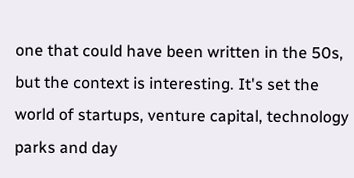one that could have been written in the 50s, but the context is interesting. It's set the world of startups, venture capital, technology parks and day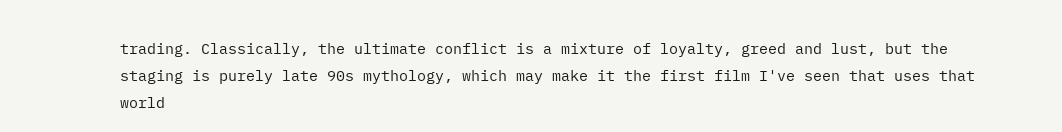trading. Classically, the ultimate conflict is a mixture of loyalty, greed and lust, but the staging is purely late 90s mythology, which may make it the first film I've seen that uses that world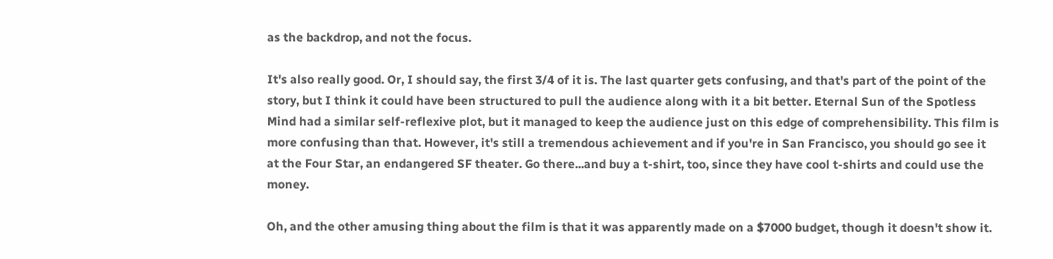as the backdrop, and not the focus.

It's also really good. Or, I should say, the first 3/4 of it is. The last quarter gets confusing, and that's part of the point of the story, but I think it could have been structured to pull the audience along with it a bit better. Eternal Sun of the Spotless Mind had a similar self-reflexive plot, but it managed to keep the audience just on this edge of comprehensibility. This film is more confusing than that. However, it's still a tremendous achievement and if you're in San Francisco, you should go see it at the Four Star, an endangered SF theater. Go there...and buy a t-shirt, too, since they have cool t-shirts and could use the money.

Oh, and the other amusing thing about the film is that it was apparently made on a $7000 budget, though it doesn't show it.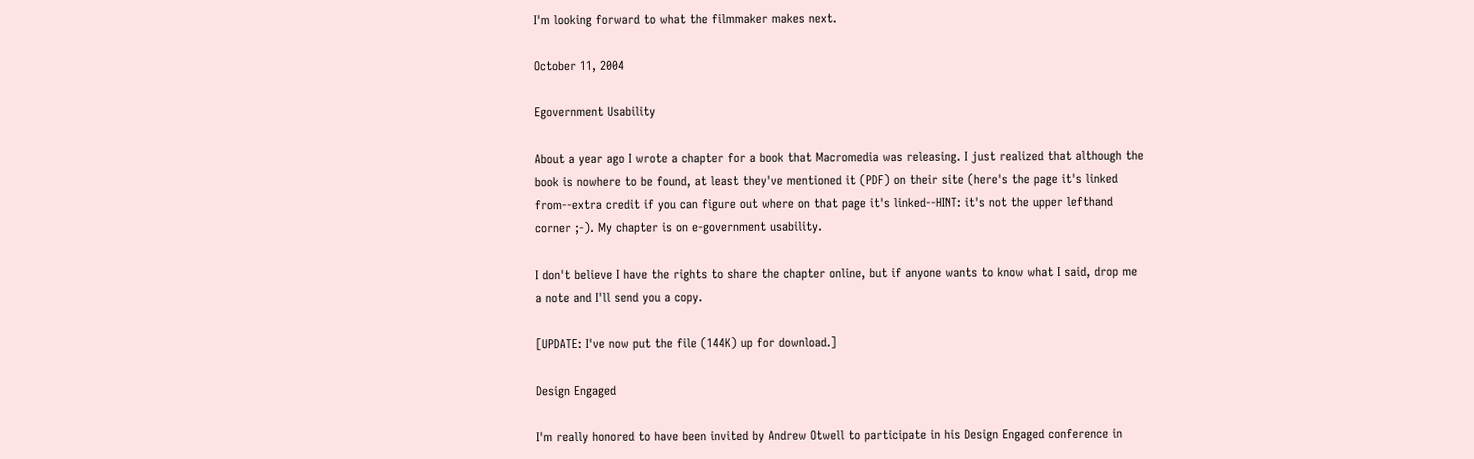I'm looking forward to what the filmmaker makes next.

October 11, 2004

Egovernment Usability

About a year ago I wrote a chapter for a book that Macromedia was releasing. I just realized that although the book is nowhere to be found, at least they've mentioned it (PDF) on their site (here's the page it's linked from--extra credit if you can figure out where on that page it's linked--HINT: it's not the upper lefthand corner ;-). My chapter is on e-government usability.

I don't believe I have the rights to share the chapter online, but if anyone wants to know what I said, drop me a note and I'll send you a copy.

[UPDATE: I've now put the file (144K) up for download.]

Design Engaged

I'm really honored to have been invited by Andrew Otwell to participate in his Design Engaged conference in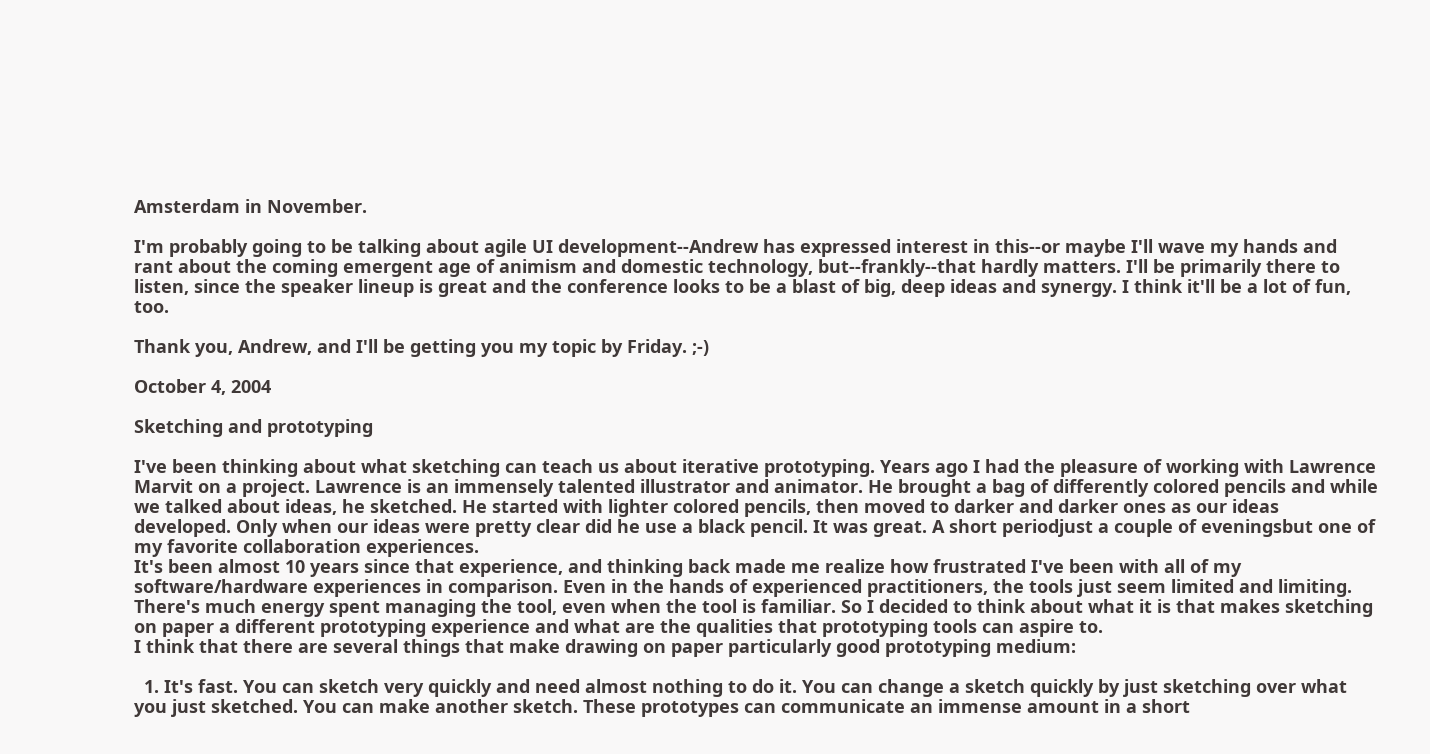Amsterdam in November.

I'm probably going to be talking about agile UI development--Andrew has expressed interest in this--or maybe I'll wave my hands and rant about the coming emergent age of animism and domestic technology, but--frankly--that hardly matters. I'll be primarily there to listen, since the speaker lineup is great and the conference looks to be a blast of big, deep ideas and synergy. I think it'll be a lot of fun, too.

Thank you, Andrew, and I'll be getting you my topic by Friday. ;-)

October 4, 2004

Sketching and prototyping

I've been thinking about what sketching can teach us about iterative prototyping. Years ago I had the pleasure of working with Lawrence Marvit on a project. Lawrence is an immensely talented illustrator and animator. He brought a bag of differently colored pencils and while we talked about ideas, he sketched. He started with lighter colored pencils, then moved to darker and darker ones as our ideas developed. Only when our ideas were pretty clear did he use a black pencil. It was great. A short periodjust a couple of eveningsbut one of my favorite collaboration experiences.
It's been almost 10 years since that experience, and thinking back made me realize how frustrated I've been with all of my software/hardware experiences in comparison. Even in the hands of experienced practitioners, the tools just seem limited and limiting. There's much energy spent managing the tool, even when the tool is familiar. So I decided to think about what it is that makes sketching on paper a different prototyping experience and what are the qualities that prototyping tools can aspire to.
I think that there are several things that make drawing on paper particularly good prototyping medium:

  1. It's fast. You can sketch very quickly and need almost nothing to do it. You can change a sketch quickly by just sketching over what you just sketched. You can make another sketch. These prototypes can communicate an immense amount in a short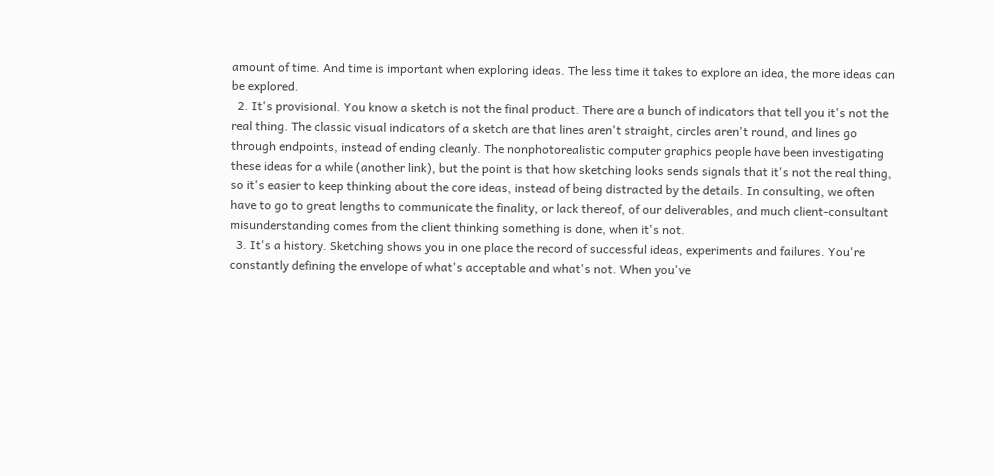amount of time. And time is important when exploring ideas. The less time it takes to explore an idea, the more ideas can be explored.
  2. It's provisional. You know a sketch is not the final product. There are a bunch of indicators that tell you it's not the real thing. The classic visual indicators of a sketch are that lines aren't straight, circles aren't round, and lines go through endpoints, instead of ending cleanly. The nonphotorealistic computer graphics people have been investigating these ideas for a while (another link), but the point is that how sketching looks sends signals that it's not the real thing, so it's easier to keep thinking about the core ideas, instead of being distracted by the details. In consulting, we often have to go to great lengths to communicate the finality, or lack thereof, of our deliverables, and much client-consultant misunderstanding comes from the client thinking something is done, when it's not.
  3. It's a history. Sketching shows you in one place the record of successful ideas, experiments and failures. You're constantly defining the envelope of what's acceptable and what's not. When you've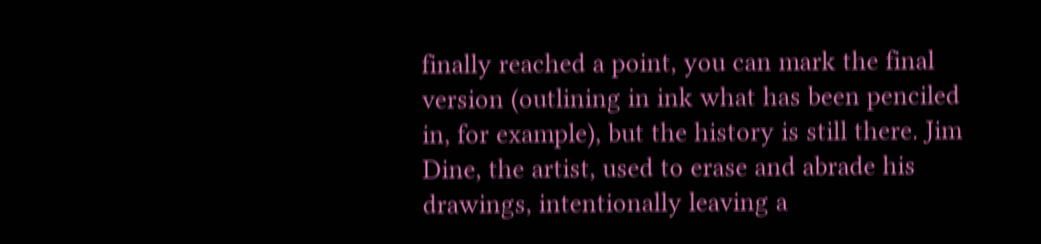finally reached a point, you can mark the final version (outlining in ink what has been penciled in, for example), but the history is still there. Jim Dine, the artist, used to erase and abrade his drawings, intentionally leaving a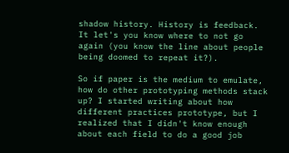shadow history. History is feedback. It let's you know where to not go again (you know the line about people being doomed to repeat it?).

So if paper is the medium to emulate, how do other prototyping methods stack up? I started writing about how different practices prototype, but I realized that I didn't know enough about each field to do a good job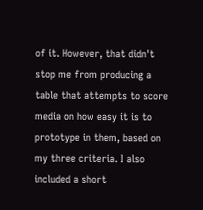of it. However, that didn't stop me from producing a table that attempts to score media on how easy it is to prototype in them, based on my three criteria. I also included a short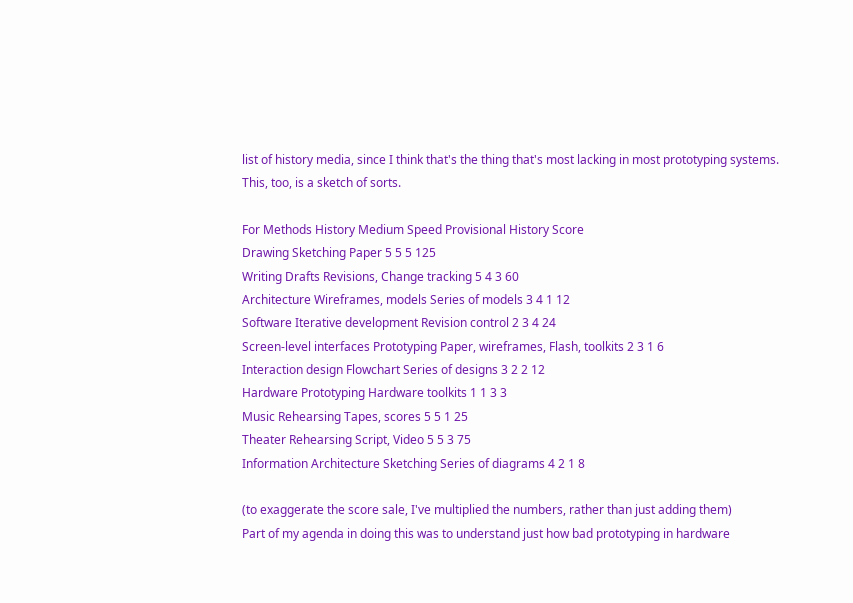list of history media, since I think that's the thing that's most lacking in most prototyping systems. This, too, is a sketch of sorts.

For Methods History Medium Speed Provisional History Score
Drawing Sketching Paper 5 5 5 125
Writing Drafts Revisions, Change tracking 5 4 3 60
Architecture Wireframes, models Series of models 3 4 1 12
Software Iterative development Revision control 2 3 4 24
Screen-level interfaces Prototyping Paper, wireframes, Flash, toolkits 2 3 1 6
Interaction design Flowchart Series of designs 3 2 2 12
Hardware Prototyping Hardware toolkits 1 1 3 3
Music Rehearsing Tapes, scores 5 5 1 25
Theater Rehearsing Script, Video 5 5 3 75
Information Architecture Sketching Series of diagrams 4 2 1 8

(to exaggerate the score sale, I've multiplied the numbers, rather than just adding them)
Part of my agenda in doing this was to understand just how bad prototyping in hardware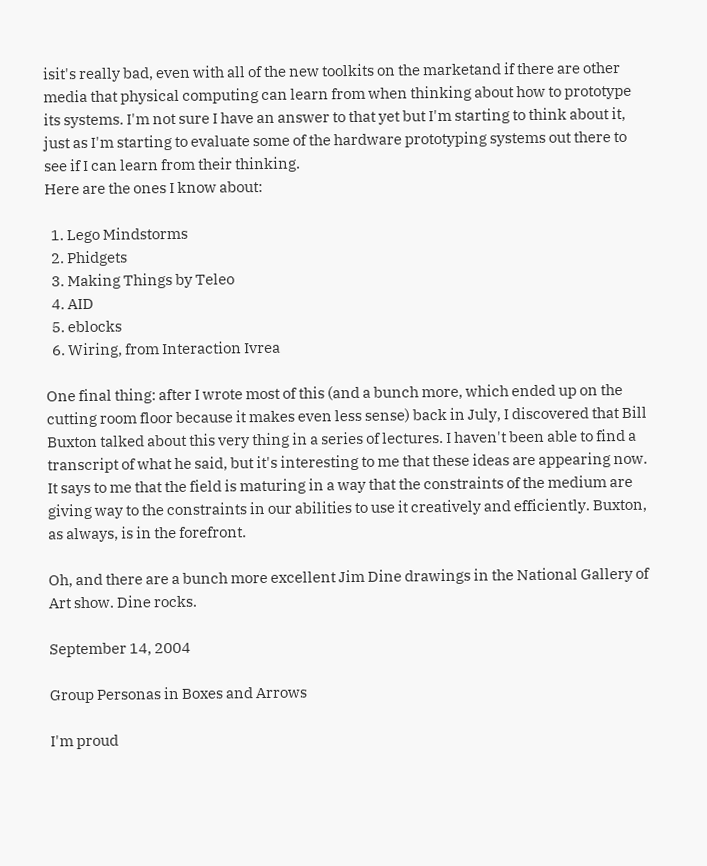isit's really bad, even with all of the new toolkits on the marketand if there are other media that physical computing can learn from when thinking about how to prototype its systems. I'm not sure I have an answer to that yet but I'm starting to think about it, just as I'm starting to evaluate some of the hardware prototyping systems out there to see if I can learn from their thinking.
Here are the ones I know about:

  1. Lego Mindstorms
  2. Phidgets
  3. Making Things by Teleo
  4. AID
  5. eblocks
  6. Wiring, from Interaction Ivrea

One final thing: after I wrote most of this (and a bunch more, which ended up on the cutting room floor because it makes even less sense) back in July, I discovered that Bill Buxton talked about this very thing in a series of lectures. I haven't been able to find a transcript of what he said, but it's interesting to me that these ideas are appearing now. It says to me that the field is maturing in a way that the constraints of the medium are giving way to the constraints in our abilities to use it creatively and efficiently. Buxton, as always, is in the forefront.

Oh, and there are a bunch more excellent Jim Dine drawings in the National Gallery of Art show. Dine rocks.

September 14, 2004

Group Personas in Boxes and Arrows

I'm proud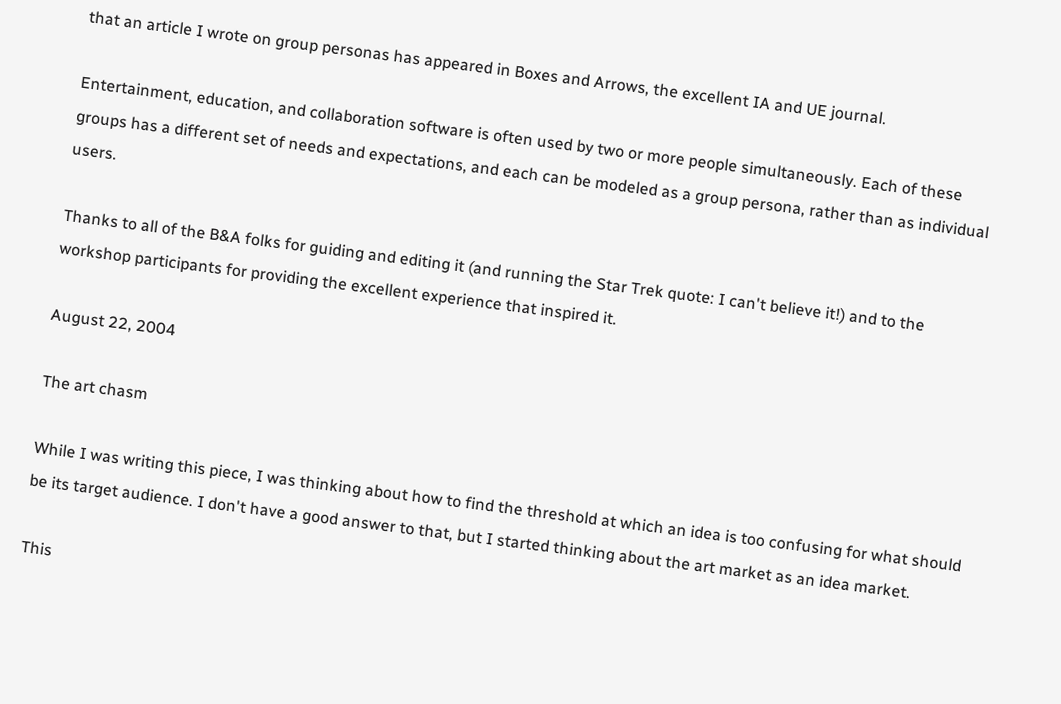that an article I wrote on group personas has appeared in Boxes and Arrows, the excellent IA and UE journal.

Entertainment, education, and collaboration software is often used by two or more people simultaneously. Each of these groups has a different set of needs and expectations, and each can be modeled as a group persona, rather than as individual users.

Thanks to all of the B&A folks for guiding and editing it (and running the Star Trek quote: I can't believe it!) and to the workshop participants for providing the excellent experience that inspired it.

August 22, 2004

The art chasm

While I was writing this piece, I was thinking about how to find the threshold at which an idea is too confusing for what should be its target audience. I don't have a good answer to that, but I started thinking about the art market as an idea market.

This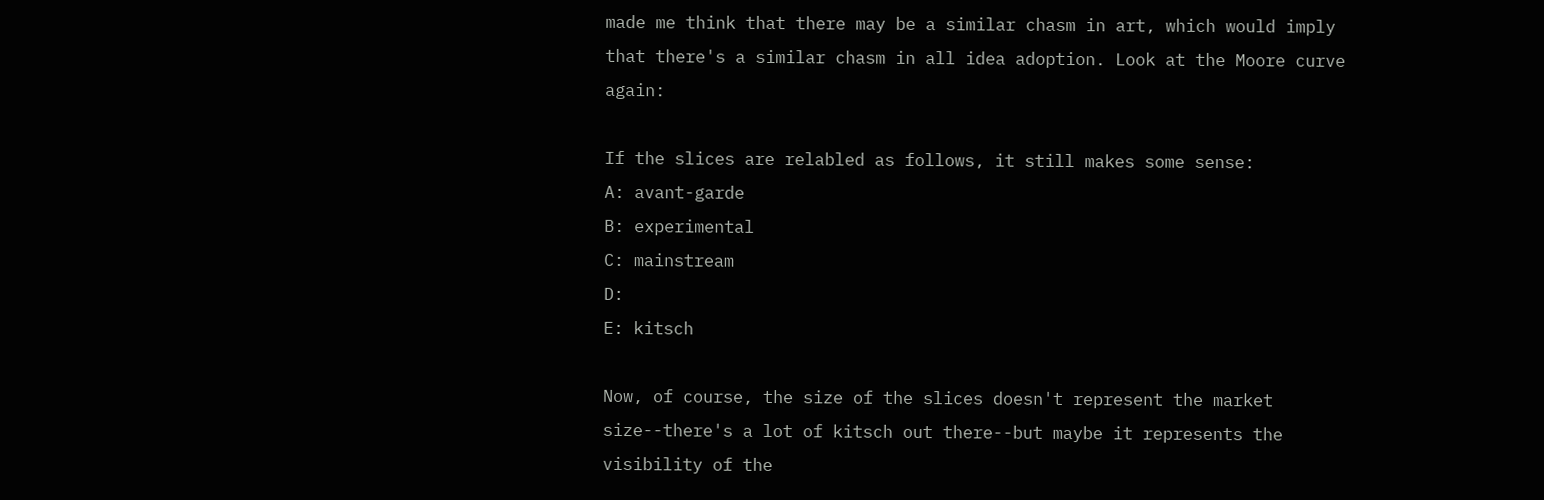made me think that there may be a similar chasm in art, which would imply that there's a similar chasm in all idea adoption. Look at the Moore curve again:

If the slices are relabled as follows, it still makes some sense:
A: avant-garde
B: experimental
C: mainstream
D:
E: kitsch

Now, of course, the size of the slices doesn't represent the market size--there's a lot of kitsch out there--but maybe it represents the visibility of the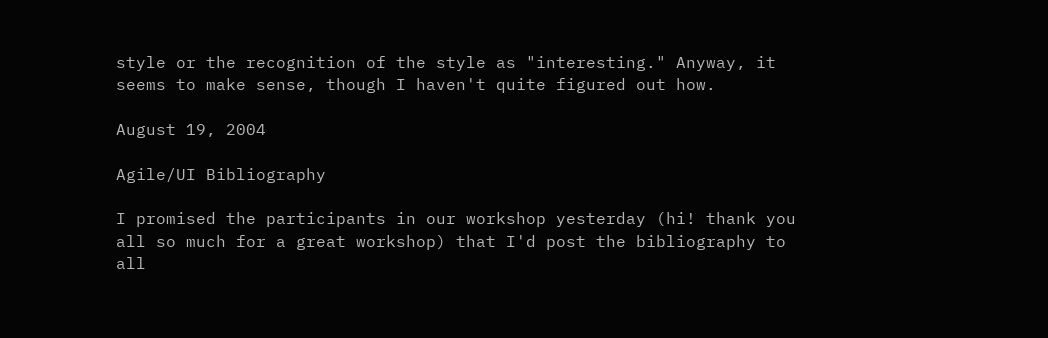style or the recognition of the style as "interesting." Anyway, it seems to make sense, though I haven't quite figured out how.

August 19, 2004

Agile/UI Bibliography

I promised the participants in our workshop yesterday (hi! thank you all so much for a great workshop) that I'd post the bibliography to all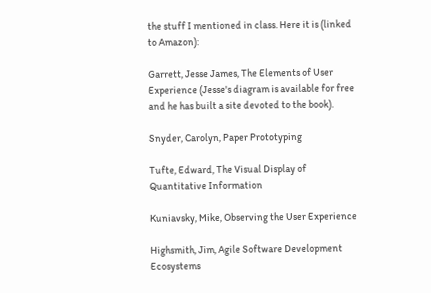the stuff I mentioned in class. Here it is (linked to Amazon):

Garrett, Jesse James, The Elements of User Experience (Jesse's diagram is available for free and he has built a site devoted to the book).

Snyder, Carolyn, Paper Prototyping

Tufte, Edward, The Visual Display of Quantitative Information

Kuniavsky, Mike, Observing the User Experience

Highsmith, Jim, Agile Software Development Ecosystems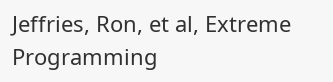Jeffries, Ron, et al, Extreme Programming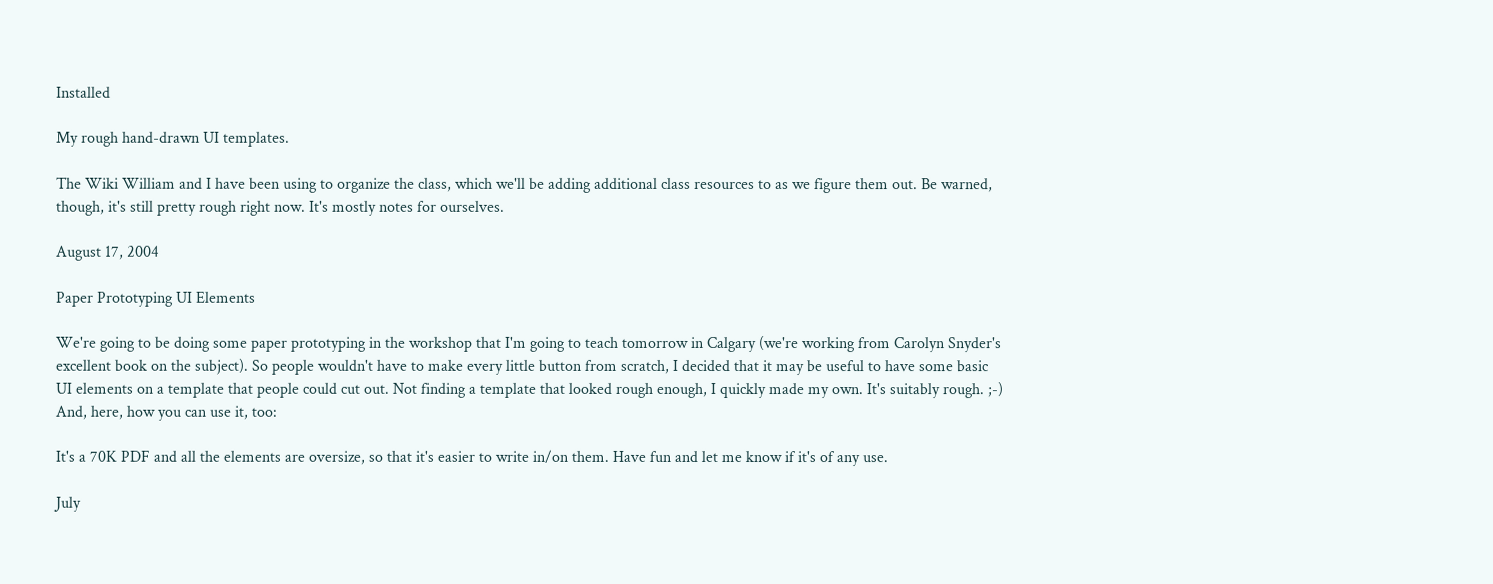Installed

My rough hand-drawn UI templates.

The Wiki William and I have been using to organize the class, which we'll be adding additional class resources to as we figure them out. Be warned, though, it's still pretty rough right now. It's mostly notes for ourselves.

August 17, 2004

Paper Prototyping UI Elements

We're going to be doing some paper prototyping in the workshop that I'm going to teach tomorrow in Calgary (we're working from Carolyn Snyder's excellent book on the subject). So people wouldn't have to make every little button from scratch, I decided that it may be useful to have some basic UI elements on a template that people could cut out. Not finding a template that looked rough enough, I quickly made my own. It's suitably rough. ;-) And, here, how you can use it, too:

It's a 70K PDF and all the elements are oversize, so that it's easier to write in/on them. Have fun and let me know if it's of any use.

July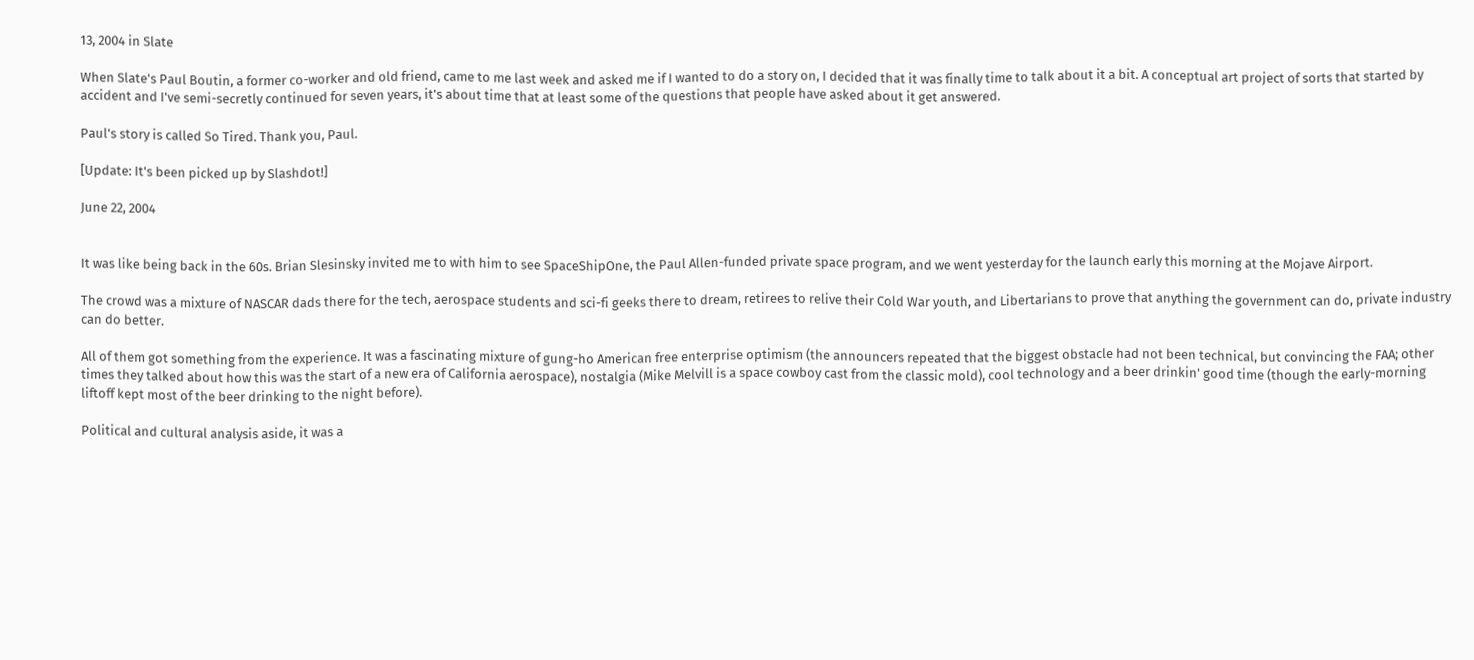13, 2004 in Slate

When Slate's Paul Boutin, a former co-worker and old friend, came to me last week and asked me if I wanted to do a story on, I decided that it was finally time to talk about it a bit. A conceptual art project of sorts that started by accident and I've semi-secretly continued for seven years, it's about time that at least some of the questions that people have asked about it get answered.

Paul's story is called So Tired. Thank you, Paul.

[Update: It's been picked up by Slashdot!]

June 22, 2004


It was like being back in the 60s. Brian Slesinsky invited me to with him to see SpaceShipOne, the Paul Allen-funded private space program, and we went yesterday for the launch early this morning at the Mojave Airport.

The crowd was a mixture of NASCAR dads there for the tech, aerospace students and sci-fi geeks there to dream, retirees to relive their Cold War youth, and Libertarians to prove that anything the government can do, private industry can do better.

All of them got something from the experience. It was a fascinating mixture of gung-ho American free enterprise optimism (the announcers repeated that the biggest obstacle had not been technical, but convincing the FAA; other times they talked about how this was the start of a new era of California aerospace), nostalgia (Mike Melvill is a space cowboy cast from the classic mold), cool technology and a beer drinkin' good time (though the early-morning liftoff kept most of the beer drinking to the night before).

Political and cultural analysis aside, it was a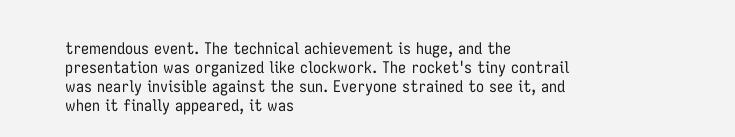tremendous event. The technical achievement is huge, and the presentation was organized like clockwork. The rocket's tiny contrail was nearly invisible against the sun. Everyone strained to see it, and when it finally appeared, it was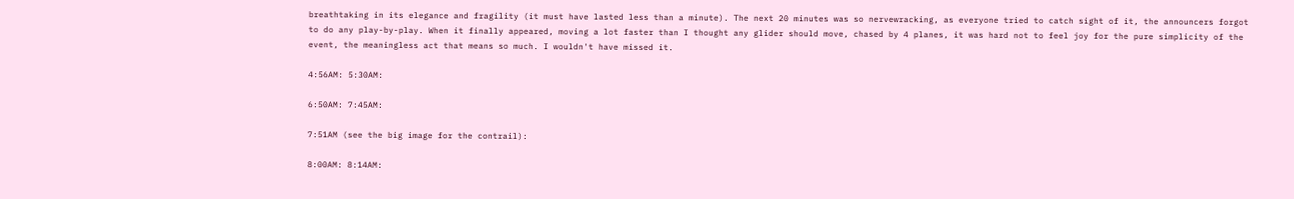breathtaking in its elegance and fragility (it must have lasted less than a minute). The next 20 minutes was so nervewracking, as everyone tried to catch sight of it, the announcers forgot to do any play-by-play. When it finally appeared, moving a lot faster than I thought any glider should move, chased by 4 planes, it was hard not to feel joy for the pure simplicity of the event, the meaningless act that means so much. I wouldn't have missed it.

4:56AM: 5:30AM:

6:50AM: 7:45AM:

7:51AM (see the big image for the contrail):

8:00AM: 8:14AM: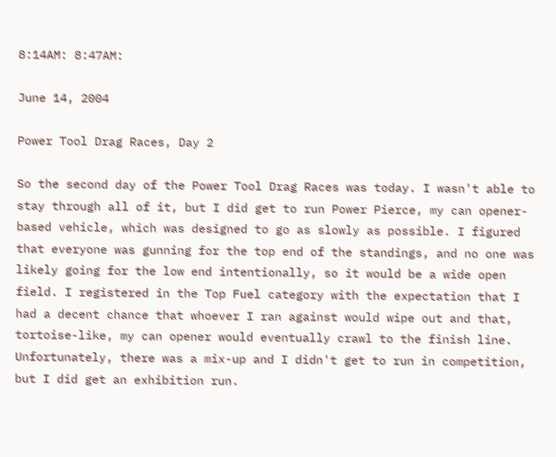8:14AM: 8:47AM:

June 14, 2004

Power Tool Drag Races, Day 2

So the second day of the Power Tool Drag Races was today. I wasn't able to stay through all of it, but I did get to run Power Pierce, my can opener-based vehicle, which was designed to go as slowly as possible. I figured that everyone was gunning for the top end of the standings, and no one was likely going for the low end intentionally, so it would be a wide open field. I registered in the Top Fuel category with the expectation that I had a decent chance that whoever I ran against would wipe out and that, tortoise-like, my can opener would eventually crawl to the finish line. Unfortunately, there was a mix-up and I didn't get to run in competition, but I did get an exhibition run.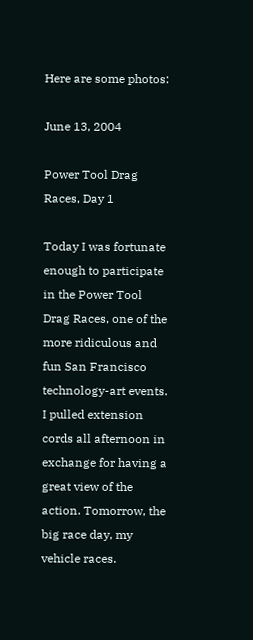Here are some photos:

June 13, 2004

Power Tool Drag Races, Day 1

Today I was fortunate enough to participate in the Power Tool Drag Races, one of the more ridiculous and fun San Francisco technology-art events. I pulled extension cords all afternoon in exchange for having a great view of the action. Tomorrow, the big race day, my vehicle races.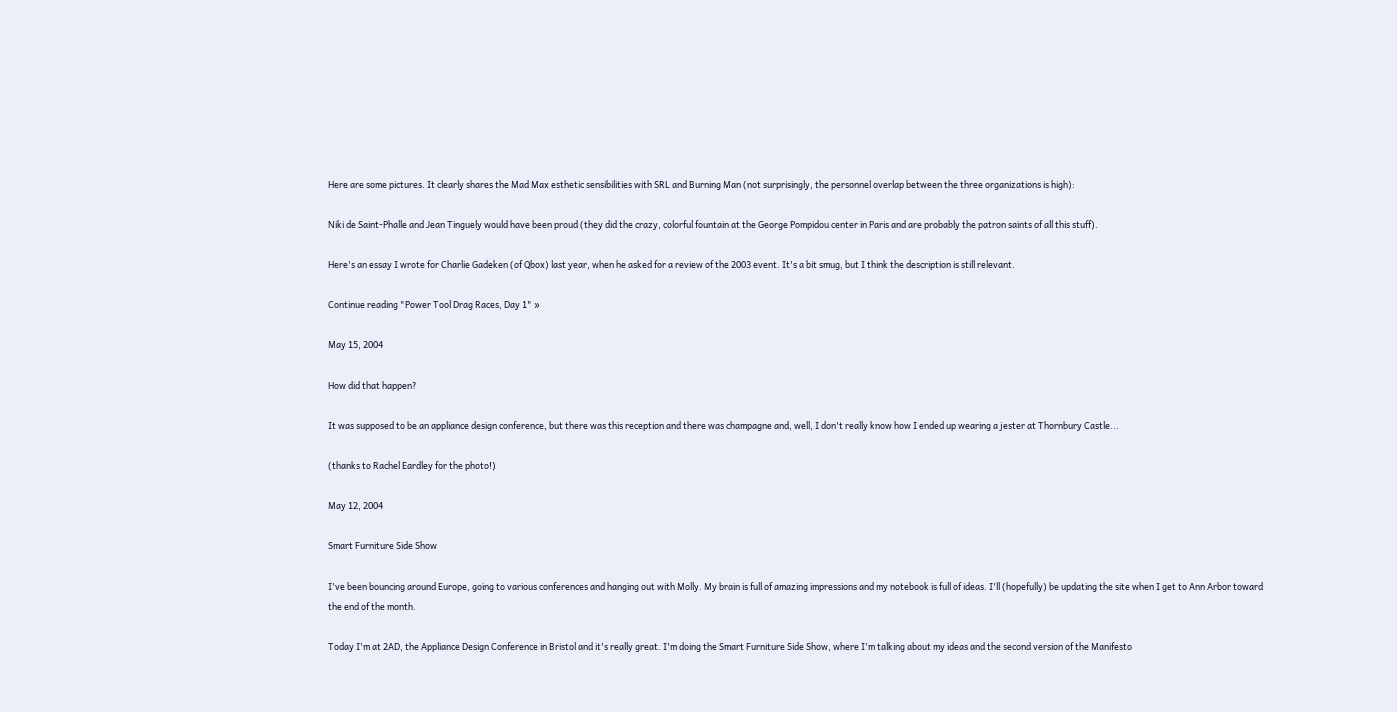Here are some pictures. It clearly shares the Mad Max esthetic sensibilities with SRL and Burning Man (not surprisingly, the personnel overlap between the three organizations is high):

Niki de Saint-Phalle and Jean Tinguely would have been proud (they did the crazy, colorful fountain at the George Pompidou center in Paris and are probably the patron saints of all this stuff).

Here's an essay I wrote for Charlie Gadeken (of Qbox) last year, when he asked for a review of the 2003 event. It's a bit smug, but I think the description is still relevant.

Continue reading "Power Tool Drag Races, Day 1" »

May 15, 2004

How did that happen?

It was supposed to be an appliance design conference, but there was this reception and there was champagne and, well, I don't really know how I ended up wearing a jester at Thornbury Castle...

(thanks to Rachel Eardley for the photo!)

May 12, 2004

Smart Furniture Side Show

I've been bouncing around Europe, going to various conferences and hanging out with Molly. My brain is full of amazing impressions and my notebook is full of ideas. I'll (hopefully) be updating the site when I get to Ann Arbor toward the end of the month.

Today I'm at 2AD, the Appliance Design Conference in Bristol and it's really great. I'm doing the Smart Furniture Side Show, where I'm talking about my ideas and the second version of the Manifesto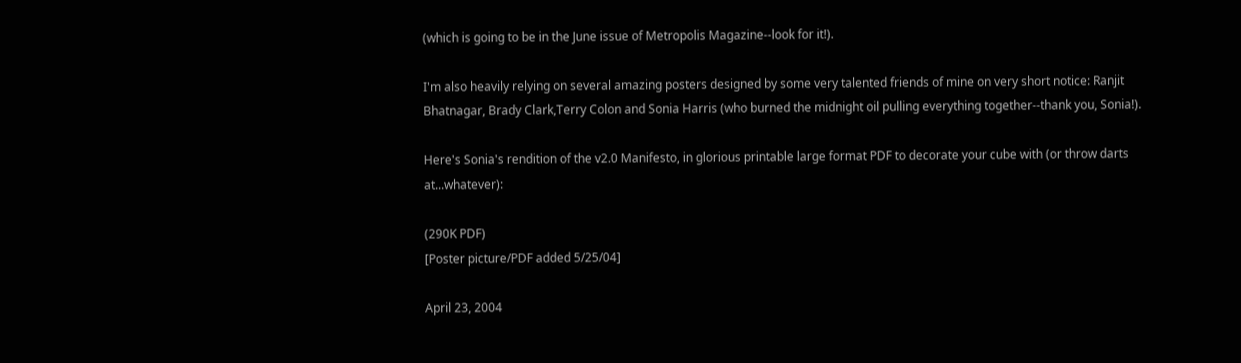(which is going to be in the June issue of Metropolis Magazine--look for it!).

I'm also heavily relying on several amazing posters designed by some very talented friends of mine on very short notice: Ranjit Bhatnagar, Brady Clark,Terry Colon and Sonia Harris (who burned the midnight oil pulling everything together--thank you, Sonia!).

Here's Sonia's rendition of the v2.0 Manifesto, in glorious printable large format PDF to decorate your cube with (or throw darts at...whatever):

(290K PDF)
[Poster picture/PDF added 5/25/04]

April 23, 2004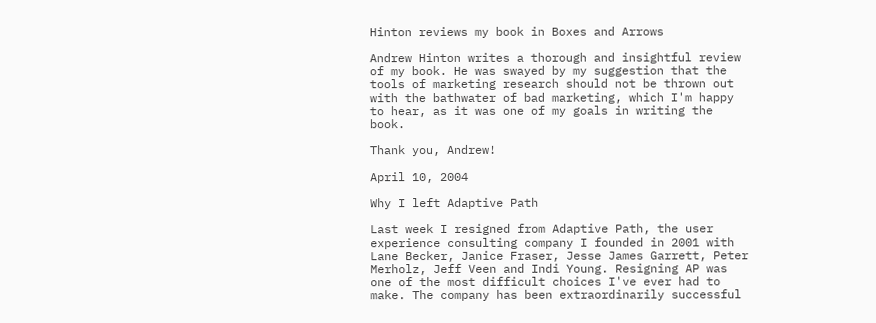Hinton reviews my book in Boxes and Arrows

Andrew Hinton writes a thorough and insightful review of my book. He was swayed by my suggestion that the tools of marketing research should not be thrown out with the bathwater of bad marketing, which I'm happy to hear, as it was one of my goals in writing the book.

Thank you, Andrew!

April 10, 2004

Why I left Adaptive Path

Last week I resigned from Adaptive Path, the user experience consulting company I founded in 2001 with Lane Becker, Janice Fraser, Jesse James Garrett, Peter Merholz, Jeff Veen and Indi Young. Resigning AP was one of the most difficult choices I've ever had to make. The company has been extraordinarily successful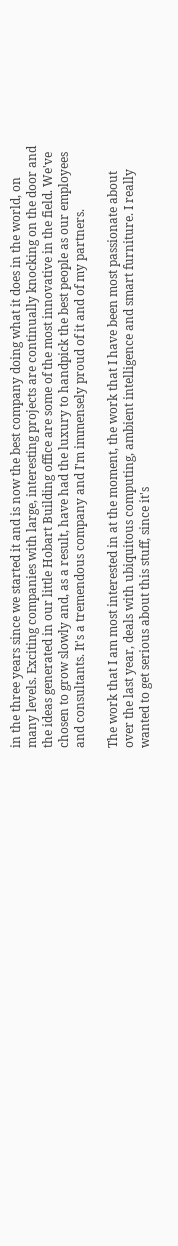in the three years since we started it and is now the best company doing what it does in the world, on many levels. Exciting companies with large, interesting projects are continually knocking on the door and the ideas generated in our little Hobart Building office are some of the most innovative in the field. We've chosen to grow slowly and, as a result, have had the luxury to handpick the best people as our employees and consultants. It's a tremendous company and I'm immensely proud of it and of my partners.

The work that I am most interested in at the moment, the work that I have been most passionate about over the last year, deals with ubiquitous computing, ambient intelligence and smart furniture. I really wanted to get serious about this stuff, since it's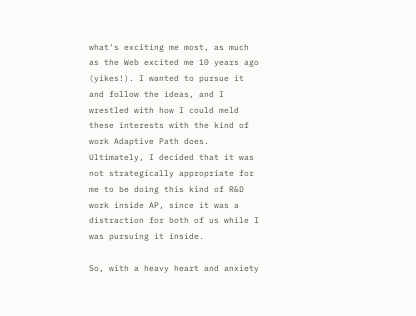what's exciting me most, as much as the Web excited me 10 years ago (yikes!). I wanted to pursue it and follow the ideas, and I wrestled with how I could meld these interests with the kind of work Adaptive Path does. Ultimately, I decided that it was not strategically appropriate for me to be doing this kind of R&D work inside AP, since it was a distraction for both of us while I was pursuing it inside.

So, with a heavy heart and anxiety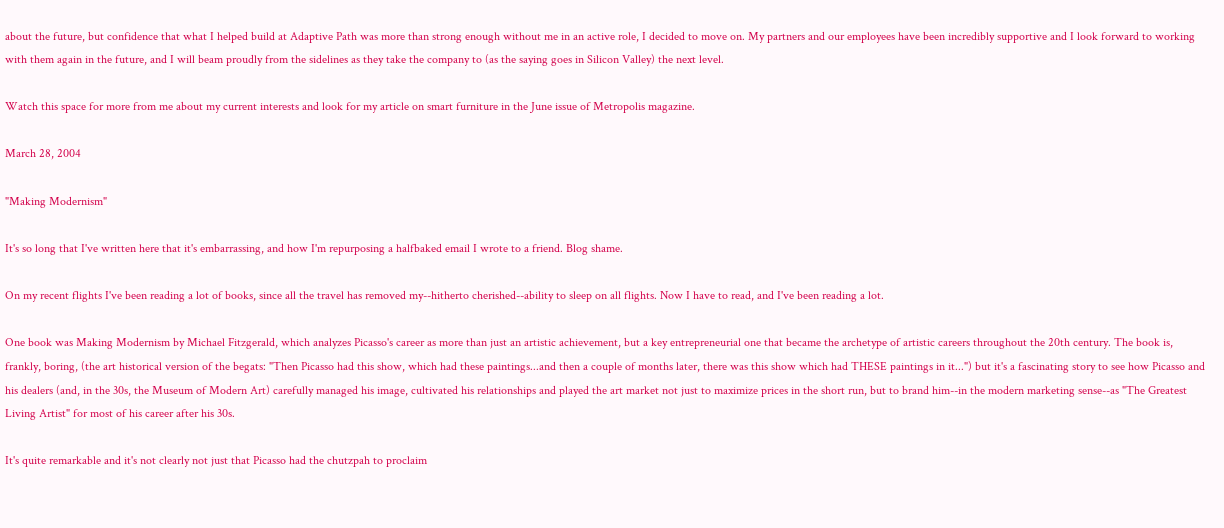about the future, but confidence that what I helped build at Adaptive Path was more than strong enough without me in an active role, I decided to move on. My partners and our employees have been incredibly supportive and I look forward to working with them again in the future, and I will beam proudly from the sidelines as they take the company to (as the saying goes in Silicon Valley) the next level.

Watch this space for more from me about my current interests and look for my article on smart furniture in the June issue of Metropolis magazine.

March 28, 2004

"Making Modernism"

It's so long that I've written here that it's embarrassing, and how I'm repurposing a halfbaked email I wrote to a friend. Blog shame.

On my recent flights I've been reading a lot of books, since all the travel has removed my--hitherto cherished--ability to sleep on all flights. Now I have to read, and I've been reading a lot.

One book was Making Modernism by Michael Fitzgerald, which analyzes Picasso's career as more than just an artistic achievement, but a key entrepreneurial one that became the archetype of artistic careers throughout the 20th century. The book is, frankly, boring, (the art historical version of the begats: "Then Picasso had this show, which had these paintings...and then a couple of months later, there was this show which had THESE paintings in it...") but it's a fascinating story to see how Picasso and his dealers (and, in the 30s, the Museum of Modern Art) carefully managed his image, cultivated his relationships and played the art market not just to maximize prices in the short run, but to brand him--in the modern marketing sense--as "The Greatest Living Artist" for most of his career after his 30s.

It's quite remarkable and it's not clearly not just that Picasso had the chutzpah to proclaim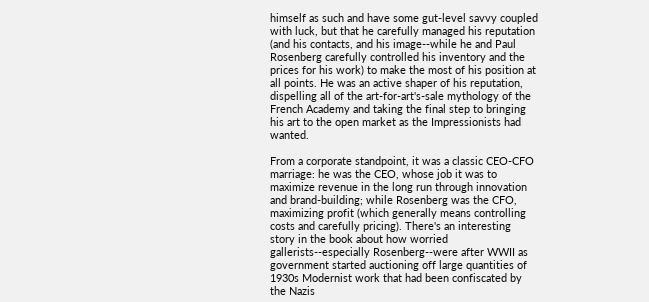himself as such and have some gut-level savvy coupled with luck, but that he carefully managed his reputation (and his contacts, and his image--while he and Paul Rosenberg carefully controlled his inventory and the prices for his work) to make the most of his position at all points. He was an active shaper of his reputation, dispelling all of the art-for-art's-sale mythology of the French Academy and taking the final step to bringing his art to the open market as the Impressionists had wanted.

From a corporate standpoint, it was a classic CEO-CFO marriage: he was the CEO, whose job it was to maximize revenue in the long run through innovation and brand-building; while Rosenberg was the CFO, maximizing profit (which generally means controlling costs and carefully pricing). There's an interesting story in the book about how worried gallerists--especially Rosenberg--were after WWII as government started auctioning off large quantities of 1930s Modernist work that had been confiscated by the Nazis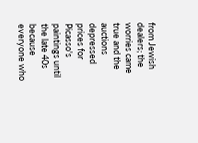from Jewish dealers; the worries came true and the auctions depressed prices for Picasso's paintings until the late 40s because everyone who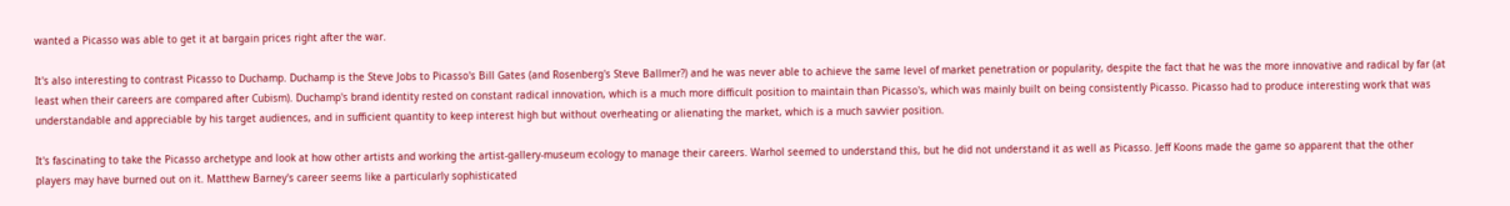wanted a Picasso was able to get it at bargain prices right after the war.

It's also interesting to contrast Picasso to Duchamp. Duchamp is the Steve Jobs to Picasso's Bill Gates (and Rosenberg's Steve Ballmer?) and he was never able to achieve the same level of market penetration or popularity, despite the fact that he was the more innovative and radical by far (at least when their careers are compared after Cubism). Duchamp's brand identity rested on constant radical innovation, which is a much more difficult position to maintain than Picasso's, which was mainly built on being consistently Picasso. Picasso had to produce interesting work that was understandable and appreciable by his target audiences, and in sufficient quantity to keep interest high but without overheating or alienating the market, which is a much savvier position.

It's fascinating to take the Picasso archetype and look at how other artists and working the artist-gallery-museum ecology to manage their careers. Warhol seemed to understand this, but he did not understand it as well as Picasso. Jeff Koons made the game so apparent that the other players may have burned out on it. Matthew Barney's career seems like a particularly sophisticated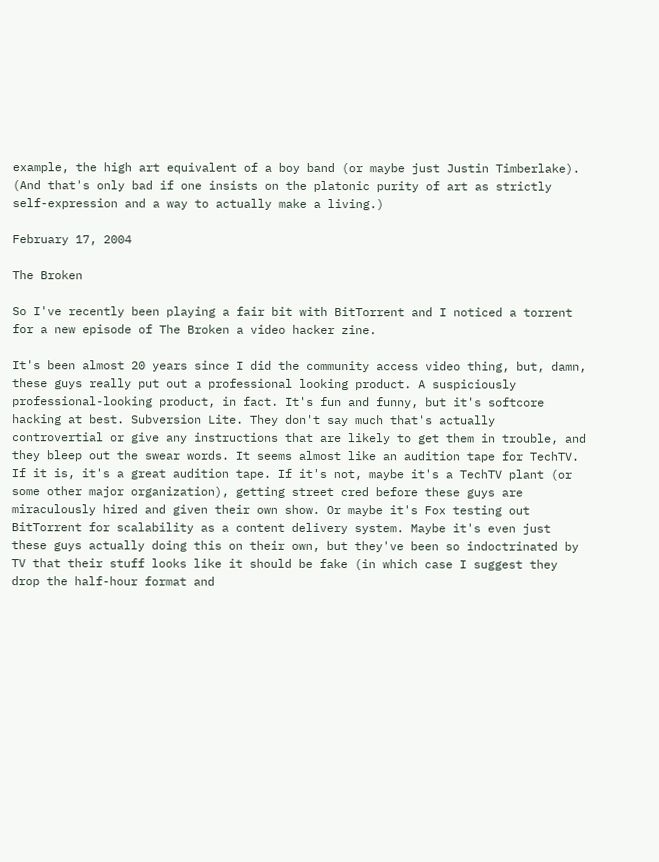example, the high art equivalent of a boy band (or maybe just Justin Timberlake). (And that's only bad if one insists on the platonic purity of art as strictly self-expression and a way to actually make a living.)

February 17, 2004

The Broken

So I've recently been playing a fair bit with BitTorrent and I noticed a torrent for a new episode of The Broken a video hacker zine.

It's been almost 20 years since I did the community access video thing, but, damn, these guys really put out a professional looking product. A suspiciously professional-looking product, in fact. It's fun and funny, but it's softcore hacking at best. Subversion Lite. They don't say much that's actually controvertial or give any instructions that are likely to get them in trouble, and they bleep out the swear words. It seems almost like an audition tape for TechTV. If it is, it's a great audition tape. If it's not, maybe it's a TechTV plant (or some other major organization), getting street cred before these guys are miraculously hired and given their own show. Or maybe it's Fox testing out BitTorrent for scalability as a content delivery system. Maybe it's even just these guys actually doing this on their own, but they've been so indoctrinated by TV that their stuff looks like it should be fake (in which case I suggest they drop the half-hour format and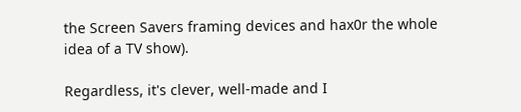the Screen Savers framing devices and hax0r the whole idea of a TV show).

Regardless, it's clever, well-made and I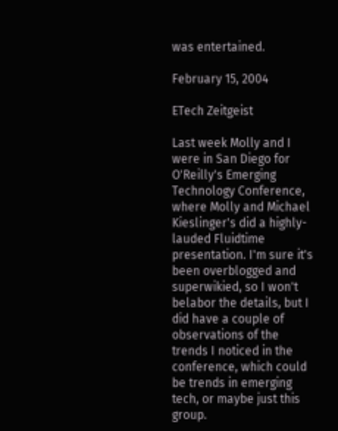was entertained.

February 15, 2004

ETech Zeitgeist

Last week Molly and I were in San Diego for O'Reilly's Emerging Technology Conference, where Molly and Michael Kieslinger's did a highly-lauded Fluidtime presentation. I'm sure it's been overblogged and superwikied, so I won't belabor the details, but I did have a couple of observations of the trends I noticed in the conference, which could be trends in emerging tech, or maybe just this group.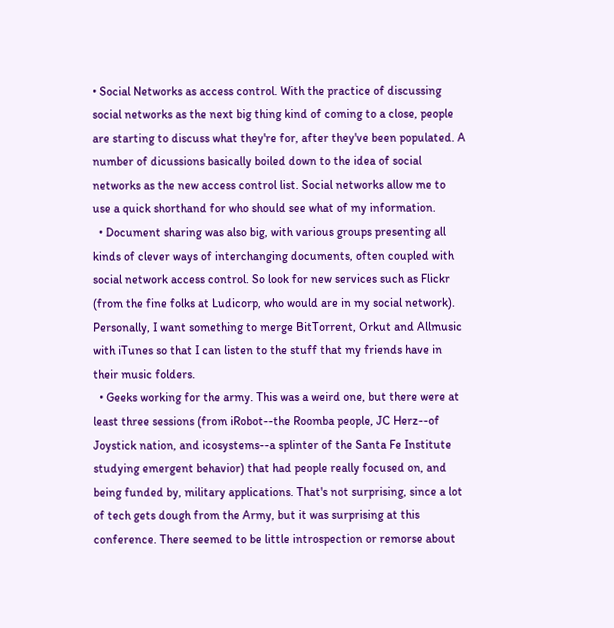• Social Networks as access control. With the practice of discussing social networks as the next big thing kind of coming to a close, people are starting to discuss what they're for, after they've been populated. A number of dicussions basically boiled down to the idea of social networks as the new access control list. Social networks allow me to use a quick shorthand for who should see what of my information.
  • Document sharing was also big, with various groups presenting all kinds of clever ways of interchanging documents, often coupled with social network access control. So look for new services such as Flickr (from the fine folks at Ludicorp, who would are in my social network). Personally, I want something to merge BitTorrent, Orkut and Allmusic with iTunes so that I can listen to the stuff that my friends have in their music folders.
  • Geeks working for the army. This was a weird one, but there were at least three sessions (from iRobot--the Roomba people, JC Herz--of Joystick nation, and icosystems--a splinter of the Santa Fe Institute studying emergent behavior) that had people really focused on, and being funded by, military applications. That's not surprising, since a lot of tech gets dough from the Army, but it was surprising at this conference. There seemed to be little introspection or remorse about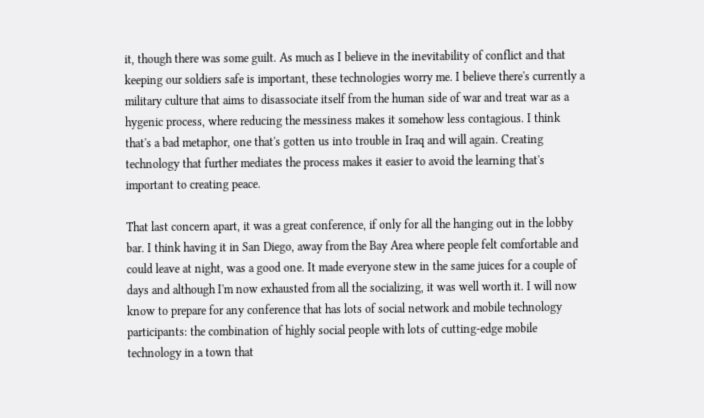it, though there was some guilt. As much as I believe in the inevitability of conflict and that keeping our soldiers safe is important, these technologies worry me. I believe there's currently a military culture that aims to disassociate itself from the human side of war and treat war as a hygenic process, where reducing the messiness makes it somehow less contagious. I think that's a bad metaphor, one that's gotten us into trouble in Iraq and will again. Creating technology that further mediates the process makes it easier to avoid the learning that's important to creating peace.

That last concern apart, it was a great conference, if only for all the hanging out in the lobby bar. I think having it in San Diego, away from the Bay Area where people felt comfortable and could leave at night, was a good one. It made everyone stew in the same juices for a couple of days and although I'm now exhausted from all the socializing, it was well worth it. I will now know to prepare for any conference that has lots of social network and mobile technology participants: the combination of highly social people with lots of cutting-edge mobile technology in a town that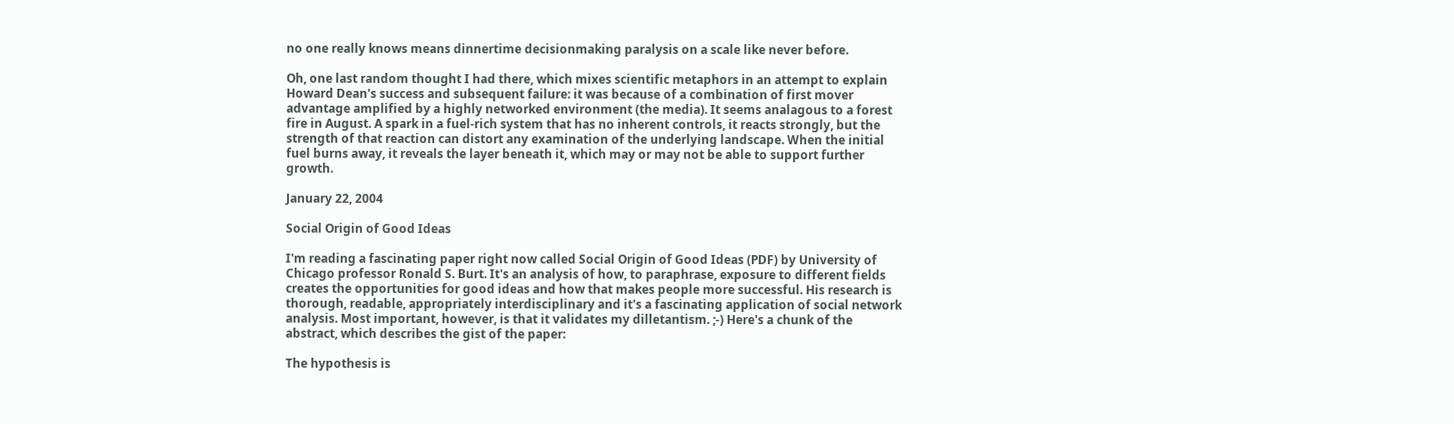no one really knows means dinnertime decisionmaking paralysis on a scale like never before.

Oh, one last random thought I had there, which mixes scientific metaphors in an attempt to explain Howard Dean's success and subsequent failure: it was because of a combination of first mover advantage amplified by a highly networked environment (the media). It seems analagous to a forest fire in August. A spark in a fuel-rich system that has no inherent controls, it reacts strongly, but the strength of that reaction can distort any examination of the underlying landscape. When the initial fuel burns away, it reveals the layer beneath it, which may or may not be able to support further growth.

January 22, 2004

Social Origin of Good Ideas

I'm reading a fascinating paper right now called Social Origin of Good Ideas (PDF) by University of Chicago professor Ronald S. Burt. It's an analysis of how, to paraphrase, exposure to different fields creates the opportunities for good ideas and how that makes people more successful. His research is thorough, readable, appropriately interdisciplinary and it's a fascinating application of social network analysis. Most important, however, is that it validates my dilletantism. ;-) Here's a chunk of the abstract, which describes the gist of the paper:

The hypothesis is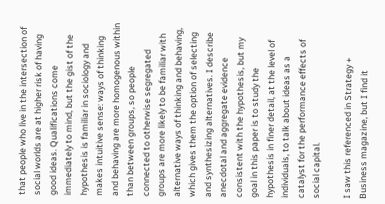that people who live in the intersection of social worlds are at higher risk of having good ideas. Qualifications come immediately to mind, but the gist of the hypothesis is familiar in sociology and makes intuitive sense: ways of thinking and behaving are more homogenous within than between groups, so people connected to otherwise segregated groups are more likely to be familiar with alternative ways of thinking and behaving, which gives them the option of selecting and synthesizing alternatives. I describe anecdotal and aggregate evidence consistent with the hypothesis, but my goal in this paper is to study the hypothesis in finer detail, at the level of individuals, to talk about ideas as a catalyst for the performance effects of social capital.

I saw this referenced in Strategy + Business magazine, but I find it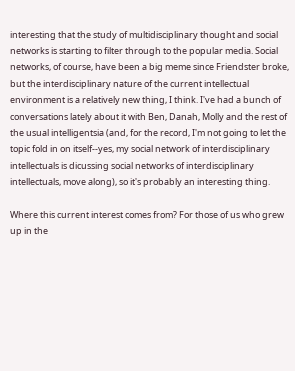interesting that the study of multidisciplinary thought and social networks is starting to filter through to the popular media. Social networks, of course, have been a big meme since Friendster broke, but the interdisciplinary nature of the current intellectual environment is a relatively new thing, I think. I've had a bunch of conversations lately about it with Ben, Danah, Molly and the rest of the usual intelligentsia (and, for the record, I'm not going to let the topic fold in on itself--yes, my social network of interdisciplinary intellectuals is dicussing social networks of interdisciplinary intellectuals, move along), so it's probably an interesting thing.

Where this current interest comes from? For those of us who grew up in the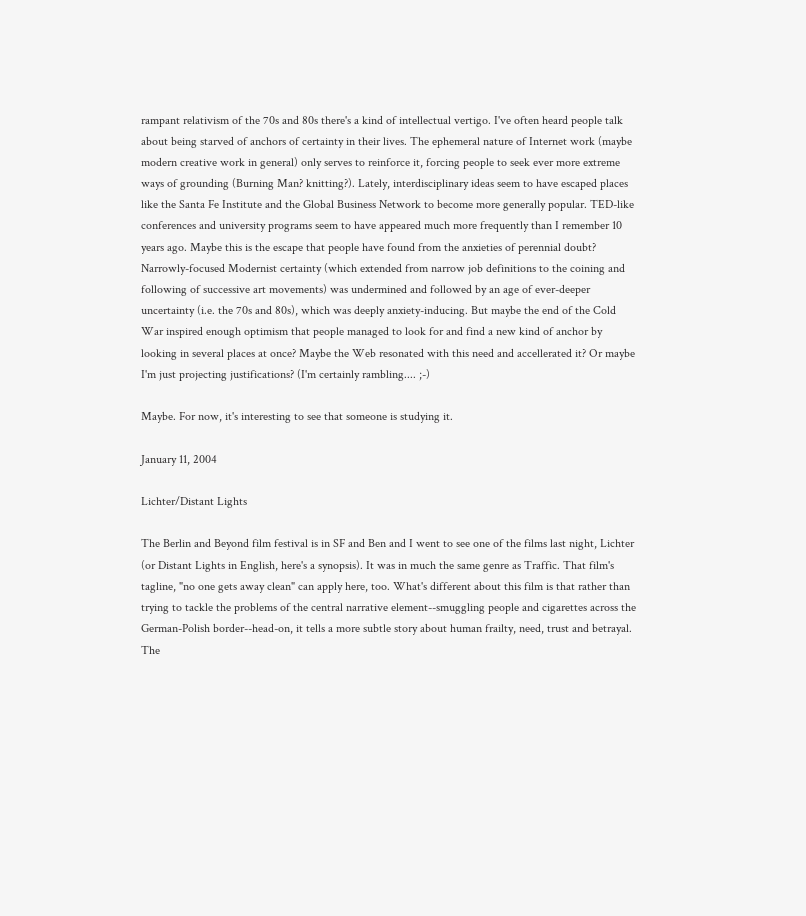rampant relativism of the 70s and 80s there's a kind of intellectual vertigo. I've often heard people talk about being starved of anchors of certainty in their lives. The ephemeral nature of Internet work (maybe modern creative work in general) only serves to reinforce it, forcing people to seek ever more extreme ways of grounding (Burning Man? knitting?). Lately, interdisciplinary ideas seem to have escaped places like the Santa Fe Institute and the Global Business Network to become more generally popular. TED-like conferences and university programs seem to have appeared much more frequently than I remember 10 years ago. Maybe this is the escape that people have found from the anxieties of perennial doubt? Narrowly-focused Modernist certainty (which extended from narrow job definitions to the coining and following of successive art movements) was undermined and followed by an age of ever-deeper uncertainty (i.e. the 70s and 80s), which was deeply anxiety-inducing. But maybe the end of the Cold War inspired enough optimism that people managed to look for and find a new kind of anchor by looking in several places at once? Maybe the Web resonated with this need and accellerated it? Or maybe I'm just projecting justifications? (I'm certainly rambling.... ;-)

Maybe. For now, it's interesting to see that someone is studying it.

January 11, 2004

Lichter/Distant Lights

The Berlin and Beyond film festival is in SF and Ben and I went to see one of the films last night, Lichter (or Distant Lights in English, here's a synopsis). It was in much the same genre as Traffic. That film's tagline, "no one gets away clean" can apply here, too. What's different about this film is that rather than trying to tackle the problems of the central narrative element--smuggling people and cigarettes across the German-Polish border--head-on, it tells a more subtle story about human frailty, need, trust and betrayal. The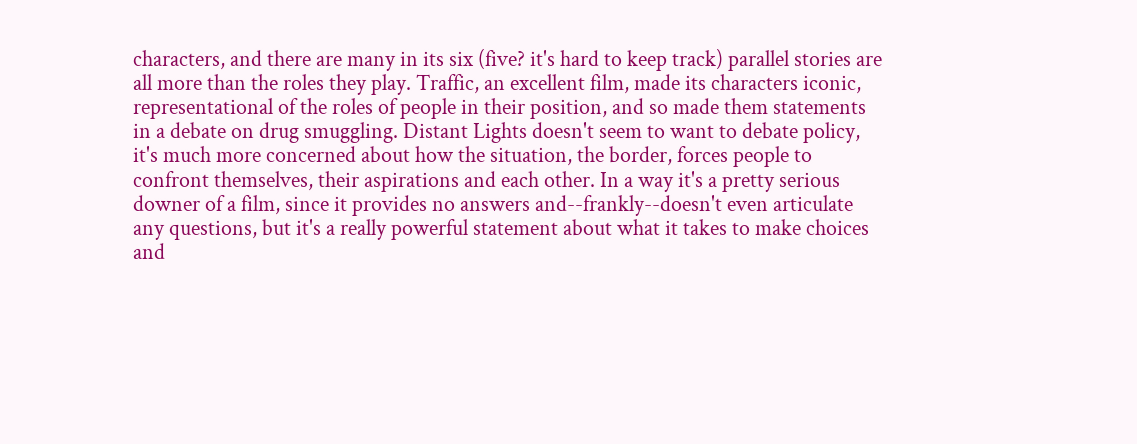characters, and there are many in its six (five? it's hard to keep track) parallel stories are all more than the roles they play. Traffic, an excellent film, made its characters iconic, representational of the roles of people in their position, and so made them statements in a debate on drug smuggling. Distant Lights doesn't seem to want to debate policy, it's much more concerned about how the situation, the border, forces people to confront themselves, their aspirations and each other. In a way it's a pretty serious downer of a film, since it provides no answers and--frankly--doesn't even articulate any questions, but it's a really powerful statement about what it takes to make choices and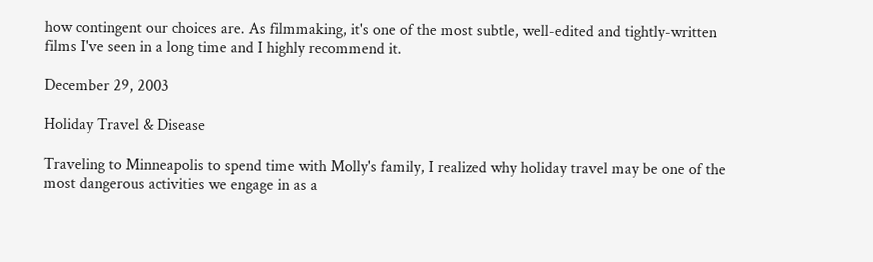how contingent our choices are. As filmmaking, it's one of the most subtle, well-edited and tightly-written films I've seen in a long time and I highly recommend it.

December 29, 2003

Holiday Travel & Disease

Traveling to Minneapolis to spend time with Molly's family, I realized why holiday travel may be one of the most dangerous activities we engage in as a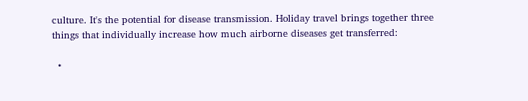culture. It's the potential for disease transmission. Holiday travel brings together three things that individually increase how much airborne diseases get transferred:

  •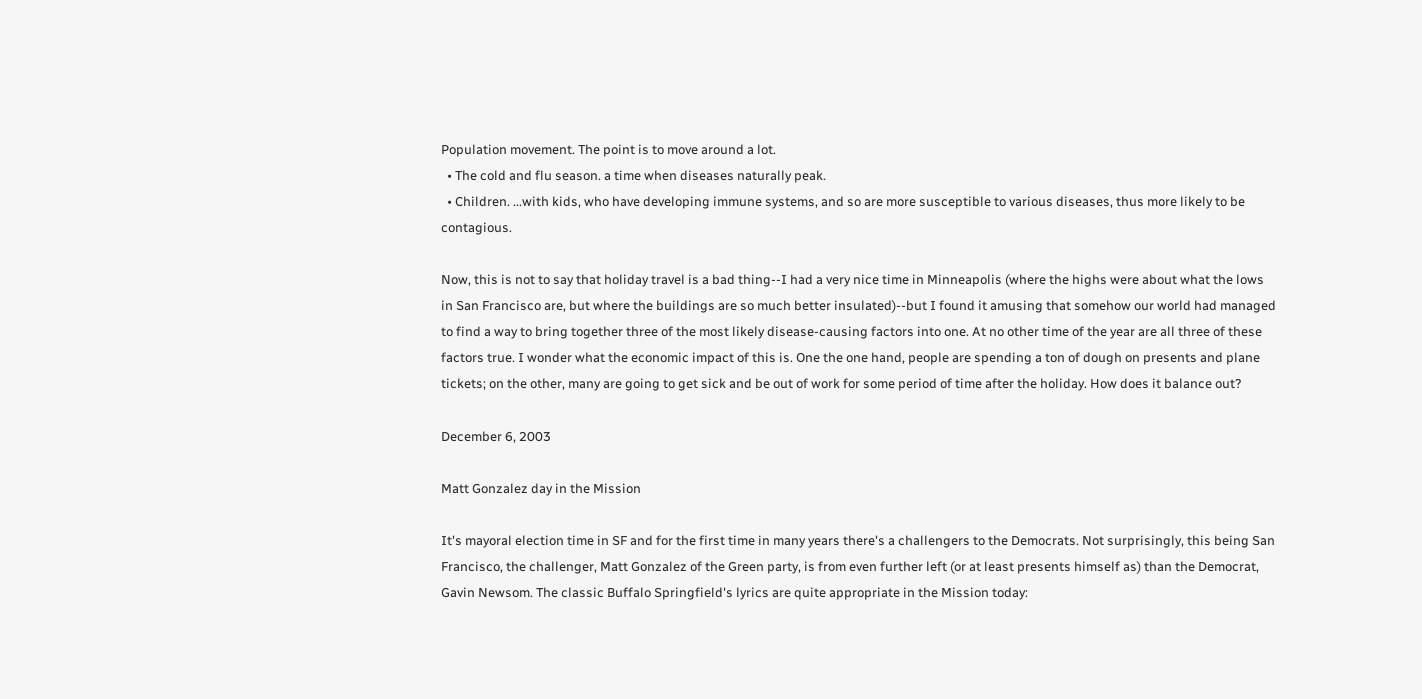Population movement. The point is to move around a lot.
  • The cold and flu season. a time when diseases naturally peak.
  • Children. ...with kids, who have developing immune systems, and so are more susceptible to various diseases, thus more likely to be contagious.

Now, this is not to say that holiday travel is a bad thing--I had a very nice time in Minneapolis (where the highs were about what the lows in San Francisco are, but where the buildings are so much better insulated)--but I found it amusing that somehow our world had managed to find a way to bring together three of the most likely disease-causing factors into one. At no other time of the year are all three of these factors true. I wonder what the economic impact of this is. One the one hand, people are spending a ton of dough on presents and plane tickets; on the other, many are going to get sick and be out of work for some period of time after the holiday. How does it balance out?

December 6, 2003

Matt Gonzalez day in the Mission

It's mayoral election time in SF and for the first time in many years there's a challengers to the Democrats. Not surprisingly, this being San Francisco, the challenger, Matt Gonzalez of the Green party, is from even further left (or at least presents himself as) than the Democrat, Gavin Newsom. The classic Buffalo Springfield's lyrics are quite appropriate in the Mission today: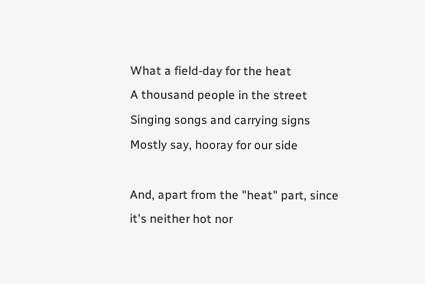What a field-day for the heat
A thousand people in the street
Singing songs and carrying signs
Mostly say, hooray for our side

And, apart from the "heat" part, since it's neither hot nor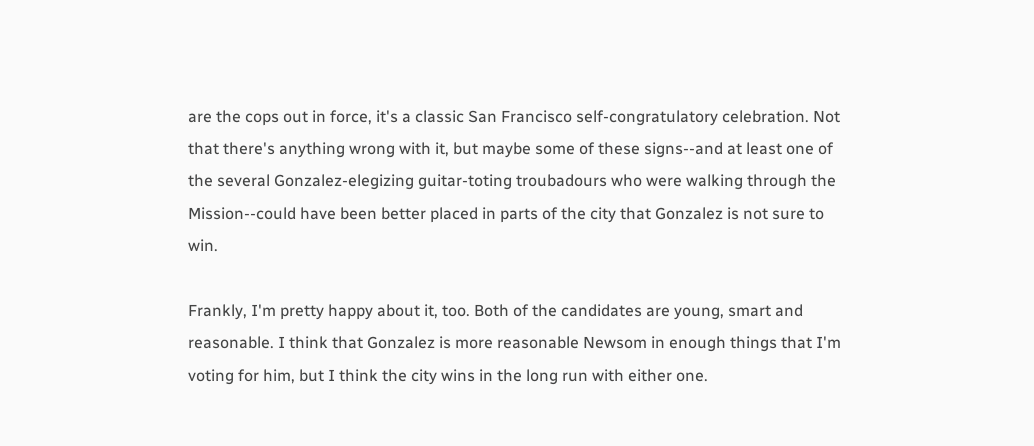are the cops out in force, it's a classic San Francisco self-congratulatory celebration. Not that there's anything wrong with it, but maybe some of these signs--and at least one of the several Gonzalez-elegizing guitar-toting troubadours who were walking through the Mission--could have been better placed in parts of the city that Gonzalez is not sure to win.

Frankly, I'm pretty happy about it, too. Both of the candidates are young, smart and reasonable. I think that Gonzalez is more reasonable Newsom in enough things that I'm voting for him, but I think the city wins in the long run with either one.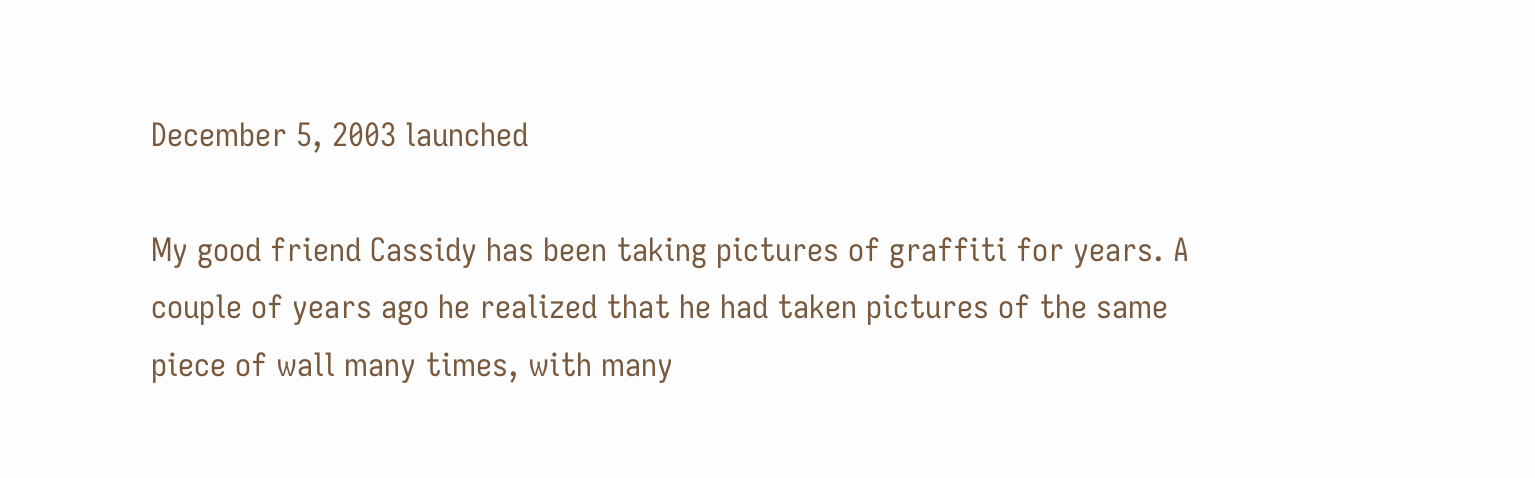December 5, 2003 launched

My good friend Cassidy has been taking pictures of graffiti for years. A couple of years ago he realized that he had taken pictures of the same piece of wall many times, with many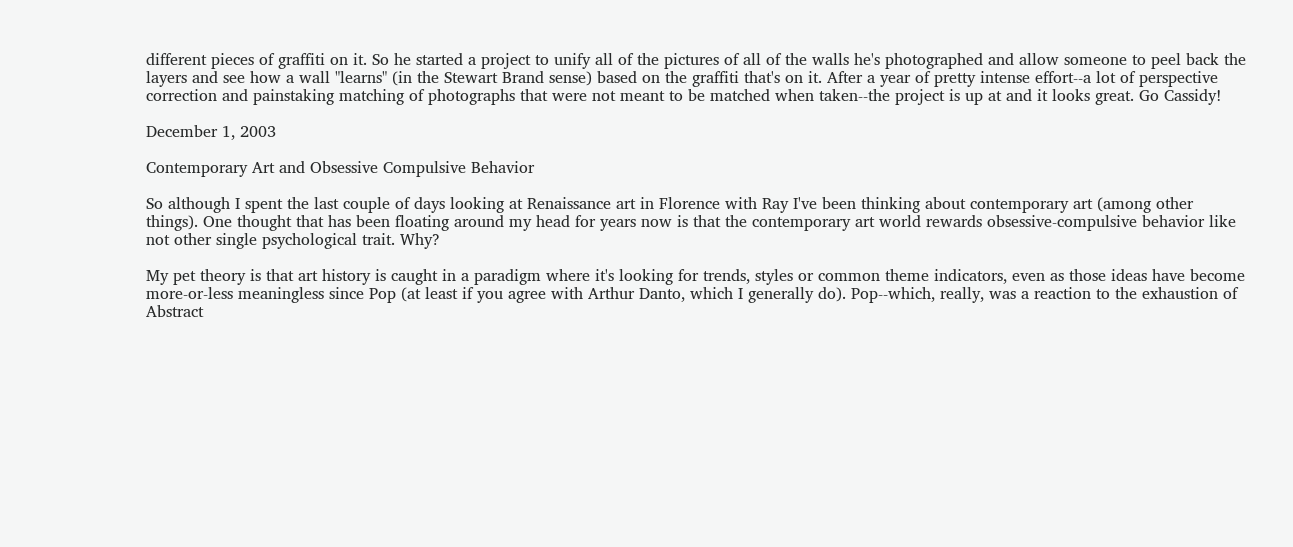different pieces of graffiti on it. So he started a project to unify all of the pictures of all of the walls he's photographed and allow someone to peel back the layers and see how a wall "learns" (in the Stewart Brand sense) based on the graffiti that's on it. After a year of pretty intense effort--a lot of perspective correction and painstaking matching of photographs that were not meant to be matched when taken--the project is up at and it looks great. Go Cassidy!

December 1, 2003

Contemporary Art and Obsessive Compulsive Behavior

So although I spent the last couple of days looking at Renaissance art in Florence with Ray I've been thinking about contemporary art (among other things). One thought that has been floating around my head for years now is that the contemporary art world rewards obsessive-compulsive behavior like not other single psychological trait. Why?

My pet theory is that art history is caught in a paradigm where it's looking for trends, styles or common theme indicators, even as those ideas have become more-or-less meaningless since Pop (at least if you agree with Arthur Danto, which I generally do). Pop--which, really, was a reaction to the exhaustion of Abstract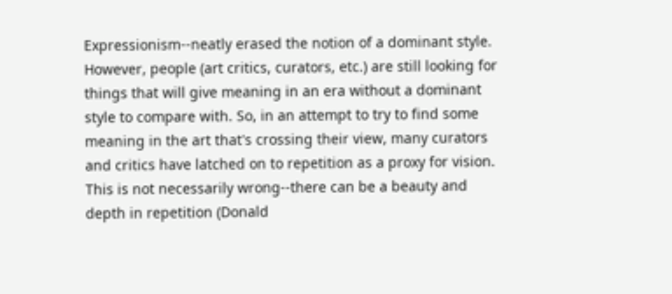Expressionism--neatly erased the notion of a dominant style. However, people (art critics, curators, etc.) are still looking for things that will give meaning in an era without a dominant style to compare with. So, in an attempt to try to find some meaning in the art that's crossing their view, many curators and critics have latched on to repetition as a proxy for vision. This is not necessarily wrong--there can be a beauty and depth in repetition (Donald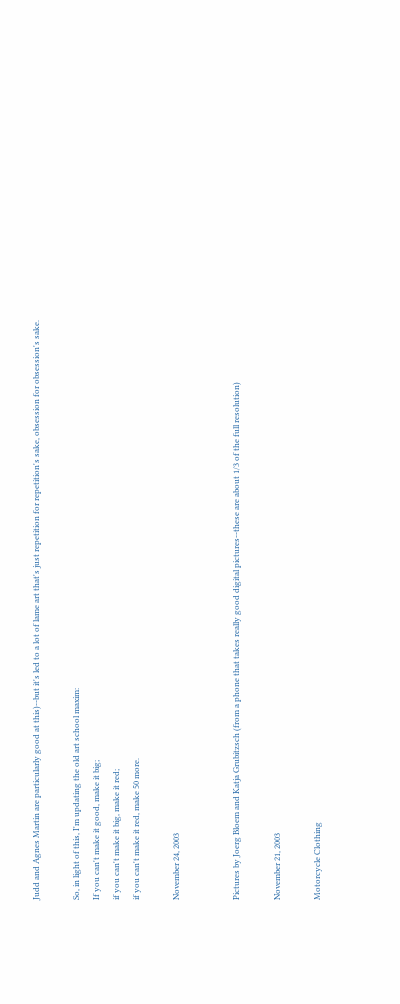Judd and Agnes Martin are particularly good at this)--but it's led to a lot of lame art that's just repetition for repetition's sake, obsession for obsession's sake.

So, in light of this, I'm updating the old art school maxim:
If you can't make it good, make it big;
if you can't make it big, make it red;
if you can't make it red, make 50 more.

November 24, 2003


Pictures by Joerg Bloem and Katja Grubitzsch (from a phone that takes really good digital pictures--these are about 1/3 of the full resolution)

November 21, 2003

Motorcycle Clothing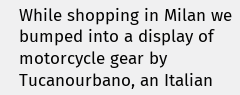While shopping in Milan we bumped into a display of motorcycle gear by Tucanourbano, an Italian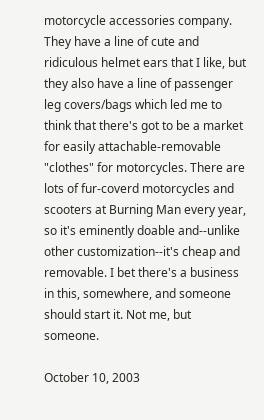motorcycle accessories company. They have a line of cute and ridiculous helmet ears that I like, but they also have a line of passenger leg covers/bags which led me to think that there's got to be a market for easily attachable-removable "clothes" for motorcycles. There are lots of fur-coverd motorcycles and scooters at Burning Man every year, so it's eminently doable and--unlike other customization--it's cheap and removable. I bet there's a business in this, somewhere, and someone should start it. Not me, but someone.

October 10, 2003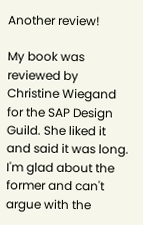Another review!

My book was reviewed by Christine Wiegand for the SAP Design Guild. She liked it and said it was long. I'm glad about the former and can't argue with the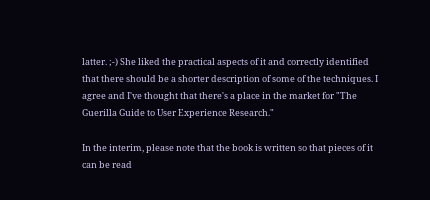latter. ;-) She liked the practical aspects of it and correctly identified that there should be a shorter description of some of the techniques. I agree and I've thought that there's a place in the market for "The Guerilla Guide to User Experience Research."

In the interim, please note that the book is written so that pieces of it can be read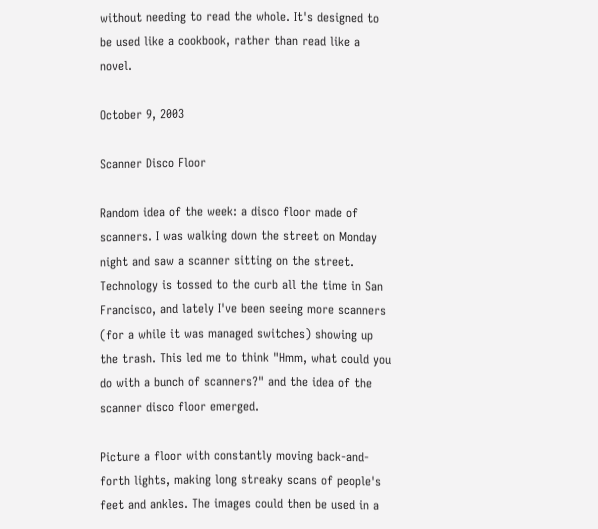without needing to read the whole. It's designed to be used like a cookbook, rather than read like a novel.

October 9, 2003

Scanner Disco Floor

Random idea of the week: a disco floor made of scanners. I was walking down the street on Monday night and saw a scanner sitting on the street. Technology is tossed to the curb all the time in San Francisco, and lately I've been seeing more scanners (for a while it was managed switches) showing up the trash. This led me to think "Hmm, what could you do with a bunch of scanners?" and the idea of the scanner disco floor emerged.

Picture a floor with constantly moving back-and-forth lights, making long streaky scans of people's feet and ankles. The images could then be used in a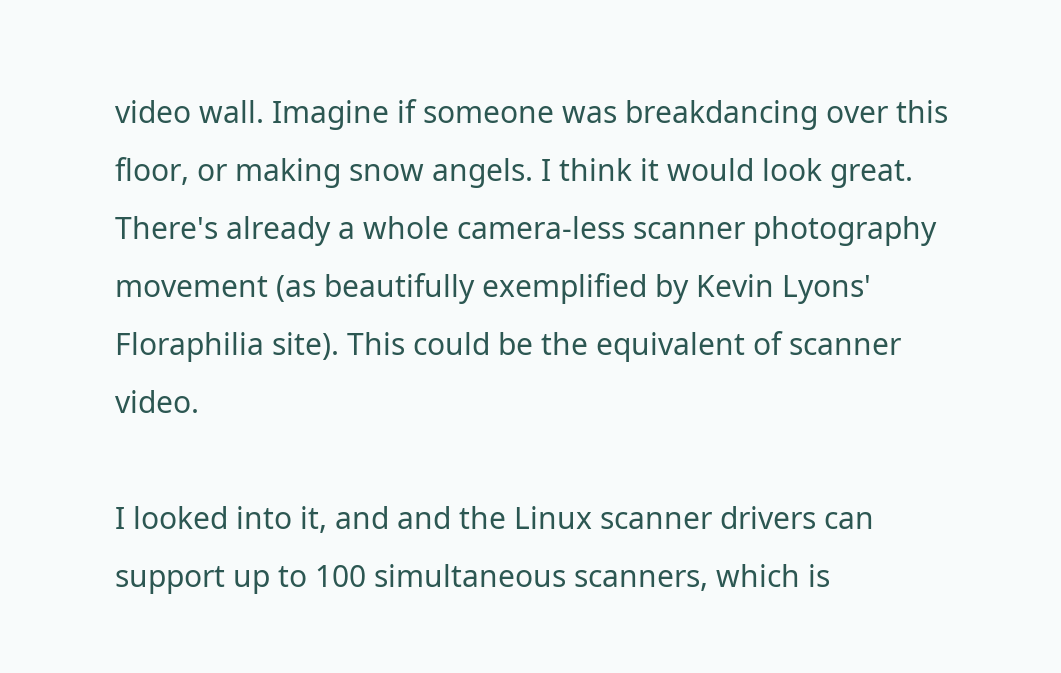video wall. Imagine if someone was breakdancing over this floor, or making snow angels. I think it would look great. There's already a whole camera-less scanner photography movement (as beautifully exemplified by Kevin Lyons' Floraphilia site). This could be the equivalent of scanner video.

I looked into it, and and the Linux scanner drivers can support up to 100 simultaneous scanners, which is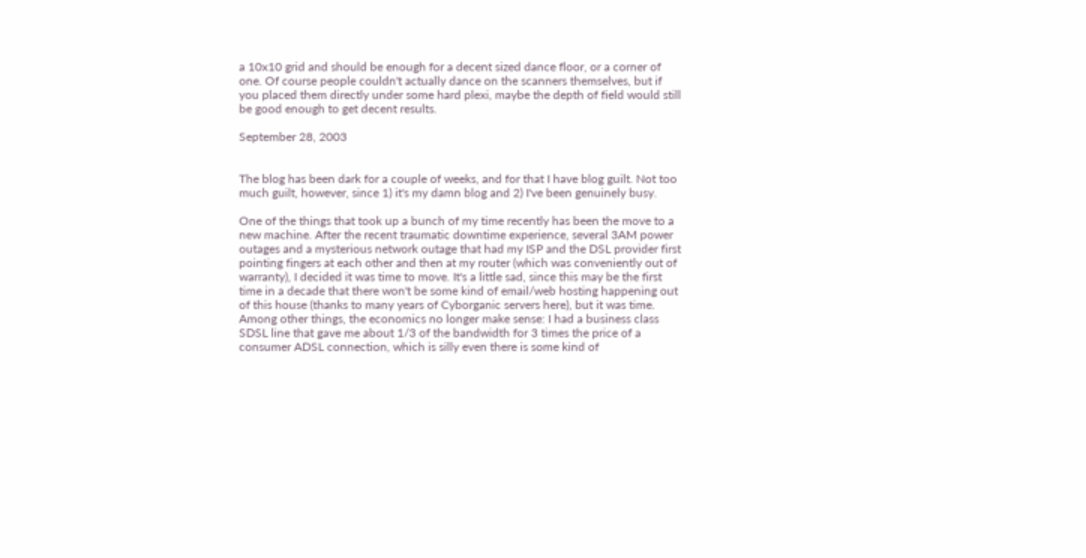a 10x10 grid and should be enough for a decent sized dance floor, or a corner of one. Of course people couldn't actually dance on the scanners themselves, but if you placed them directly under some hard plexi, maybe the depth of field would still be good enough to get decent results.

September 28, 2003


The blog has been dark for a couple of weeks, and for that I have blog guilt. Not too much guilt, however, since 1) it's my damn blog and 2) I've been genuinely busy.

One of the things that took up a bunch of my time recently has been the move to a new machine. After the recent traumatic downtime experience, several 3AM power outages and a mysterious network outage that had my ISP and the DSL provider first pointing fingers at each other and then at my router (which was conveniently out of warranty), I decided it was time to move. It's a little sad, since this may be the first time in a decade that there won't be some kind of email/web hosting happening out of this house (thanks to many years of Cyborganic servers here), but it was time. Among other things, the economics no longer make sense: I had a business class SDSL line that gave me about 1/3 of the bandwidth for 3 times the price of a consumer ADSL connection, which is silly even there is some kind of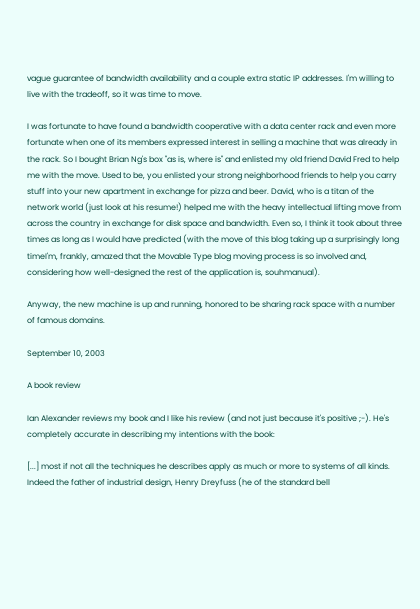vague guarantee of bandwidth availability and a couple extra static IP addresses. I'm willing to live with the tradeoff, so it was time to move.

I was fortunate to have found a bandwidth cooperative with a data center rack and even more fortunate when one of its members expressed interest in selling a machine that was already in the rack. So I bought Brian Ng's box "as is, where is" and enlisted my old friend David Fred to help me with the move. Used to be, you enlisted your strong neighborhood friends to help you carry stuff into your new apartment in exchange for pizza and beer. David, who is a titan of the network world (just look at his resume!) helped me with the heavy intellectual lifting move from across the country in exchange for disk space and bandwidth. Even so, I think it took about three times as long as I would have predicted (with the move of this blog taking up a surprisingly long timeI'm, frankly, amazed that the Movable Type blog moving process is so involved and, considering how well-designed the rest of the application is, souhmanual).

Anyway, the new machine is up and running, honored to be sharing rack space with a number of famous domains.

September 10, 2003

A book review

Ian Alexander reviews my book and I like his review (and not just because it's positive ;-). He's completely accurate in describing my intentions with the book:

[...] most if not all the techniques he describes apply as much or more to systems of all kinds. Indeed the father of industrial design, Henry Dreyfuss (he of the standard bell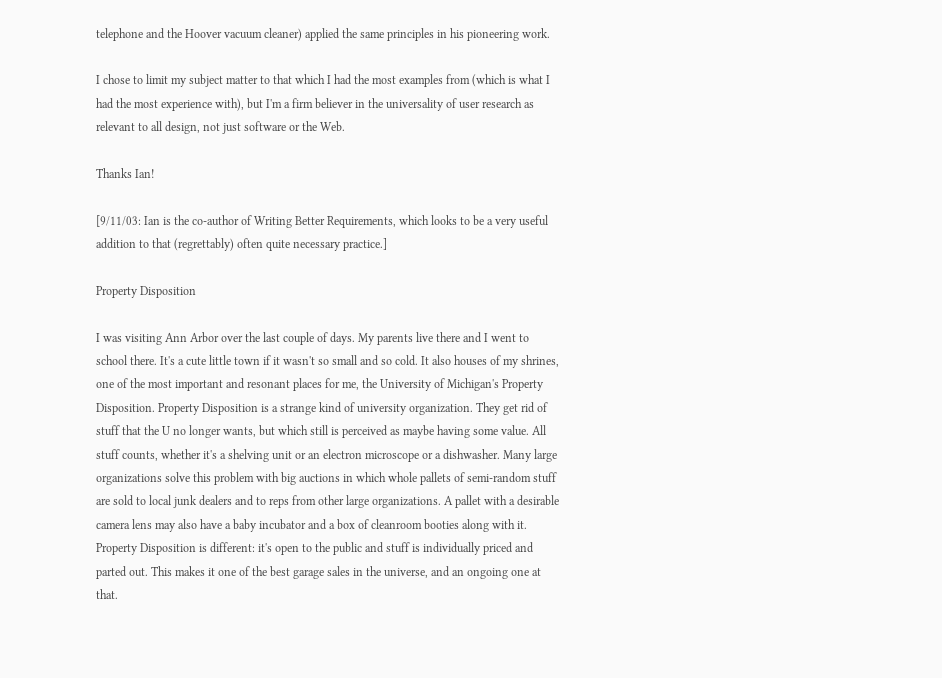telephone and the Hoover vacuum cleaner) applied the same principles in his pioneering work.

I chose to limit my subject matter to that which I had the most examples from (which is what I had the most experience with), but I'm a firm believer in the universality of user research as relevant to all design, not just software or the Web.

Thanks Ian!

[9/11/03: Ian is the co-author of Writing Better Requirements, which looks to be a very useful addition to that (regrettably) often quite necessary practice.]

Property Disposition

I was visiting Ann Arbor over the last couple of days. My parents live there and I went to school there. It's a cute little town if it wasn't so small and so cold. It also houses of my shrines, one of the most important and resonant places for me, the University of Michigan's Property Disposition. Property Disposition is a strange kind of university organization. They get rid of stuff that the U no longer wants, but which still is perceived as maybe having some value. All stuff counts, whether it's a shelving unit or an electron microscope or a dishwasher. Many large organizations solve this problem with big auctions in which whole pallets of semi-random stuff are sold to local junk dealers and to reps from other large organizations. A pallet with a desirable camera lens may also have a baby incubator and a box of cleanroom booties along with it. Property Disposition is different: it's open to the public and stuff is individually priced and parted out. This makes it one of the best garage sales in the universe, and an ongoing one at that.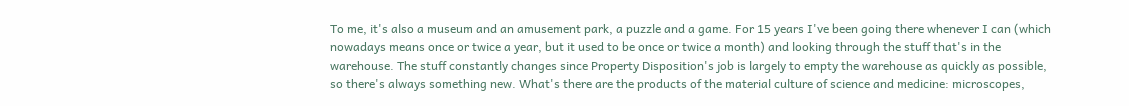To me, it's also a museum and an amusement park, a puzzle and a game. For 15 years I've been going there whenever I can (which nowadays means once or twice a year, but it used to be once or twice a month) and looking through the stuff that's in the warehouse. The stuff constantly changes since Property Disposition's job is largely to empty the warehouse as quickly as possible, so there's always something new. What's there are the products of the material culture of science and medicine: microscopes,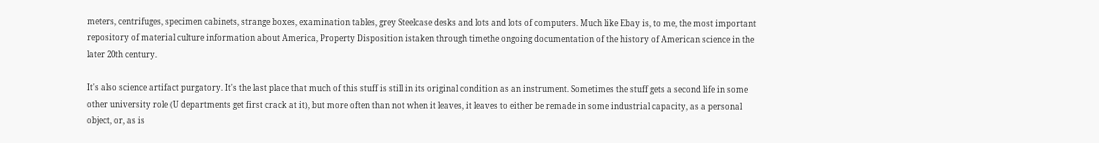meters, centrifuges, specimen cabinets, strange boxes, examination tables, grey Steelcase desks and lots and lots of computers. Much like Ebay is, to me, the most important repository of material culture information about America, Property Disposition istaken through timethe ongoing documentation of the history of American science in the later 20th century.

It's also science artifact purgatory. It's the last place that much of this stuff is still in its original condition as an instrument. Sometimes the stuff gets a second life in some other university role (U departments get first crack at it), but more often than not when it leaves, it leaves to either be remade in some industrial capacity, as a personal object, or, as is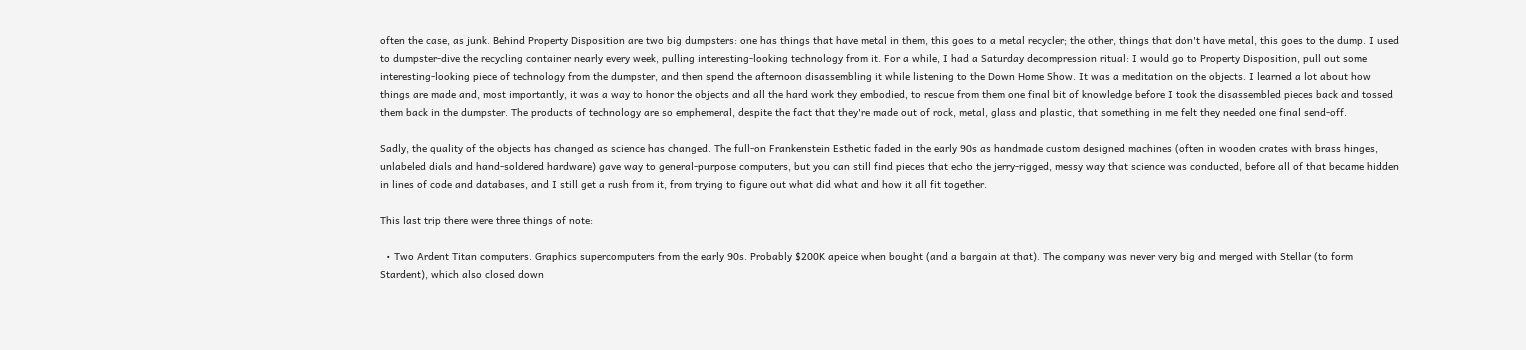often the case, as junk. Behind Property Disposition are two big dumpsters: one has things that have metal in them, this goes to a metal recycler; the other, things that don't have metal, this goes to the dump. I used to dumpster-dive the recycling container nearly every week, pulling interesting-looking technology from it. For a while, I had a Saturday decompression ritual: I would go to Property Disposition, pull out some interesting-looking piece of technology from the dumpster, and then spend the afternoon disassembling it while listening to the Down Home Show. It was a meditation on the objects. I learned a lot about how things are made and, most importantly, it was a way to honor the objects and all the hard work they embodied, to rescue from them one final bit of knowledge before I took the disassembled pieces back and tossed them back in the dumpster. The products of technology are so emphemeral, despite the fact that they're made out of rock, metal, glass and plastic, that something in me felt they needed one final send-off.

Sadly, the quality of the objects has changed as science has changed. The full-on Frankenstein Esthetic faded in the early 90s as handmade custom designed machines (often in wooden crates with brass hinges, unlabeled dials and hand-soldered hardware) gave way to general-purpose computers, but you can still find pieces that echo the jerry-rigged, messy way that science was conducted, before all of that became hidden in lines of code and databases, and I still get a rush from it, from trying to figure out what did what and how it all fit together.

This last trip there were three things of note:

  • Two Ardent Titan computers. Graphics supercomputers from the early 90s. Probably $200K apeice when bought (and a bargain at that). The company was never very big and merged with Stellar (to form Stardent), which also closed down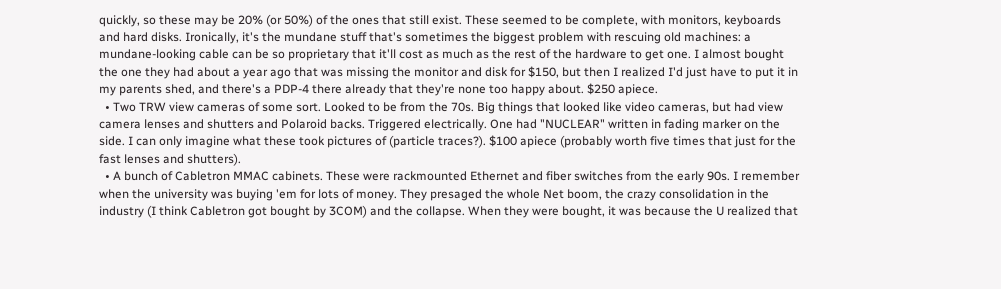quickly, so these may be 20% (or 50%) of the ones that still exist. These seemed to be complete, with monitors, keyboards and hard disks. Ironically, it's the mundane stuff that's sometimes the biggest problem with rescuing old machines: a mundane-looking cable can be so proprietary that it'll cost as much as the rest of the hardware to get one. I almost bought the one they had about a year ago that was missing the monitor and disk for $150, but then I realized I'd just have to put it in my parents shed, and there's a PDP-4 there already that they're none too happy about. $250 apiece.
  • Two TRW view cameras of some sort. Looked to be from the 70s. Big things that looked like video cameras, but had view camera lenses and shutters and Polaroid backs. Triggered electrically. One had "NUCLEAR" written in fading marker on the side. I can only imagine what these took pictures of (particle traces?). $100 apiece (probably worth five times that just for the fast lenses and shutters).
  • A bunch of Cabletron MMAC cabinets. These were rackmounted Ethernet and fiber switches from the early 90s. I remember when the university was buying 'em for lots of money. They presaged the whole Net boom, the crazy consolidation in the industry (I think Cabletron got bought by 3COM) and the collapse. When they were bought, it was because the U realized that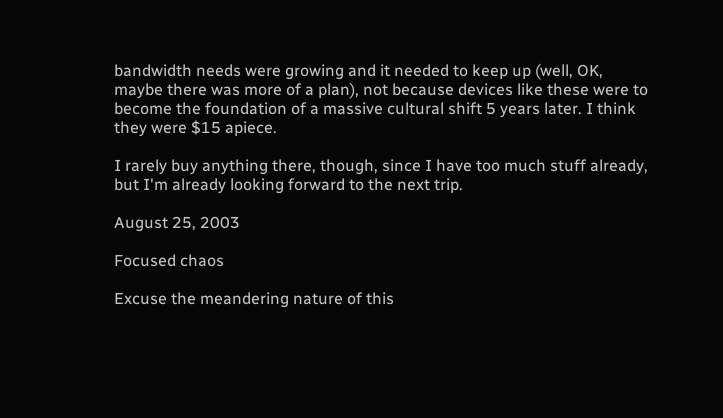bandwidth needs were growing and it needed to keep up (well, OK, maybe there was more of a plan), not because devices like these were to become the foundation of a massive cultural shift 5 years later. I think they were $15 apiece.

I rarely buy anything there, though, since I have too much stuff already, but I'm already looking forward to the next trip.

August 25, 2003

Focused chaos

Excuse the meandering nature of this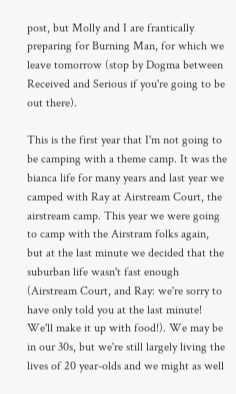post, but Molly and I are frantically preparing for Burning Man, for which we leave tomorrow (stop by Dogma between Received and Serious if you're going to be out there).

This is the first year that I'm not going to be camping with a theme camp. It was the bianca life for many years and last year we camped with Ray at Airstream Court, the airstream camp. This year we were going to camp with the Airstram folks again, but at the last minute we decided that the suburban life wasn't fast enough (Airstream Court, and Ray: we're sorry to have only told you at the last minute! We'll make it up with food!). We may be in our 30s, but we're still largely living the lives of 20 year-olds and we might as well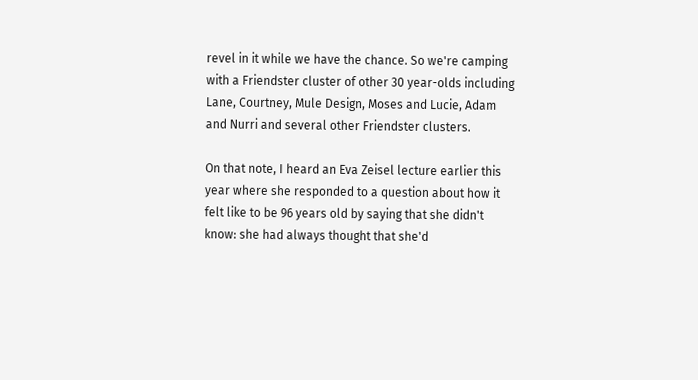revel in it while we have the chance. So we're camping with a Friendster cluster of other 30 year-olds including Lane, Courtney, Mule Design, Moses and Lucie, Adam and Nurri and several other Friendster clusters.

On that note, I heard an Eva Zeisel lecture earlier this year where she responded to a question about how it felt like to be 96 years old by saying that she didn't know: she had always thought that she'd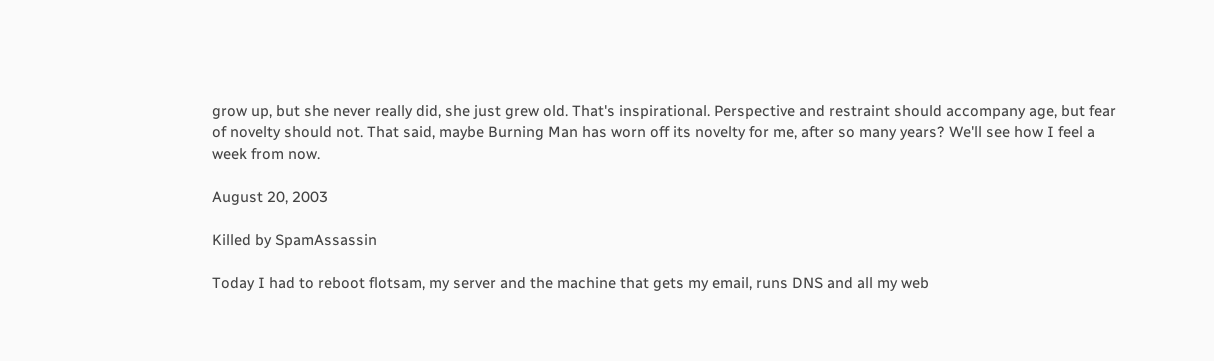grow up, but she never really did, she just grew old. That's inspirational. Perspective and restraint should accompany age, but fear of novelty should not. That said, maybe Burning Man has worn off its novelty for me, after so many years? We'll see how I feel a week from now.

August 20, 2003

Killed by SpamAssassin

Today I had to reboot flotsam, my server and the machine that gets my email, runs DNS and all my web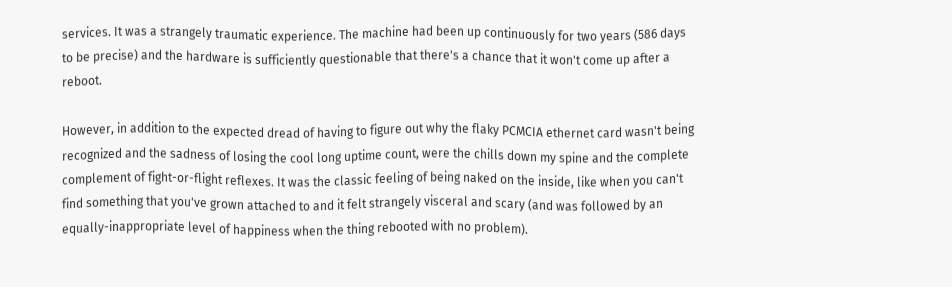services. It was a strangely traumatic experience. The machine had been up continuously for two years (586 days to be precise) and the hardware is sufficiently questionable that there's a chance that it won't come up after a reboot.

However, in addition to the expected dread of having to figure out why the flaky PCMCIA ethernet card wasn't being recognized and the sadness of losing the cool long uptime count, were the chills down my spine and the complete complement of fight-or-flight reflexes. It was the classic feeling of being naked on the inside, like when you can't find something that you've grown attached to and it felt strangely visceral and scary (and was followed by an equally-inappropriate level of happiness when the thing rebooted with no problem).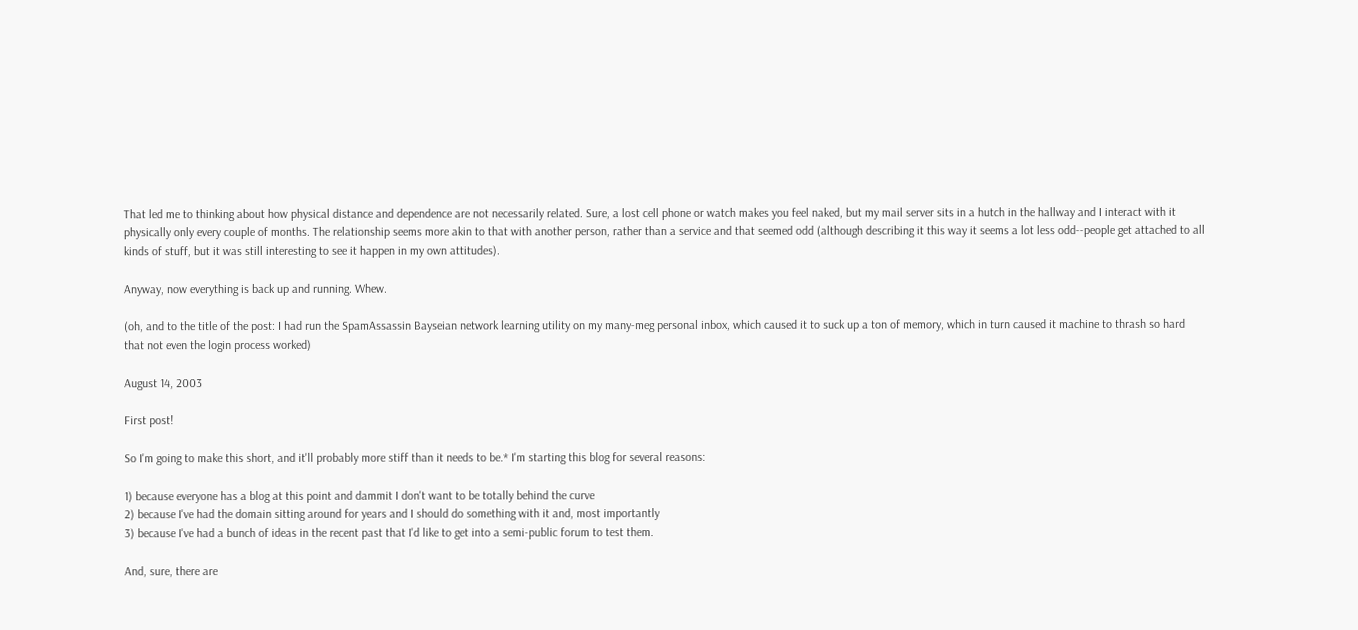That led me to thinking about how physical distance and dependence are not necessarily related. Sure, a lost cell phone or watch makes you feel naked, but my mail server sits in a hutch in the hallway and I interact with it physically only every couple of months. The relationship seems more akin to that with another person, rather than a service and that seemed odd (although describing it this way it seems a lot less odd--people get attached to all kinds of stuff, but it was still interesting to see it happen in my own attitudes).

Anyway, now everything is back up and running. Whew.

(oh, and to the title of the post: I had run the SpamAssassin Bayseian network learning utility on my many-meg personal inbox, which caused it to suck up a ton of memory, which in turn caused it machine to thrash so hard that not even the login process worked)

August 14, 2003

First post!

So I'm going to make this short, and it'll probably more stiff than it needs to be.* I'm starting this blog for several reasons:

1) because everyone has a blog at this point and dammit I don't want to be totally behind the curve
2) because I've had the domain sitting around for years and I should do something with it and, most importantly
3) because I've had a bunch of ideas in the recent past that I'd like to get into a semi-public forum to test them.

And, sure, there are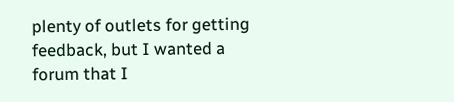plenty of outlets for getting feedback, but I wanted a forum that I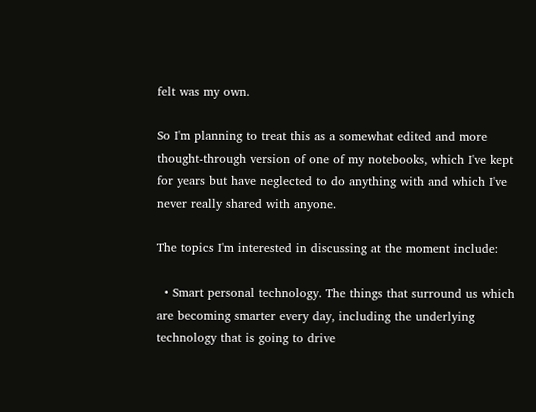felt was my own.

So I'm planning to treat this as a somewhat edited and more thought-through version of one of my notebooks, which I've kept for years but have neglected to do anything with and which I've never really shared with anyone.

The topics I'm interested in discussing at the moment include:

  • Smart personal technology. The things that surround us which are becoming smarter every day, including the underlying technology that is going to drive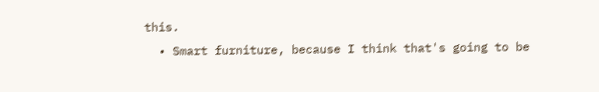this.
  • Smart furniture, because I think that's going to be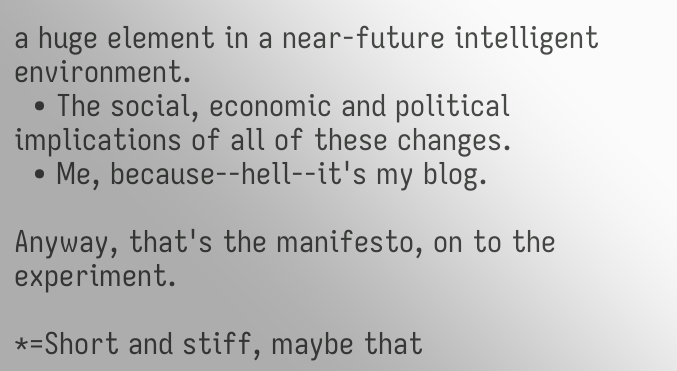a huge element in a near-future intelligent environment.
  • The social, economic and political implications of all of these changes.
  • Me, because--hell--it's my blog.

Anyway, that's the manifesto, on to the experiment.

*=Short and stiff, maybe that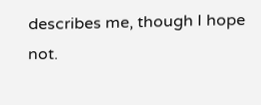describes me, though I hope not.